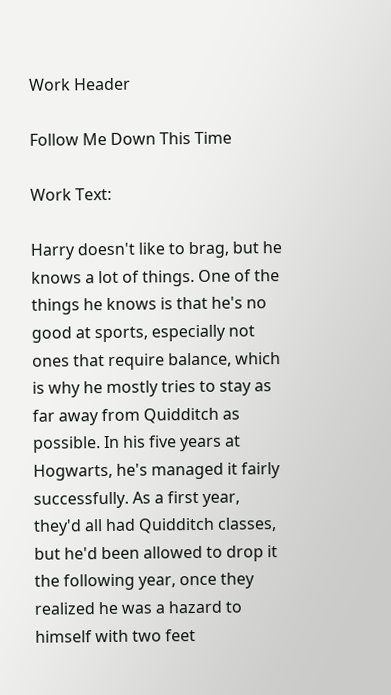Work Header

Follow Me Down This Time

Work Text:

Harry doesn't like to brag, but he knows a lot of things. One of the things he knows is that he's no good at sports, especially not ones that require balance, which is why he mostly tries to stay as far away from Quidditch as possible. In his five years at Hogwarts, he's managed it fairly successfully. As a first year, they'd all had Quidditch classes, but he'd been allowed to drop it the following year, once they realized he was a hazard to himself with two feet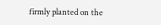firmly planted on the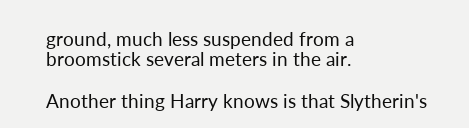ground, much less suspended from a broomstick several meters in the air.

Another thing Harry knows is that Slytherin's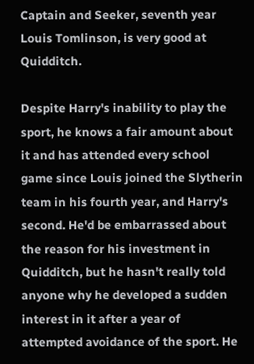Captain and Seeker, seventh year Louis Tomlinson, is very good at Quidditch.

Despite Harry's inability to play the sport, he knows a fair amount about it and has attended every school game since Louis joined the Slytherin team in his fourth year, and Harry's second. He'd be embarrassed about the reason for his investment in Quidditch, but he hasn't really told anyone why he developed a sudden interest in it after a year of attempted avoidance of the sport. He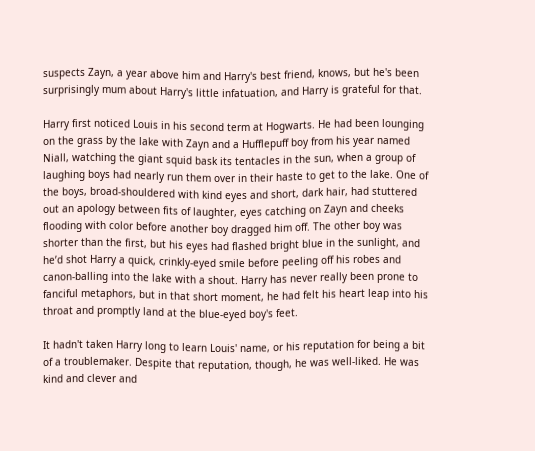suspects Zayn, a year above him and Harry's best friend, knows, but he's been surprisingly mum about Harry's little infatuation, and Harry is grateful for that.

Harry first noticed Louis in his second term at Hogwarts. He had been lounging on the grass by the lake with Zayn and a Hufflepuff boy from his year named Niall, watching the giant squid bask its tentacles in the sun, when a group of laughing boys had nearly run them over in their haste to get to the lake. One of the boys, broad-shouldered with kind eyes and short, dark hair, had stuttered out an apology between fits of laughter, eyes catching on Zayn and cheeks flooding with color before another boy dragged him off. The other boy was shorter than the first, but his eyes had flashed bright blue in the sunlight, and he’d shot Harry a quick, crinkly-eyed smile before peeling off his robes and canon-balling into the lake with a shout. Harry has never really been prone to fanciful metaphors, but in that short moment, he had felt his heart leap into his throat and promptly land at the blue-eyed boy's feet.

It hadn't taken Harry long to learn Louis' name, or his reputation for being a bit of a troublemaker. Despite that reputation, though, he was well-liked. He was kind and clever and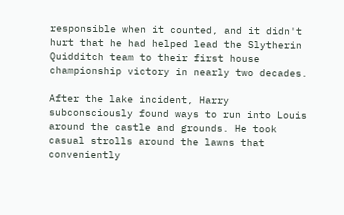responsible when it counted, and it didn't hurt that he had helped lead the Slytherin Quidditch team to their first house championship victory in nearly two decades.

After the lake incident, Harry subconsciously found ways to run into Louis around the castle and grounds. He took casual strolls around the lawns that conveniently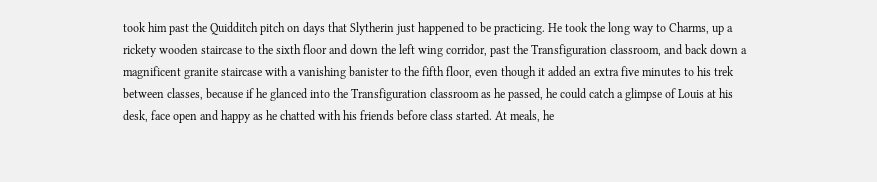took him past the Quidditch pitch on days that Slytherin just happened to be practicing. He took the long way to Charms, up a rickety wooden staircase to the sixth floor and down the left wing corridor, past the Transfiguration classroom, and back down a magnificent granite staircase with a vanishing banister to the fifth floor, even though it added an extra five minutes to his trek between classes, because if he glanced into the Transfiguration classroom as he passed, he could catch a glimpse of Louis at his desk, face open and happy as he chatted with his friends before class started. At meals, he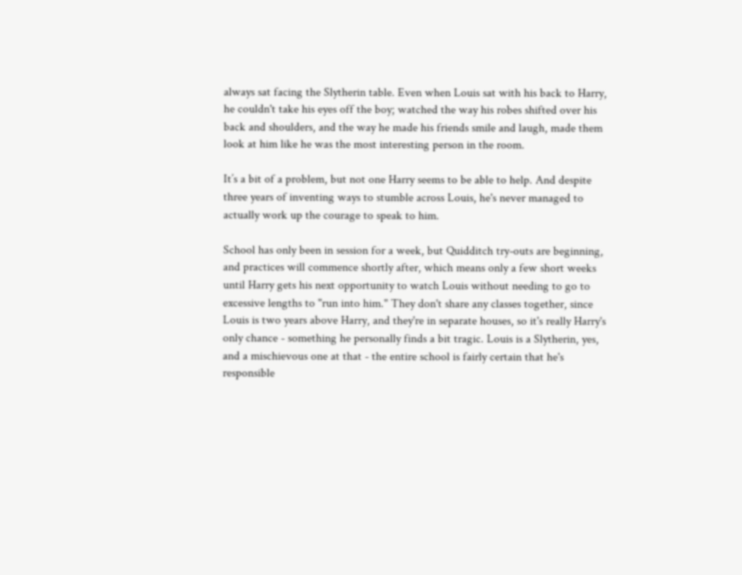always sat facing the Slytherin table. Even when Louis sat with his back to Harry, he couldn't take his eyes off the boy; watched the way his robes shifted over his back and shoulders, and the way he made his friends smile and laugh, made them look at him like he was the most interesting person in the room.

It’s a bit of a problem, but not one Harry seems to be able to help. And despite three years of inventing ways to stumble across Louis, he's never managed to actually work up the courage to speak to him.

School has only been in session for a week, but Quidditch try-outs are beginning, and practices will commence shortly after, which means only a few short weeks until Harry gets his next opportunity to watch Louis without needing to go to excessive lengths to "run into him." They don't share any classes together, since Louis is two years above Harry, and they're in separate houses, so it's really Harry's only chance - something he personally finds a bit tragic. Louis is a Slytherin, yes, and a mischievous one at that - the entire school is fairly certain that he's responsible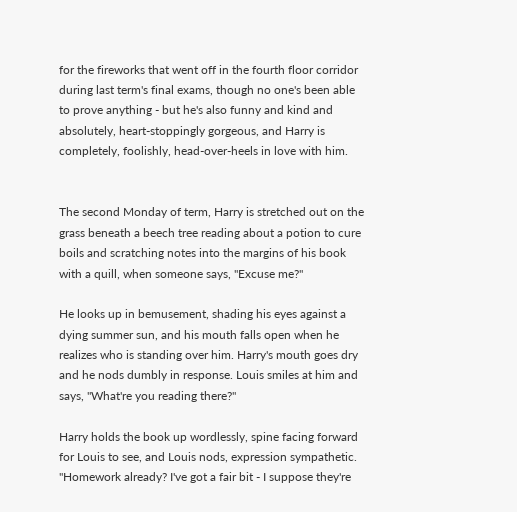for the fireworks that went off in the fourth floor corridor during last term's final exams, though no one's been able to prove anything - but he's also funny and kind and absolutely, heart-stoppingly gorgeous, and Harry is completely, foolishly, head-over-heels in love with him.


The second Monday of term, Harry is stretched out on the grass beneath a beech tree reading about a potion to cure boils and scratching notes into the margins of his book with a quill, when someone says, "Excuse me?"

He looks up in bemusement, shading his eyes against a dying summer sun, and his mouth falls open when he realizes who is standing over him. Harry's mouth goes dry and he nods dumbly in response. Louis smiles at him and says, "What're you reading there?"

Harry holds the book up wordlessly, spine facing forward for Louis to see, and Louis nods, expression sympathetic. "Homework already? I've got a fair bit - I suppose they're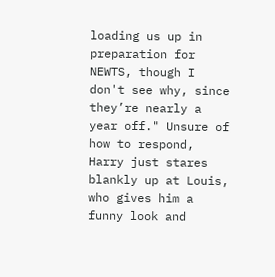loading us up in preparation for NEWTS, though I don't see why, since they’re nearly a year off." Unsure of how to respond, Harry just stares blankly up at Louis, who gives him a funny look and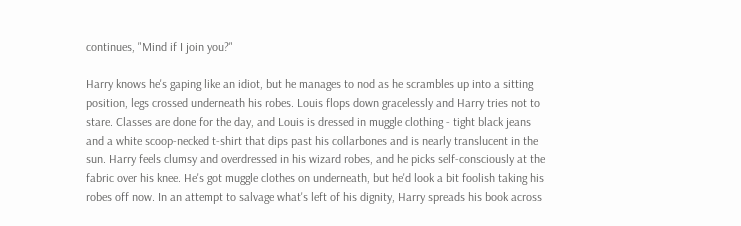continues, "Mind if I join you?"

Harry knows he's gaping like an idiot, but he manages to nod as he scrambles up into a sitting position, legs crossed underneath his robes. Louis flops down gracelessly and Harry tries not to stare. Classes are done for the day, and Louis is dressed in muggle clothing - tight black jeans and a white scoop-necked t-shirt that dips past his collarbones and is nearly translucent in the sun. Harry feels clumsy and overdressed in his wizard robes, and he picks self-consciously at the fabric over his knee. He's got muggle clothes on underneath, but he'd look a bit foolish taking his robes off now. In an attempt to salvage what's left of his dignity, Harry spreads his book across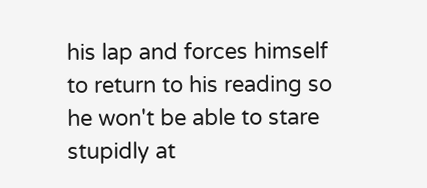his lap and forces himself to return to his reading so he won't be able to stare stupidly at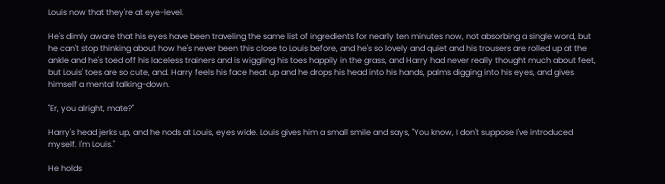Louis now that they're at eye-level.

He's dimly aware that his eyes have been traveling the same list of ingredients for nearly ten minutes now, not absorbing a single word, but he can't stop thinking about how he's never been this close to Louis before, and he's so lovely and quiet and his trousers are rolled up at the ankle and he's toed off his laceless trainers and is wiggling his toes happily in the grass, and Harry had never really thought much about feet, but Louis' toes are so cute, and. Harry feels his face heat up and he drops his head into his hands, palms digging into his eyes, and gives himself a mental talking-down.

"Er, you alright, mate?"

Harry's head jerks up, and he nods at Louis, eyes wide. Louis gives him a small smile and says, "You know, I don't suppose I've introduced myself. I'm Louis."

He holds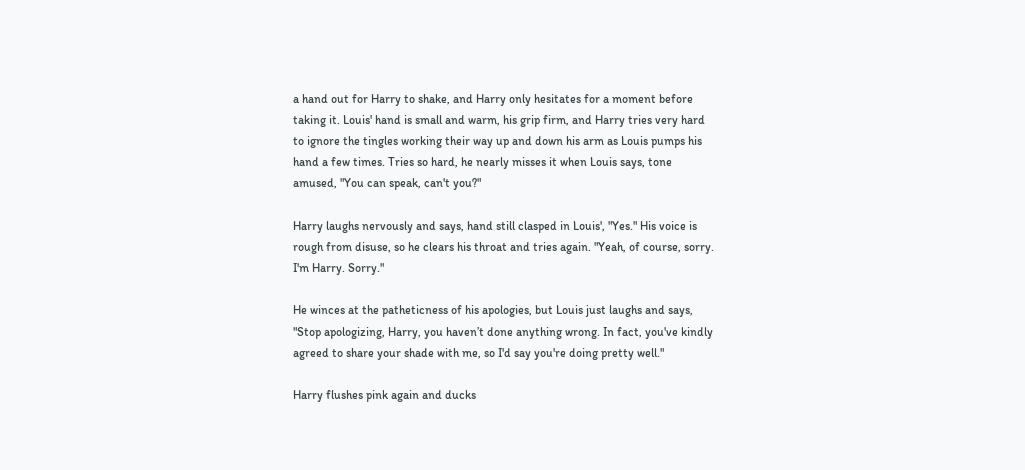a hand out for Harry to shake, and Harry only hesitates for a moment before taking it. Louis' hand is small and warm, his grip firm, and Harry tries very hard to ignore the tingles working their way up and down his arm as Louis pumps his hand a few times. Tries so hard, he nearly misses it when Louis says, tone amused, "You can speak, can't you?"

Harry laughs nervously and says, hand still clasped in Louis', "Yes." His voice is rough from disuse, so he clears his throat and tries again. "Yeah, of course, sorry. I'm Harry. Sorry."

He winces at the patheticness of his apologies, but Louis just laughs and says, "Stop apologizing, Harry, you haven’t done anything wrong. In fact, you've kindly agreed to share your shade with me, so I'd say you're doing pretty well."

Harry flushes pink again and ducks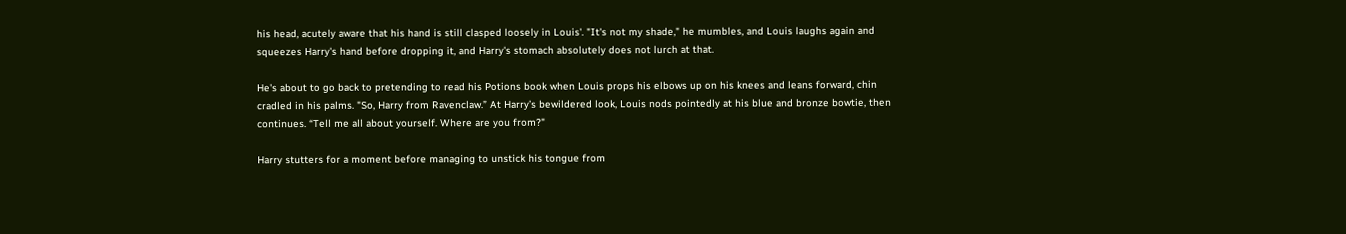his head, acutely aware that his hand is still clasped loosely in Louis'. "It's not my shade," he mumbles, and Louis laughs again and squeezes Harry's hand before dropping it, and Harry's stomach absolutely does not lurch at that.

He's about to go back to pretending to read his Potions book when Louis props his elbows up on his knees and leans forward, chin cradled in his palms. "So, Harry from Ravenclaw.” At Harry’s bewildered look, Louis nods pointedly at his blue and bronze bowtie, then continues. “Tell me all about yourself. Where are you from?"

Harry stutters for a moment before managing to unstick his tongue from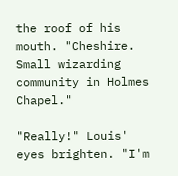the roof of his mouth. "Cheshire. Small wizarding community in Holmes Chapel."

"Really!" Louis' eyes brighten. "I'm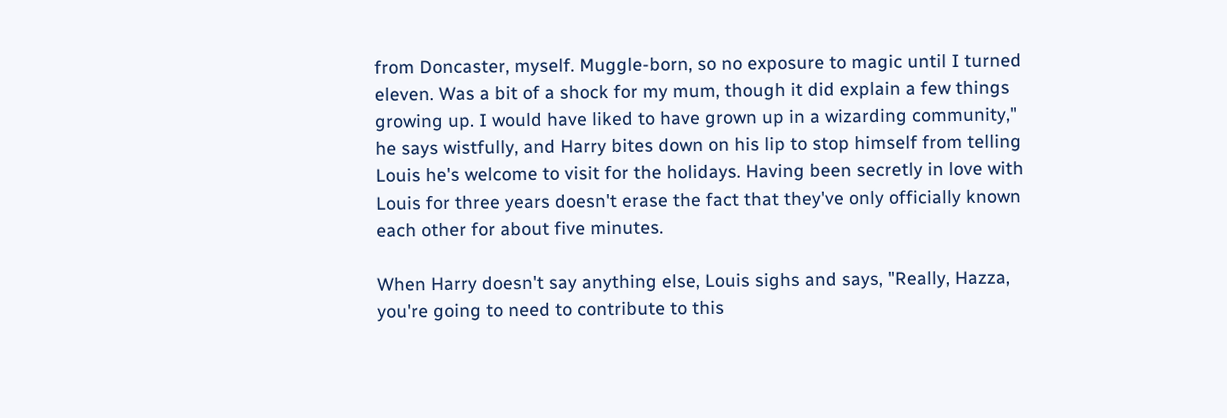from Doncaster, myself. Muggle-born, so no exposure to magic until I turned eleven. Was a bit of a shock for my mum, though it did explain a few things growing up. I would have liked to have grown up in a wizarding community," he says wistfully, and Harry bites down on his lip to stop himself from telling Louis he's welcome to visit for the holidays. Having been secretly in love with Louis for three years doesn't erase the fact that they've only officially known each other for about five minutes.

When Harry doesn't say anything else, Louis sighs and says, "Really, Hazza, you're going to need to contribute to this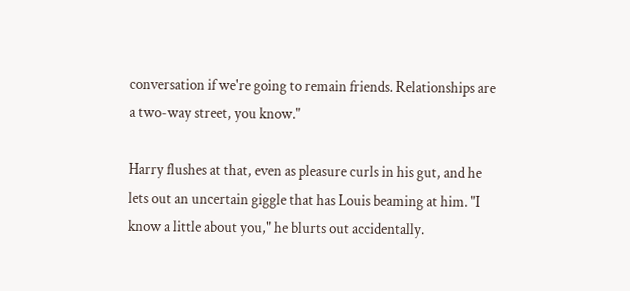conversation if we're going to remain friends. Relationships are a two-way street, you know."

Harry flushes at that, even as pleasure curls in his gut, and he lets out an uncertain giggle that has Louis beaming at him. "I know a little about you," he blurts out accidentally.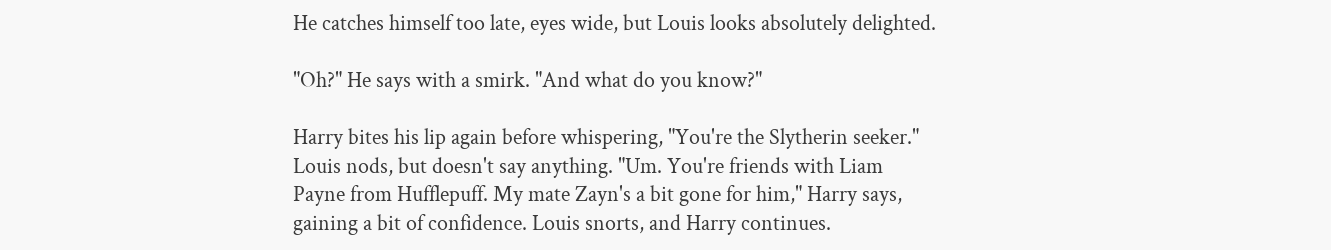He catches himself too late, eyes wide, but Louis looks absolutely delighted.

"Oh?" He says with a smirk. "And what do you know?"

Harry bites his lip again before whispering, "You're the Slytherin seeker." Louis nods, but doesn't say anything. "Um. You're friends with Liam Payne from Hufflepuff. My mate Zayn's a bit gone for him," Harry says, gaining a bit of confidence. Louis snorts, and Harry continues.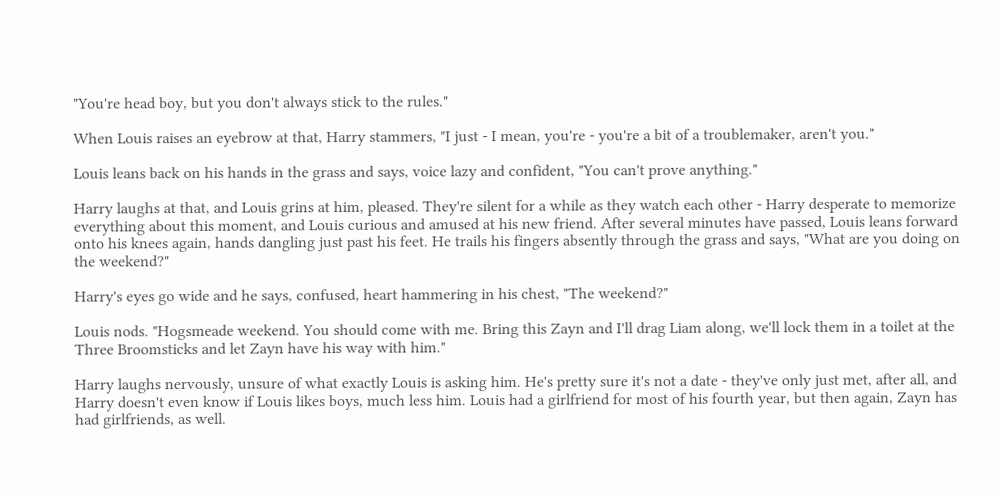"You're head boy, but you don't always stick to the rules."

When Louis raises an eyebrow at that, Harry stammers, "I just - I mean, you're - you're a bit of a troublemaker, aren't you."

Louis leans back on his hands in the grass and says, voice lazy and confident, "You can't prove anything."

Harry laughs at that, and Louis grins at him, pleased. They're silent for a while as they watch each other - Harry desperate to memorize everything about this moment, and Louis curious and amused at his new friend. After several minutes have passed, Louis leans forward onto his knees again, hands dangling just past his feet. He trails his fingers absently through the grass and says, "What are you doing on the weekend?"

Harry's eyes go wide and he says, confused, heart hammering in his chest, "The weekend?"

Louis nods. "Hogsmeade weekend. You should come with me. Bring this Zayn and I'll drag Liam along, we'll lock them in a toilet at the Three Broomsticks and let Zayn have his way with him."

Harry laughs nervously, unsure of what exactly Louis is asking him. He's pretty sure it's not a date - they've only just met, after all, and Harry doesn't even know if Louis likes boys, much less him. Louis had a girlfriend for most of his fourth year, but then again, Zayn has had girlfriends, as well.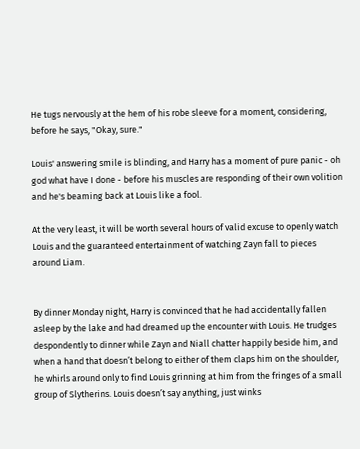He tugs nervously at the hem of his robe sleeve for a moment, considering, before he says, "Okay, sure."

Louis' answering smile is blinding, and Harry has a moment of pure panic - oh god what have I done - before his muscles are responding of their own volition and he's beaming back at Louis like a fool.

At the very least, it will be worth several hours of valid excuse to openly watch Louis and the guaranteed entertainment of watching Zayn fall to pieces around Liam.


By dinner Monday night, Harry is convinced that he had accidentally fallen asleep by the lake and had dreamed up the encounter with Louis. He trudges despondently to dinner while Zayn and Niall chatter happily beside him, and when a hand that doesn’t belong to either of them claps him on the shoulder, he whirls around only to find Louis grinning at him from the fringes of a small group of Slytherins. Louis doesn’t say anything, just winks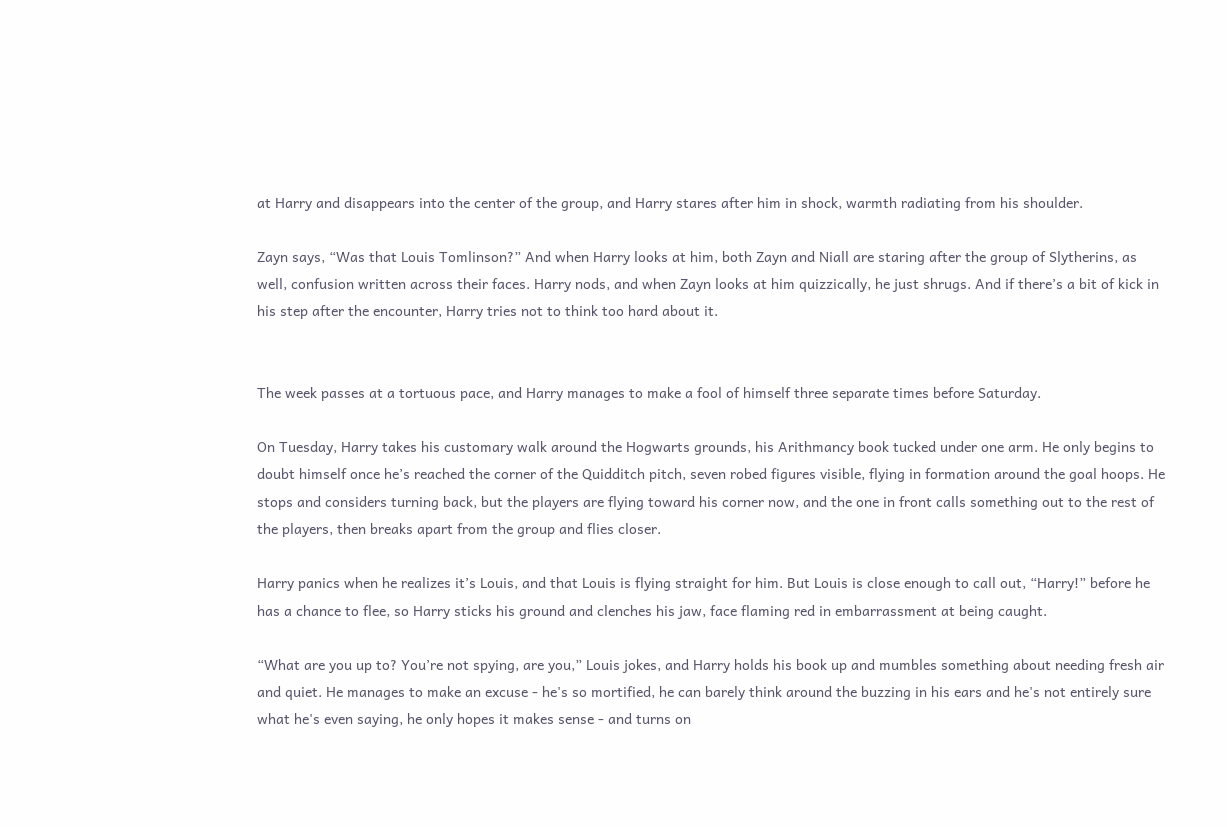at Harry and disappears into the center of the group, and Harry stares after him in shock, warmth radiating from his shoulder.

Zayn says, “Was that Louis Tomlinson?” And when Harry looks at him, both Zayn and Niall are staring after the group of Slytherins, as well, confusion written across their faces. Harry nods, and when Zayn looks at him quizzically, he just shrugs. And if there’s a bit of kick in his step after the encounter, Harry tries not to think too hard about it.


The week passes at a tortuous pace, and Harry manages to make a fool of himself three separate times before Saturday.

On Tuesday, Harry takes his customary walk around the Hogwarts grounds, his Arithmancy book tucked under one arm. He only begins to doubt himself once he’s reached the corner of the Quidditch pitch, seven robed figures visible, flying in formation around the goal hoops. He stops and considers turning back, but the players are flying toward his corner now, and the one in front calls something out to the rest of the players, then breaks apart from the group and flies closer.

Harry panics when he realizes it’s Louis, and that Louis is flying straight for him. But Louis is close enough to call out, “Harry!” before he has a chance to flee, so Harry sticks his ground and clenches his jaw, face flaming red in embarrassment at being caught.

“What are you up to? You’re not spying, are you,” Louis jokes, and Harry holds his book up and mumbles something about needing fresh air and quiet. He manages to make an excuse - he's so mortified, he can barely think around the buzzing in his ears and he's not entirely sure what he's even saying, he only hopes it makes sense - and turns on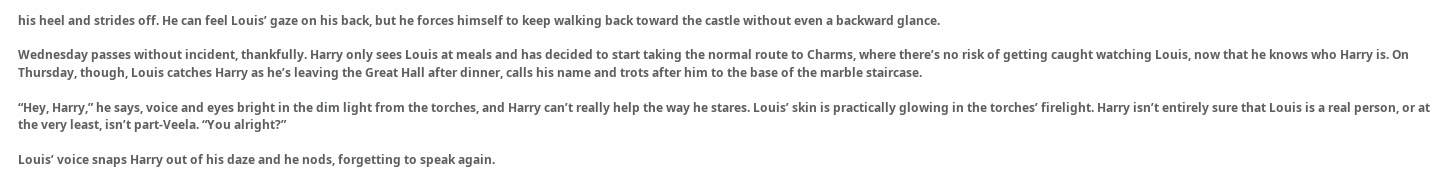his heel and strides off. He can feel Louis’ gaze on his back, but he forces himself to keep walking back toward the castle without even a backward glance.

Wednesday passes without incident, thankfully. Harry only sees Louis at meals and has decided to start taking the normal route to Charms, where there’s no risk of getting caught watching Louis, now that he knows who Harry is. On Thursday, though, Louis catches Harry as he’s leaving the Great Hall after dinner, calls his name and trots after him to the base of the marble staircase.

“Hey, Harry,” he says, voice and eyes bright in the dim light from the torches, and Harry can’t really help the way he stares. Louis’ skin is practically glowing in the torches’ firelight. Harry isn’t entirely sure that Louis is a real person, or at the very least, isn’t part-Veela. “You alright?”

Louis’ voice snaps Harry out of his daze and he nods, forgetting to speak again.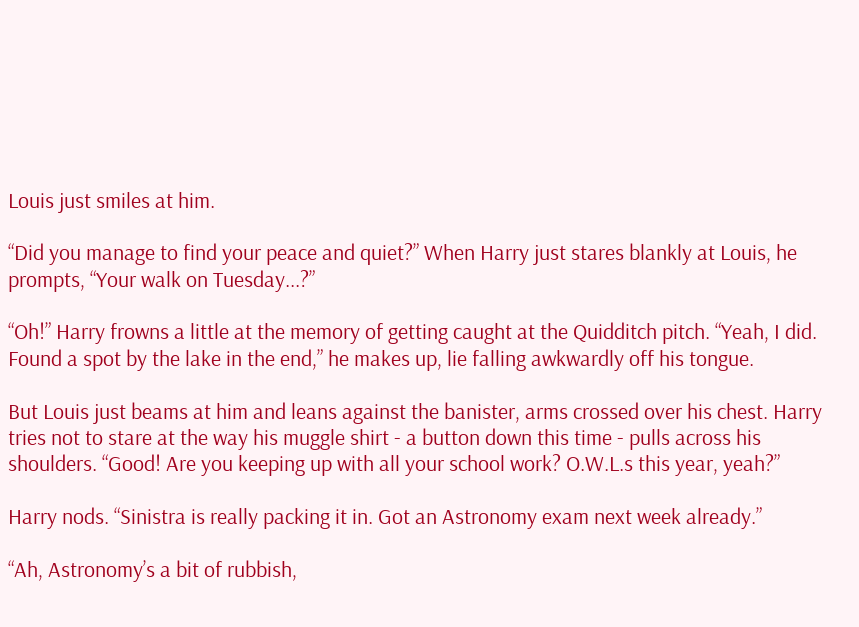Louis just smiles at him.

“Did you manage to find your peace and quiet?” When Harry just stares blankly at Louis, he prompts, “Your walk on Tuesday...?”

“Oh!” Harry frowns a little at the memory of getting caught at the Quidditch pitch. “Yeah, I did. Found a spot by the lake in the end,” he makes up, lie falling awkwardly off his tongue.

But Louis just beams at him and leans against the banister, arms crossed over his chest. Harry tries not to stare at the way his muggle shirt - a button down this time - pulls across his shoulders. “Good! Are you keeping up with all your school work? O.W.L.s this year, yeah?”

Harry nods. “Sinistra is really packing it in. Got an Astronomy exam next week already.”

“Ah, Astronomy’s a bit of rubbish,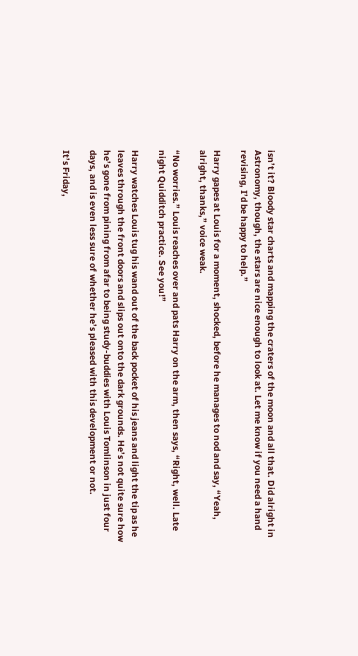isn’t it? Bloody star charts and mapping the craters of the moon and all that. Did alright in Astronomy, though, the stars are nice enough to look at. Let me know if you need a hand revising, I’d be happy to help.”

Harry gapes at Louis for a moment, shocked, before he manages to nod and say, “Yeah, alright, thanks,” voice weak.

“No worries.” Louis reaches over and pats Harry on the arm, then says, “Right, well. Late night Quidditch practice. See you!”

Harry watches Louis tug his wand out of the back pocket of his jeans and light the tip as he leaves through the front doors and slips out onto the dark grounds. He’s not quite sure how he’s gone from pining from afar to being study-buddies with Louis Tomlinson in just four days, and is even less sure of whether he’s pleased with this development or not.

It’s Friday,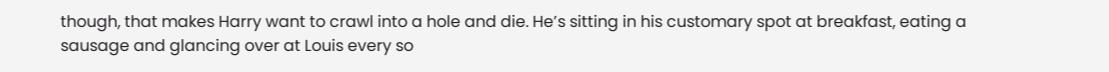though, that makes Harry want to crawl into a hole and die. He’s sitting in his customary spot at breakfast, eating a sausage and glancing over at Louis every so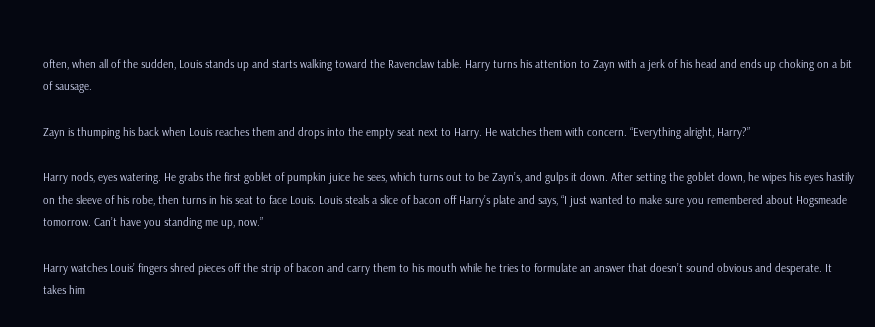often, when all of the sudden, Louis stands up and starts walking toward the Ravenclaw table. Harry turns his attention to Zayn with a jerk of his head and ends up choking on a bit of sausage.

Zayn is thumping his back when Louis reaches them and drops into the empty seat next to Harry. He watches them with concern. “Everything alright, Harry?”

Harry nods, eyes watering. He grabs the first goblet of pumpkin juice he sees, which turns out to be Zayn’s, and gulps it down. After setting the goblet down, he wipes his eyes hastily on the sleeve of his robe, then turns in his seat to face Louis. Louis steals a slice of bacon off Harry’s plate and says, “I just wanted to make sure you remembered about Hogsmeade tomorrow. Can’t have you standing me up, now.”

Harry watches Louis’ fingers shred pieces off the strip of bacon and carry them to his mouth while he tries to formulate an answer that doesn’t sound obvious and desperate. It takes him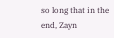so long that in the end, Zayn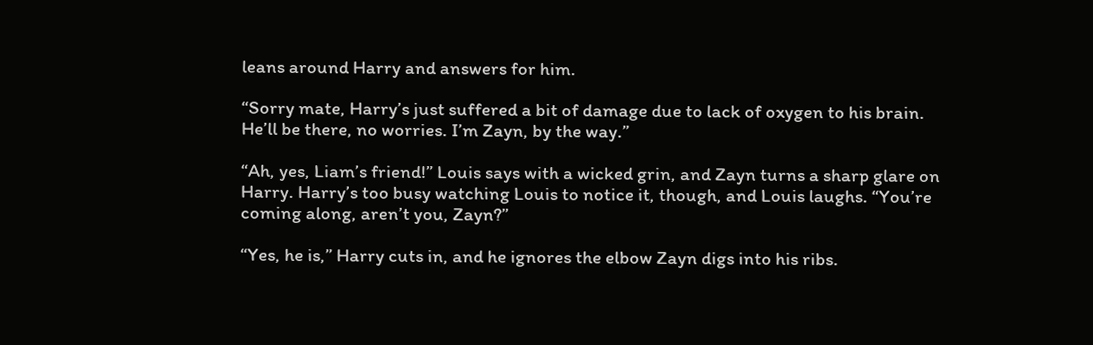leans around Harry and answers for him.

“Sorry mate, Harry’s just suffered a bit of damage due to lack of oxygen to his brain. He’ll be there, no worries. I’m Zayn, by the way.”

“Ah, yes, Liam’s friend!” Louis says with a wicked grin, and Zayn turns a sharp glare on Harry. Harry’s too busy watching Louis to notice it, though, and Louis laughs. “You’re coming along, aren’t you, Zayn?”

“Yes, he is,” Harry cuts in, and he ignores the elbow Zayn digs into his ribs.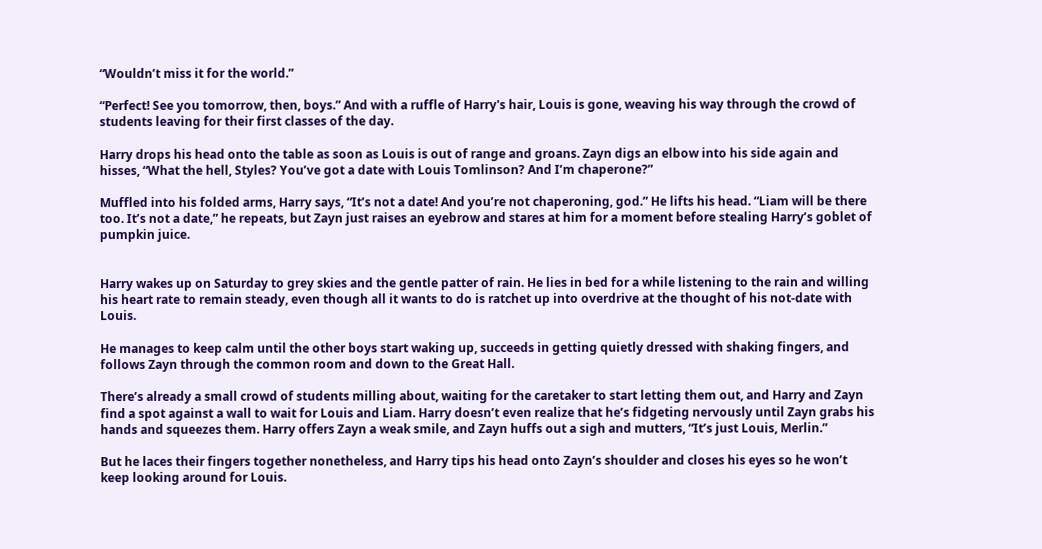“Wouldn’t miss it for the world.”

“Perfect! See you tomorrow, then, boys.” And with a ruffle of Harry's hair, Louis is gone, weaving his way through the crowd of students leaving for their first classes of the day.

Harry drops his head onto the table as soon as Louis is out of range and groans. Zayn digs an elbow into his side again and hisses, “What the hell, Styles? You’ve got a date with Louis Tomlinson? And I’m chaperone?”

Muffled into his folded arms, Harry says, “It’s not a date! And you’re not chaperoning, god.” He lifts his head. “Liam will be there too. It’s not a date,” he repeats, but Zayn just raises an eyebrow and stares at him for a moment before stealing Harry’s goblet of pumpkin juice.


Harry wakes up on Saturday to grey skies and the gentle patter of rain. He lies in bed for a while listening to the rain and willing his heart rate to remain steady, even though all it wants to do is ratchet up into overdrive at the thought of his not-date with Louis.

He manages to keep calm until the other boys start waking up, succeeds in getting quietly dressed with shaking fingers, and follows Zayn through the common room and down to the Great Hall.

There’s already a small crowd of students milling about, waiting for the caretaker to start letting them out, and Harry and Zayn find a spot against a wall to wait for Louis and Liam. Harry doesn’t even realize that he’s fidgeting nervously until Zayn grabs his hands and squeezes them. Harry offers Zayn a weak smile, and Zayn huffs out a sigh and mutters, “It’s just Louis, Merlin.”

But he laces their fingers together nonetheless, and Harry tips his head onto Zayn’s shoulder and closes his eyes so he won’t keep looking around for Louis.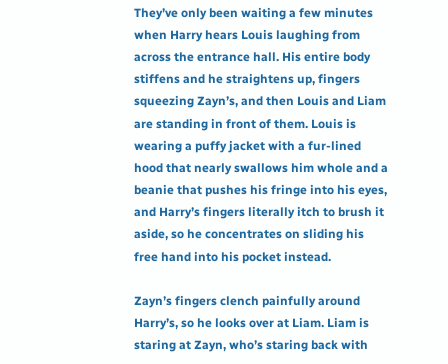They’ve only been waiting a few minutes when Harry hears Louis laughing from across the entrance hall. His entire body stiffens and he straightens up, fingers squeezing Zayn’s, and then Louis and Liam are standing in front of them. Louis is wearing a puffy jacket with a fur-lined hood that nearly swallows him whole and a beanie that pushes his fringe into his eyes, and Harry’s fingers literally itch to brush it aside, so he concentrates on sliding his free hand into his pocket instead.

Zayn’s fingers clench painfully around Harry’s, so he looks over at Liam. Liam is staring at Zayn, who’s staring back with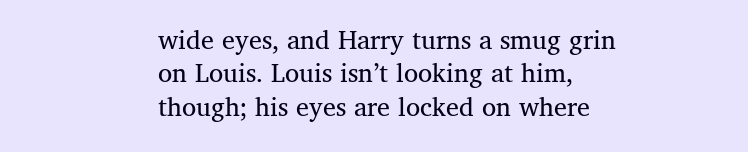wide eyes, and Harry turns a smug grin on Louis. Louis isn’t looking at him, though; his eyes are locked on where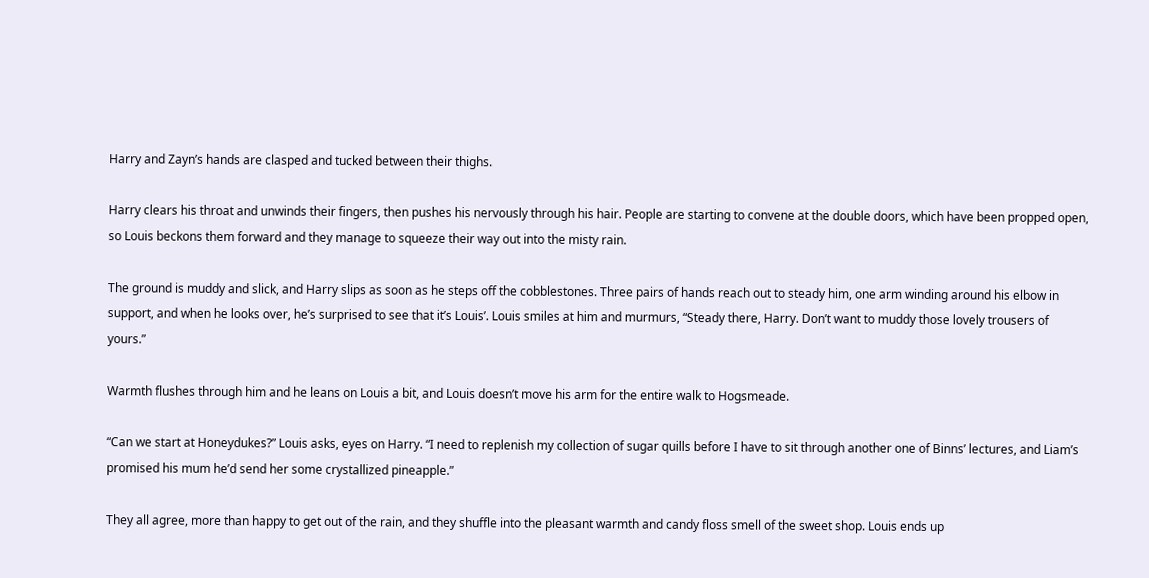Harry and Zayn’s hands are clasped and tucked between their thighs.

Harry clears his throat and unwinds their fingers, then pushes his nervously through his hair. People are starting to convene at the double doors, which have been propped open, so Louis beckons them forward and they manage to squeeze their way out into the misty rain.

The ground is muddy and slick, and Harry slips as soon as he steps off the cobblestones. Three pairs of hands reach out to steady him, one arm winding around his elbow in support, and when he looks over, he’s surprised to see that it’s Louis’. Louis smiles at him and murmurs, “Steady there, Harry. Don’t want to muddy those lovely trousers of yours.”

Warmth flushes through him and he leans on Louis a bit, and Louis doesn’t move his arm for the entire walk to Hogsmeade.

“Can we start at Honeydukes?” Louis asks, eyes on Harry. “I need to replenish my collection of sugar quills before I have to sit through another one of Binns’ lectures, and Liam’s promised his mum he’d send her some crystallized pineapple.”

They all agree, more than happy to get out of the rain, and they shuffle into the pleasant warmth and candy floss smell of the sweet shop. Louis ends up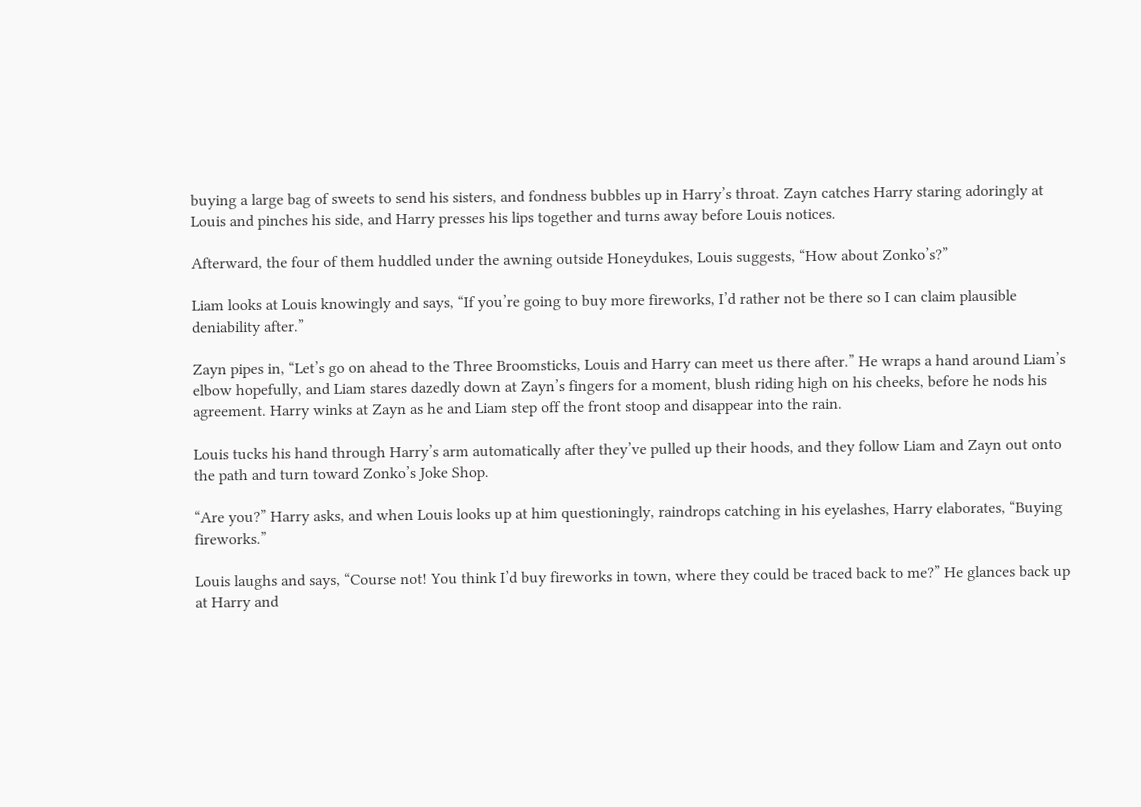buying a large bag of sweets to send his sisters, and fondness bubbles up in Harry’s throat. Zayn catches Harry staring adoringly at Louis and pinches his side, and Harry presses his lips together and turns away before Louis notices.

Afterward, the four of them huddled under the awning outside Honeydukes, Louis suggests, “How about Zonko’s?”

Liam looks at Louis knowingly and says, “If you’re going to buy more fireworks, I’d rather not be there so I can claim plausible deniability after.”

Zayn pipes in, “Let’s go on ahead to the Three Broomsticks, Louis and Harry can meet us there after.” He wraps a hand around Liam’s elbow hopefully, and Liam stares dazedly down at Zayn’s fingers for a moment, blush riding high on his cheeks, before he nods his agreement. Harry winks at Zayn as he and Liam step off the front stoop and disappear into the rain.

Louis tucks his hand through Harry’s arm automatically after they’ve pulled up their hoods, and they follow Liam and Zayn out onto the path and turn toward Zonko’s Joke Shop.

“Are you?” Harry asks, and when Louis looks up at him questioningly, raindrops catching in his eyelashes, Harry elaborates, “Buying fireworks.”

Louis laughs and says, “Course not! You think I’d buy fireworks in town, where they could be traced back to me?” He glances back up at Harry and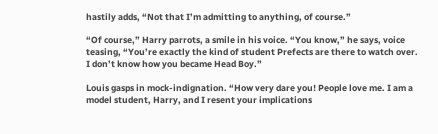hastily adds, “Not that I’m admitting to anything, of course.”

“Of course,” Harry parrots, a smile in his voice. “You know,” he says, voice teasing, “You’re exactly the kind of student Prefects are there to watch over. I don’t know how you became Head Boy.”

Louis gasps in mock-indignation. “How very dare you! People love me. I am a model student, Harry, and I resent your implications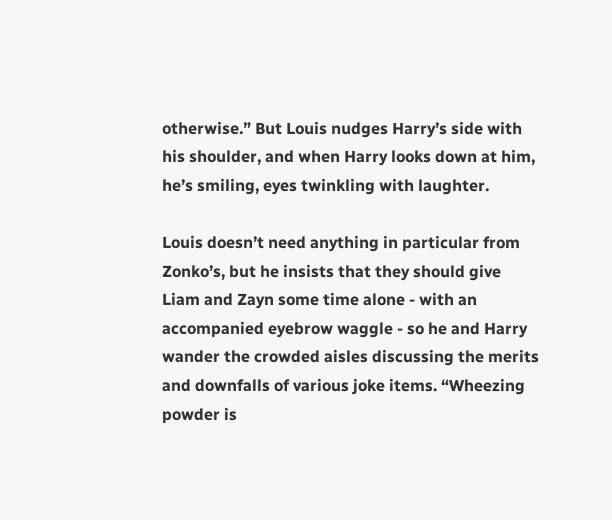otherwise.” But Louis nudges Harry’s side with his shoulder, and when Harry looks down at him, he’s smiling, eyes twinkling with laughter.

Louis doesn’t need anything in particular from Zonko’s, but he insists that they should give Liam and Zayn some time alone - with an accompanied eyebrow waggle - so he and Harry wander the crowded aisles discussing the merits and downfalls of various joke items. “Wheezing powder is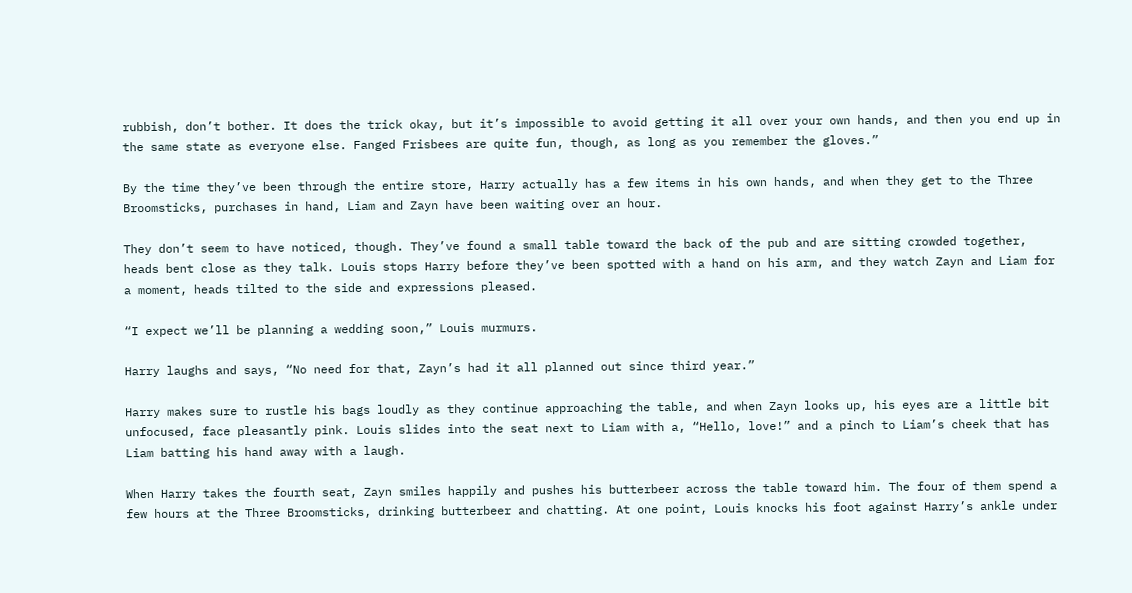rubbish, don’t bother. It does the trick okay, but it’s impossible to avoid getting it all over your own hands, and then you end up in the same state as everyone else. Fanged Frisbees are quite fun, though, as long as you remember the gloves.”

By the time they’ve been through the entire store, Harry actually has a few items in his own hands, and when they get to the Three Broomsticks, purchases in hand, Liam and Zayn have been waiting over an hour.

They don’t seem to have noticed, though. They’ve found a small table toward the back of the pub and are sitting crowded together, heads bent close as they talk. Louis stops Harry before they’ve been spotted with a hand on his arm, and they watch Zayn and Liam for a moment, heads tilted to the side and expressions pleased.

“I expect we’ll be planning a wedding soon,” Louis murmurs.

Harry laughs and says, “No need for that, Zayn’s had it all planned out since third year.”

Harry makes sure to rustle his bags loudly as they continue approaching the table, and when Zayn looks up, his eyes are a little bit unfocused, face pleasantly pink. Louis slides into the seat next to Liam with a, “Hello, love!” and a pinch to Liam’s cheek that has Liam batting his hand away with a laugh.

When Harry takes the fourth seat, Zayn smiles happily and pushes his butterbeer across the table toward him. The four of them spend a few hours at the Three Broomsticks, drinking butterbeer and chatting. At one point, Louis knocks his foot against Harry’s ankle under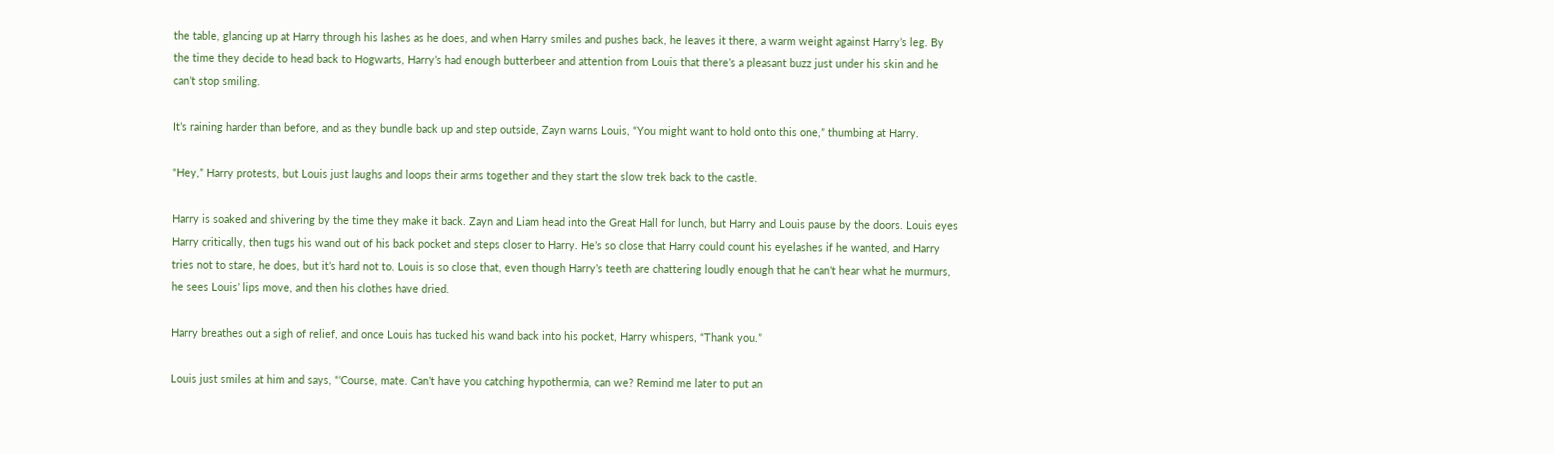the table, glancing up at Harry through his lashes as he does, and when Harry smiles and pushes back, he leaves it there, a warm weight against Harry’s leg. By the time they decide to head back to Hogwarts, Harry’s had enough butterbeer and attention from Louis that there’s a pleasant buzz just under his skin and he can’t stop smiling.

It’s raining harder than before, and as they bundle back up and step outside, Zayn warns Louis, “You might want to hold onto this one,” thumbing at Harry.

“Hey,” Harry protests, but Louis just laughs and loops their arms together and they start the slow trek back to the castle.

Harry is soaked and shivering by the time they make it back. Zayn and Liam head into the Great Hall for lunch, but Harry and Louis pause by the doors. Louis eyes Harry critically, then tugs his wand out of his back pocket and steps closer to Harry. He’s so close that Harry could count his eyelashes if he wanted, and Harry tries not to stare, he does, but it’s hard not to. Louis is so close that, even though Harry’s teeth are chattering loudly enough that he can’t hear what he murmurs, he sees Louis’ lips move, and then his clothes have dried.

Harry breathes out a sigh of relief, and once Louis has tucked his wand back into his pocket, Harry whispers, “Thank you.”

Louis just smiles at him and says, “‘Course, mate. Can’t have you catching hypothermia, can we? Remind me later to put an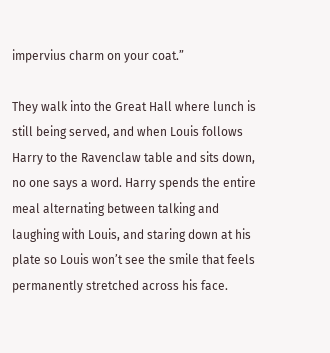impervius charm on your coat.”

They walk into the Great Hall where lunch is still being served, and when Louis follows Harry to the Ravenclaw table and sits down, no one says a word. Harry spends the entire meal alternating between talking and laughing with Louis, and staring down at his plate so Louis won’t see the smile that feels permanently stretched across his face.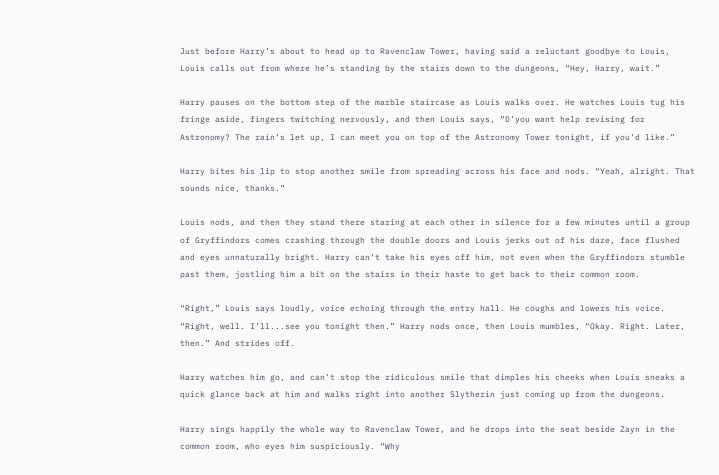Just before Harry’s about to head up to Ravenclaw Tower, having said a reluctant goodbye to Louis, Louis calls out from where he’s standing by the stairs down to the dungeons, “Hey, Harry, wait.”

Harry pauses on the bottom step of the marble staircase as Louis walks over. He watches Louis tug his fringe aside, fingers twitching nervously, and then Louis says, “D’you want help revising for Astronomy? The rain’s let up, I can meet you on top of the Astronomy Tower tonight, if you’d like.”

Harry bites his lip to stop another smile from spreading across his face and nods. “Yeah, alright. That sounds nice, thanks.”

Louis nods, and then they stand there staring at each other in silence for a few minutes until a group of Gryffindors comes crashing through the double doors and Louis jerks out of his daze, face flushed and eyes unnaturally bright. Harry can’t take his eyes off him, not even when the Gryffindors stumble past them, jostling him a bit on the stairs in their haste to get back to their common room.

“Right,” Louis says loudly, voice echoing through the entry hall. He coughs and lowers his voice. “Right, well. I’ll...see you tonight then.” Harry nods once, then Louis mumbles, “Okay. Right. Later, then.” And strides off.

Harry watches him go, and can’t stop the ridiculous smile that dimples his cheeks when Louis sneaks a quick glance back at him and walks right into another Slytherin just coming up from the dungeons.

Harry sings happily the whole way to Ravenclaw Tower, and he drops into the seat beside Zayn in the common room, who eyes him suspiciously. “Why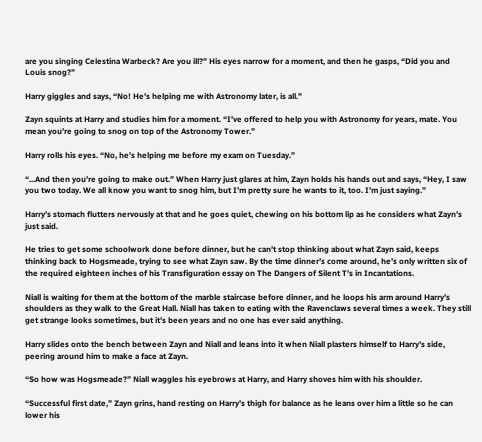are you singing Celestina Warbeck? Are you ill?” His eyes narrow for a moment, and then he gasps, “Did you and Louis snog?”

Harry giggles and says, “No! He’s helping me with Astronomy later, is all.”

Zayn squints at Harry and studies him for a moment. “I’ve offered to help you with Astronomy for years, mate. You mean you’re going to snog on top of the Astronomy Tower.”

Harry rolls his eyes. “No, he’s helping me before my exam on Tuesday.”

“...And then you’re going to make out.” When Harry just glares at him, Zayn holds his hands out and says, “Hey, I saw you two today. We all know you want to snog him, but I’m pretty sure he wants to it, too. I’m just saying.”

Harry’s stomach flutters nervously at that and he goes quiet, chewing on his bottom lip as he considers what Zayn’s just said.

He tries to get some schoolwork done before dinner, but he can’t stop thinking about what Zayn said, keeps thinking back to Hogsmeade, trying to see what Zayn saw. By the time dinner’s come around, he’s only written six of the required eighteen inches of his Transfiguration essay on The Dangers of Silent T’s in Incantations.

Niall is waiting for them at the bottom of the marble staircase before dinner, and he loops his arm around Harry’s shoulders as they walk to the Great Hall. Niall has taken to eating with the Ravenclaws several times a week. They still get strange looks sometimes, but it’s been years and no one has ever said anything.

Harry slides onto the bench between Zayn and Niall and leans into it when Niall plasters himself to Harry’s side, peering around him to make a face at Zayn.

“So how was Hogsmeade?” Niall waggles his eyebrows at Harry, and Harry shoves him with his shoulder.

“Successful first date,” Zayn grins, hand resting on Harry’s thigh for balance as he leans over him a little so he can lower his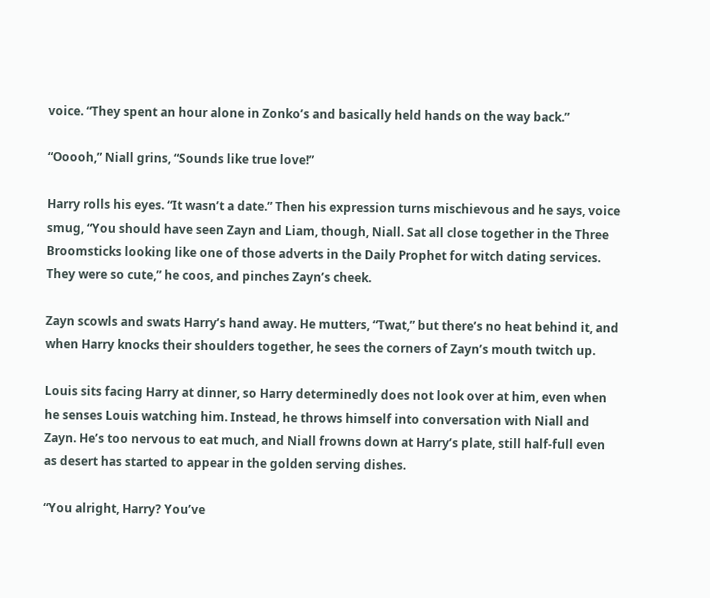voice. “They spent an hour alone in Zonko’s and basically held hands on the way back.”

“Ooooh,” Niall grins, “Sounds like true love!”

Harry rolls his eyes. “It wasn’t a date.” Then his expression turns mischievous and he says, voice smug, “You should have seen Zayn and Liam, though, Niall. Sat all close together in the Three Broomsticks looking like one of those adverts in the Daily Prophet for witch dating services. They were so cute,” he coos, and pinches Zayn’s cheek.

Zayn scowls and swats Harry’s hand away. He mutters, “Twat,” but there’s no heat behind it, and when Harry knocks their shoulders together, he sees the corners of Zayn’s mouth twitch up.

Louis sits facing Harry at dinner, so Harry determinedly does not look over at him, even when he senses Louis watching him. Instead, he throws himself into conversation with Niall and Zayn. He’s too nervous to eat much, and Niall frowns down at Harry’s plate, still half-full even as desert has started to appear in the golden serving dishes.

“You alright, Harry? You’ve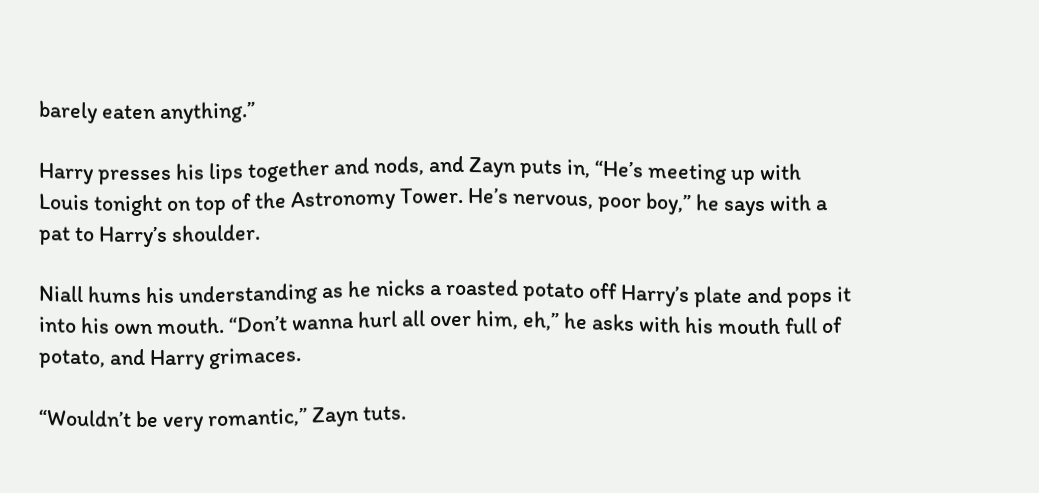barely eaten anything.”

Harry presses his lips together and nods, and Zayn puts in, “He’s meeting up with Louis tonight on top of the Astronomy Tower. He’s nervous, poor boy,” he says with a pat to Harry’s shoulder.

Niall hums his understanding as he nicks a roasted potato off Harry’s plate and pops it into his own mouth. “Don’t wanna hurl all over him, eh,” he asks with his mouth full of potato, and Harry grimaces.

“Wouldn’t be very romantic,” Zayn tuts.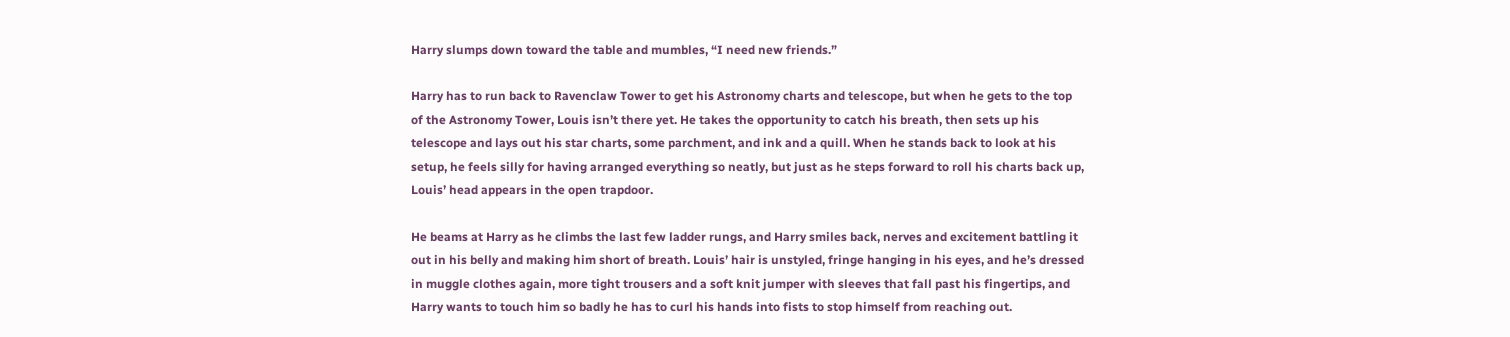Harry slumps down toward the table and mumbles, “I need new friends.”

Harry has to run back to Ravenclaw Tower to get his Astronomy charts and telescope, but when he gets to the top of the Astronomy Tower, Louis isn’t there yet. He takes the opportunity to catch his breath, then sets up his telescope and lays out his star charts, some parchment, and ink and a quill. When he stands back to look at his setup, he feels silly for having arranged everything so neatly, but just as he steps forward to roll his charts back up, Louis’ head appears in the open trapdoor.

He beams at Harry as he climbs the last few ladder rungs, and Harry smiles back, nerves and excitement battling it out in his belly and making him short of breath. Louis’ hair is unstyled, fringe hanging in his eyes, and he’s dressed in muggle clothes again, more tight trousers and a soft knit jumper with sleeves that fall past his fingertips, and Harry wants to touch him so badly he has to curl his hands into fists to stop himself from reaching out.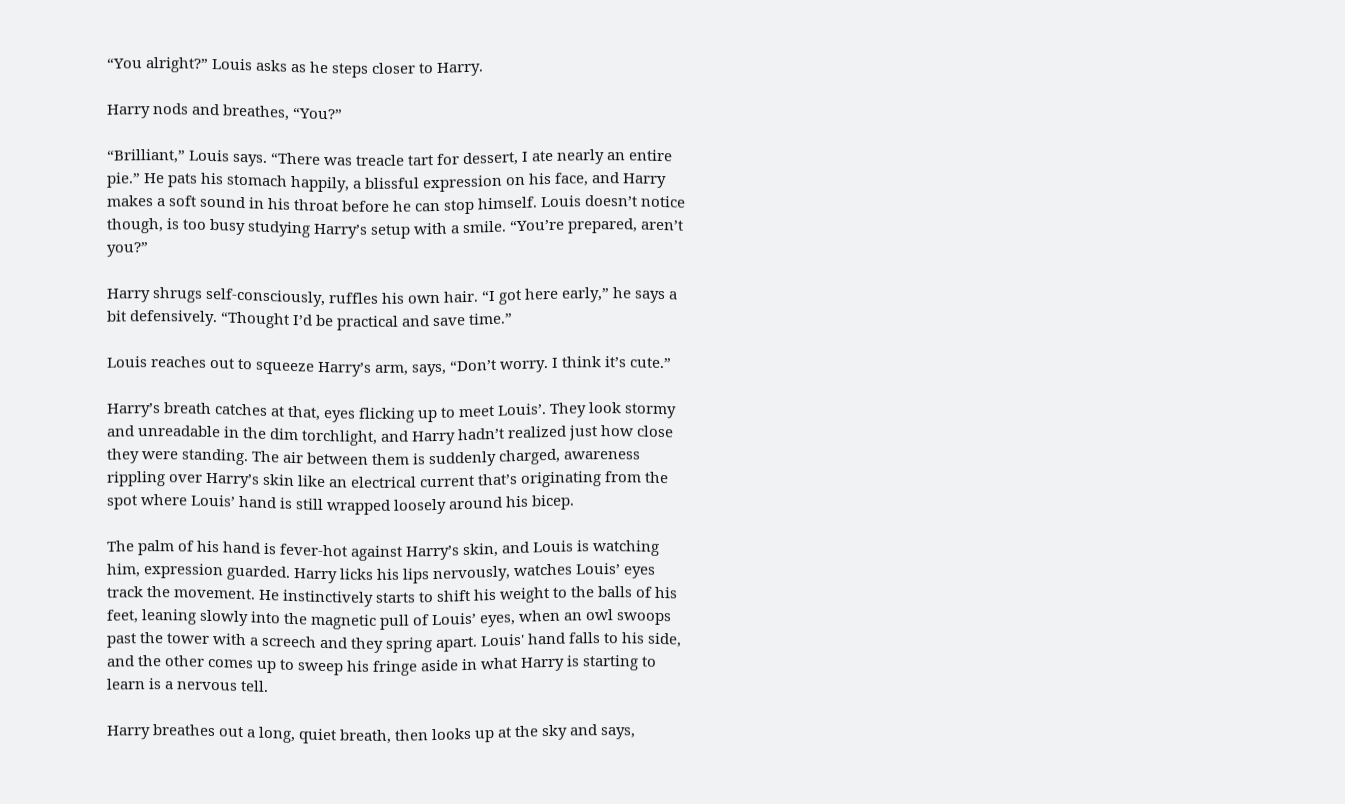“You alright?” Louis asks as he steps closer to Harry.

Harry nods and breathes, “You?”

“Brilliant,” Louis says. “There was treacle tart for dessert, I ate nearly an entire pie.” He pats his stomach happily, a blissful expression on his face, and Harry makes a soft sound in his throat before he can stop himself. Louis doesn’t notice though, is too busy studying Harry’s setup with a smile. “You’re prepared, aren’t you?”

Harry shrugs self-consciously, ruffles his own hair. “I got here early,” he says a bit defensively. “Thought I’d be practical and save time.”

Louis reaches out to squeeze Harry’s arm, says, “Don’t worry. I think it’s cute.”

Harry’s breath catches at that, eyes flicking up to meet Louis’. They look stormy and unreadable in the dim torchlight, and Harry hadn’t realized just how close they were standing. The air between them is suddenly charged, awareness rippling over Harry’s skin like an electrical current that’s originating from the spot where Louis’ hand is still wrapped loosely around his bicep.

The palm of his hand is fever-hot against Harry’s skin, and Louis is watching him, expression guarded. Harry licks his lips nervously, watches Louis’ eyes track the movement. He instinctively starts to shift his weight to the balls of his feet, leaning slowly into the magnetic pull of Louis’ eyes, when an owl swoops past the tower with a screech and they spring apart. Louis' hand falls to his side, and the other comes up to sweep his fringe aside in what Harry is starting to learn is a nervous tell.

Harry breathes out a long, quiet breath, then looks up at the sky and says,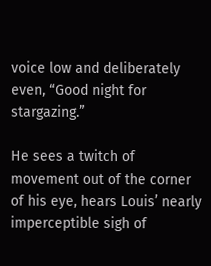voice low and deliberately even, “Good night for stargazing.”

He sees a twitch of movement out of the corner of his eye, hears Louis’ nearly imperceptible sigh of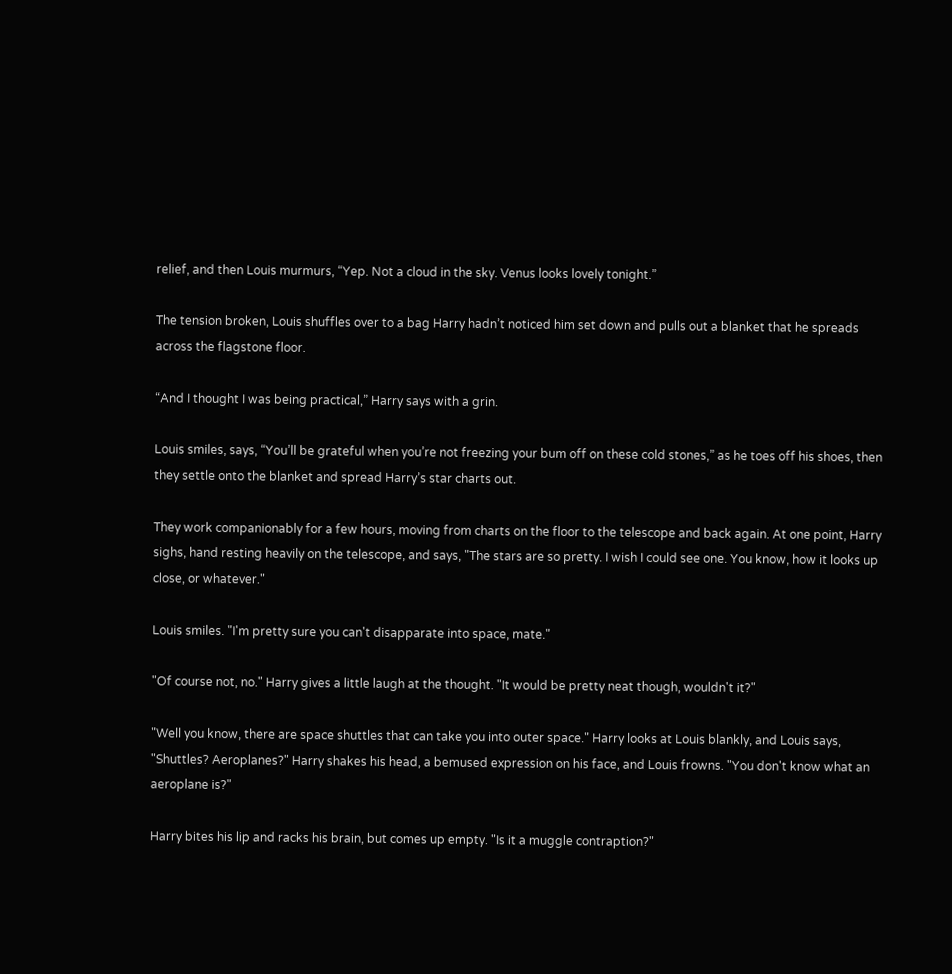relief, and then Louis murmurs, “Yep. Not a cloud in the sky. Venus looks lovely tonight.”

The tension broken, Louis shuffles over to a bag Harry hadn’t noticed him set down and pulls out a blanket that he spreads across the flagstone floor.

“And I thought I was being practical,” Harry says with a grin.

Louis smiles, says, “You’ll be grateful when you’re not freezing your bum off on these cold stones,” as he toes off his shoes, then they settle onto the blanket and spread Harry’s star charts out.

They work companionably for a few hours, moving from charts on the floor to the telescope and back again. At one point, Harry sighs, hand resting heavily on the telescope, and says, "The stars are so pretty. I wish I could see one. You know, how it looks up close, or whatever."

Louis smiles. "I'm pretty sure you can't disapparate into space, mate."

"Of course not, no." Harry gives a little laugh at the thought. "It would be pretty neat though, wouldn't it?"

"Well you know, there are space shuttles that can take you into outer space." Harry looks at Louis blankly, and Louis says, "Shuttles? Aeroplanes?" Harry shakes his head, a bemused expression on his face, and Louis frowns. "You don't know what an aeroplane is?"

Harry bites his lip and racks his brain, but comes up empty. "Is it a muggle contraption?"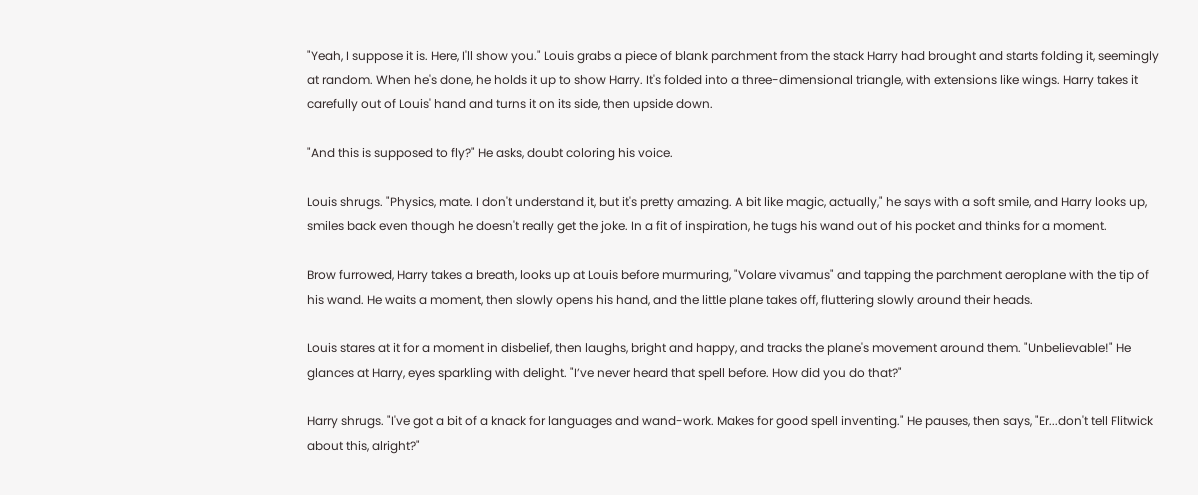"Yeah, I suppose it is. Here, I'll show you." Louis grabs a piece of blank parchment from the stack Harry had brought and starts folding it, seemingly at random. When he's done, he holds it up to show Harry. It's folded into a three-dimensional triangle, with extensions like wings. Harry takes it carefully out of Louis' hand and turns it on its side, then upside down.

"And this is supposed to fly?" He asks, doubt coloring his voice.

Louis shrugs. "Physics, mate. I don't understand it, but it's pretty amazing. A bit like magic, actually," he says with a soft smile, and Harry looks up, smiles back even though he doesn't really get the joke. In a fit of inspiration, he tugs his wand out of his pocket and thinks for a moment.

Brow furrowed, Harry takes a breath, looks up at Louis before murmuring, "Volare vivamus" and tapping the parchment aeroplane with the tip of his wand. He waits a moment, then slowly opens his hand, and the little plane takes off, fluttering slowly around their heads.

Louis stares at it for a moment in disbelief, then laughs, bright and happy, and tracks the plane's movement around them. "Unbelievable!" He glances at Harry, eyes sparkling with delight. "I’ve never heard that spell before. How did you do that?"

Harry shrugs. "I've got a bit of a knack for languages and wand-work. Makes for good spell inventing." He pauses, then says, "Er...don't tell Flitwick about this, alright?"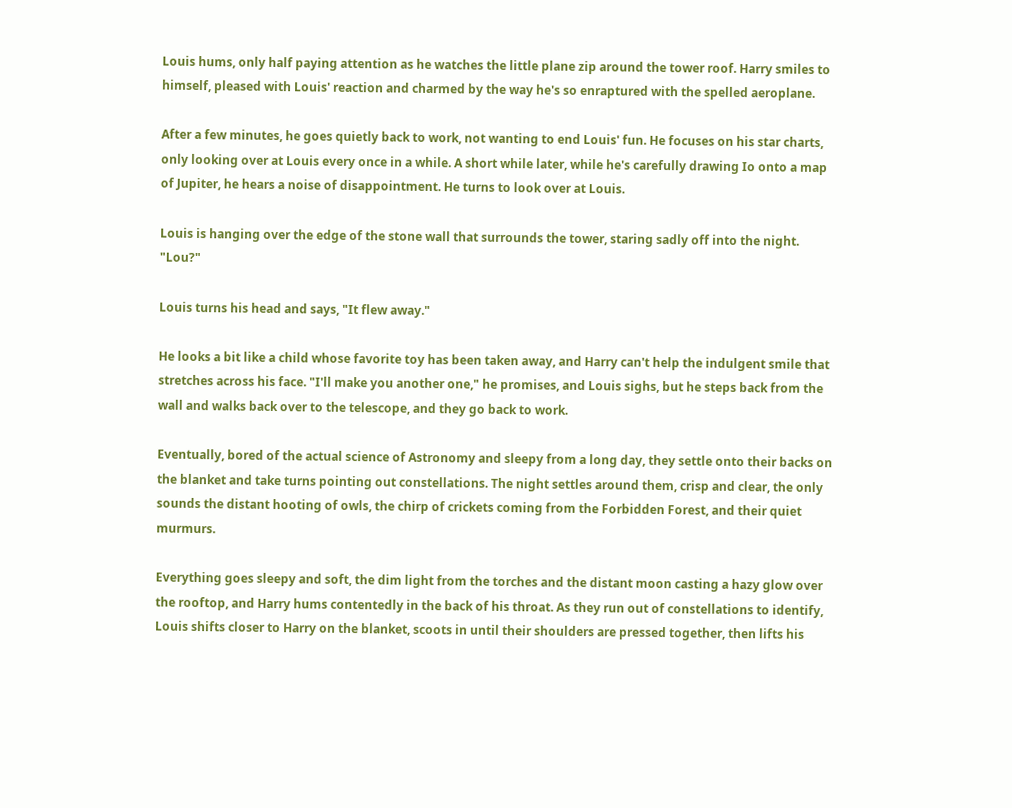Louis hums, only half paying attention as he watches the little plane zip around the tower roof. Harry smiles to himself, pleased with Louis' reaction and charmed by the way he's so enraptured with the spelled aeroplane.

After a few minutes, he goes quietly back to work, not wanting to end Louis' fun. He focuses on his star charts, only looking over at Louis every once in a while. A short while later, while he's carefully drawing Io onto a map of Jupiter, he hears a noise of disappointment. He turns to look over at Louis.

Louis is hanging over the edge of the stone wall that surrounds the tower, staring sadly off into the night. "Lou?"

Louis turns his head and says, "It flew away."

He looks a bit like a child whose favorite toy has been taken away, and Harry can't help the indulgent smile that stretches across his face. "I'll make you another one," he promises, and Louis sighs, but he steps back from the wall and walks back over to the telescope, and they go back to work.

Eventually, bored of the actual science of Astronomy and sleepy from a long day, they settle onto their backs on the blanket and take turns pointing out constellations. The night settles around them, crisp and clear, the only sounds the distant hooting of owls, the chirp of crickets coming from the Forbidden Forest, and their quiet murmurs.

Everything goes sleepy and soft, the dim light from the torches and the distant moon casting a hazy glow over the rooftop, and Harry hums contentedly in the back of his throat. As they run out of constellations to identify, Louis shifts closer to Harry on the blanket, scoots in until their shoulders are pressed together, then lifts his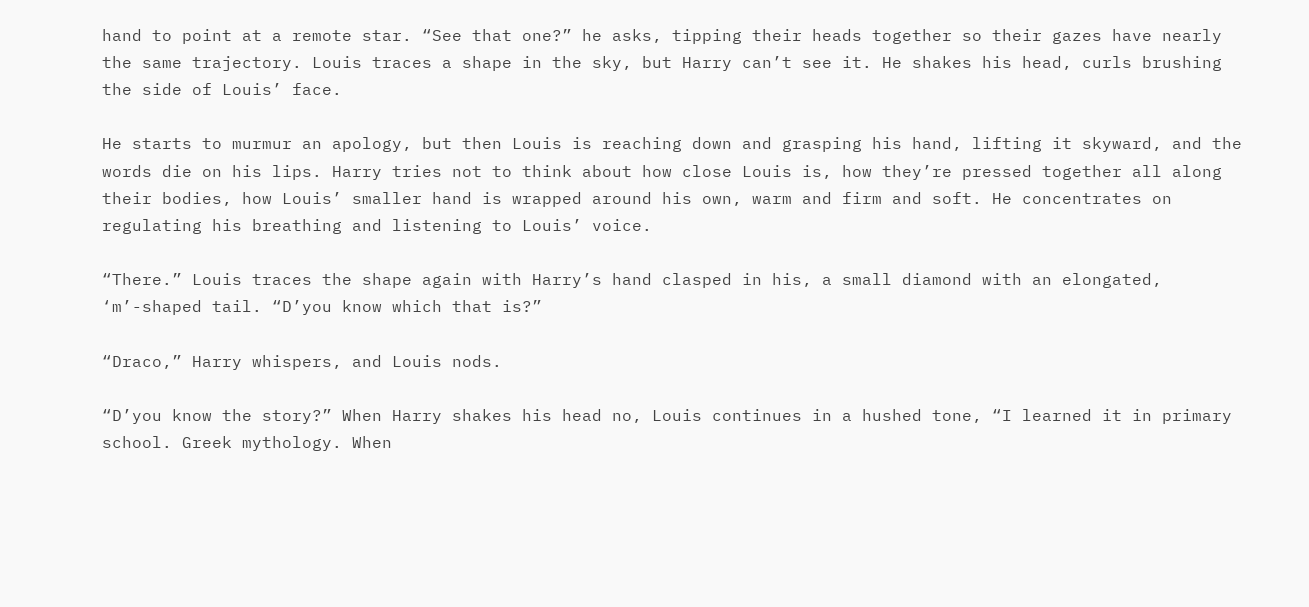hand to point at a remote star. “See that one?” he asks, tipping their heads together so their gazes have nearly the same trajectory. Louis traces a shape in the sky, but Harry can’t see it. He shakes his head, curls brushing the side of Louis’ face.

He starts to murmur an apology, but then Louis is reaching down and grasping his hand, lifting it skyward, and the words die on his lips. Harry tries not to think about how close Louis is, how they’re pressed together all along their bodies, how Louis’ smaller hand is wrapped around his own, warm and firm and soft. He concentrates on regulating his breathing and listening to Louis’ voice.

“There.” Louis traces the shape again with Harry’s hand clasped in his, a small diamond with an elongated, ‘m’-shaped tail. “D’you know which that is?”

“Draco,” Harry whispers, and Louis nods.

“D’you know the story?” When Harry shakes his head no, Louis continues in a hushed tone, “I learned it in primary school. Greek mythology. When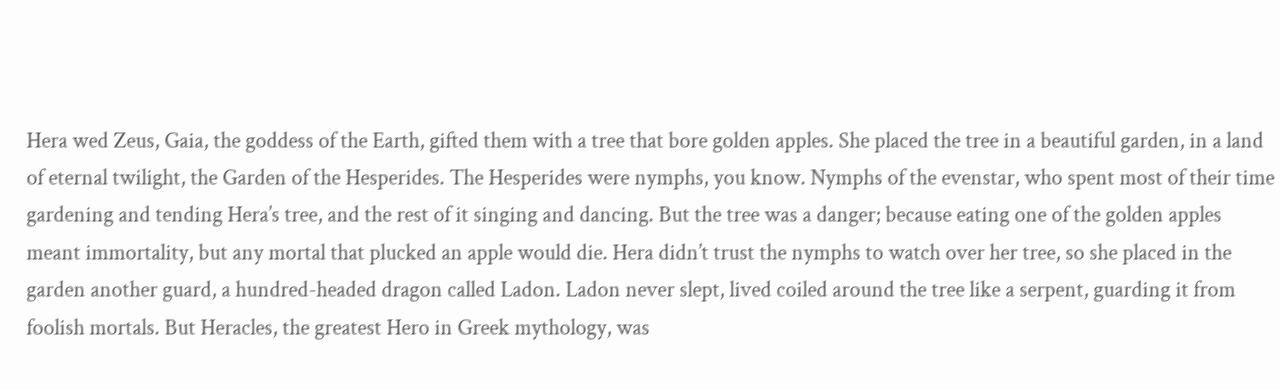Hera wed Zeus, Gaia, the goddess of the Earth, gifted them with a tree that bore golden apples. She placed the tree in a beautiful garden, in a land of eternal twilight, the Garden of the Hesperides. The Hesperides were nymphs, you know. Nymphs of the evenstar, who spent most of their time gardening and tending Hera’s tree, and the rest of it singing and dancing. But the tree was a danger; because eating one of the golden apples meant immortality, but any mortal that plucked an apple would die. Hera didn’t trust the nymphs to watch over her tree, so she placed in the garden another guard, a hundred-headed dragon called Ladon. Ladon never slept, lived coiled around the tree like a serpent, guarding it from foolish mortals. But Heracles, the greatest Hero in Greek mythology, was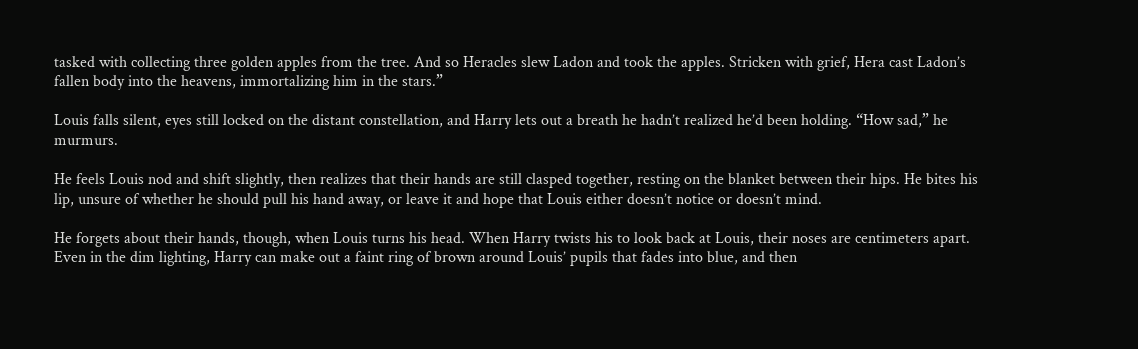tasked with collecting three golden apples from the tree. And so Heracles slew Ladon and took the apples. Stricken with grief, Hera cast Ladon’s fallen body into the heavens, immortalizing him in the stars.”

Louis falls silent, eyes still locked on the distant constellation, and Harry lets out a breath he hadn’t realized he’d been holding. “How sad,” he murmurs.

He feels Louis nod and shift slightly, then realizes that their hands are still clasped together, resting on the blanket between their hips. He bites his lip, unsure of whether he should pull his hand away, or leave it and hope that Louis either doesn’t notice or doesn’t mind.

He forgets about their hands, though, when Louis turns his head. When Harry twists his to look back at Louis, their noses are centimeters apart. Even in the dim lighting, Harry can make out a faint ring of brown around Louis’ pupils that fades into blue, and then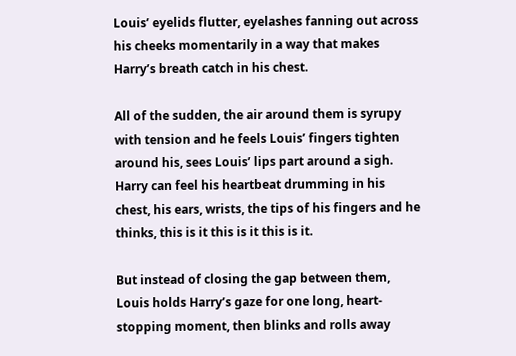Louis’ eyelids flutter, eyelashes fanning out across his cheeks momentarily in a way that makes Harry’s breath catch in his chest.

All of the sudden, the air around them is syrupy with tension and he feels Louis’ fingers tighten around his, sees Louis’ lips part around a sigh. Harry can feel his heartbeat drumming in his chest, his ears, wrists, the tips of his fingers and he thinks, this is it this is it this is it.

But instead of closing the gap between them, Louis holds Harry’s gaze for one long, heart-stopping moment, then blinks and rolls away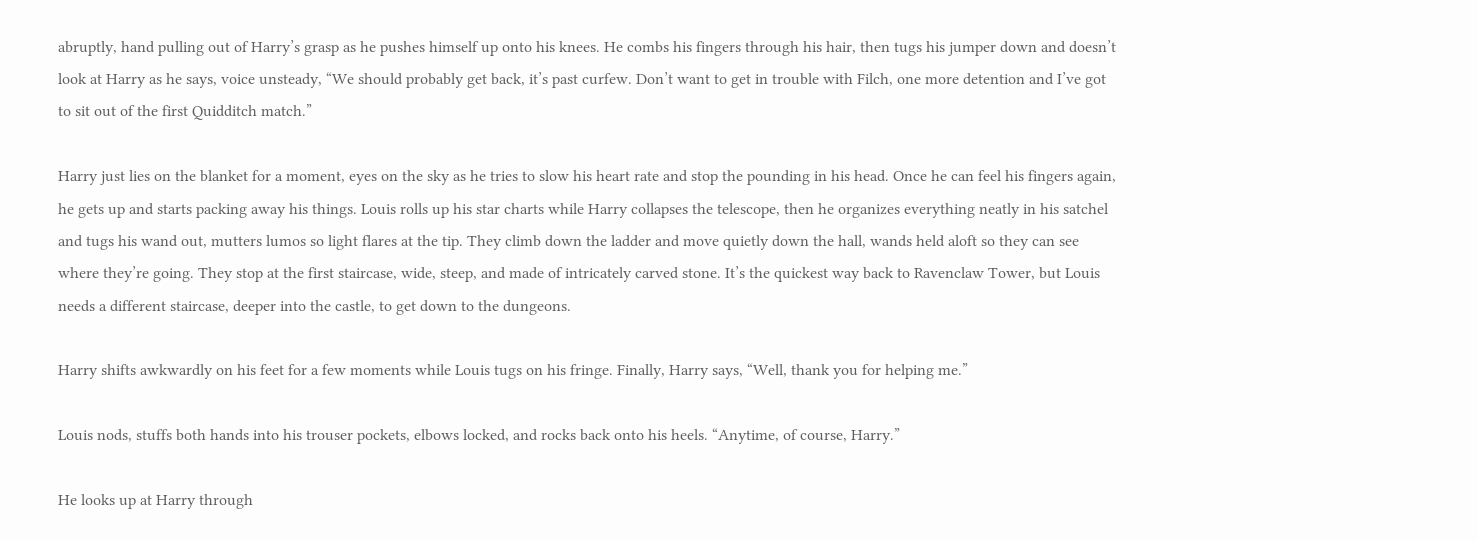abruptly, hand pulling out of Harry’s grasp as he pushes himself up onto his knees. He combs his fingers through his hair, then tugs his jumper down and doesn’t look at Harry as he says, voice unsteady, “We should probably get back, it’s past curfew. Don’t want to get in trouble with Filch, one more detention and I’ve got to sit out of the first Quidditch match.”

Harry just lies on the blanket for a moment, eyes on the sky as he tries to slow his heart rate and stop the pounding in his head. Once he can feel his fingers again, he gets up and starts packing away his things. Louis rolls up his star charts while Harry collapses the telescope, then he organizes everything neatly in his satchel and tugs his wand out, mutters lumos so light flares at the tip. They climb down the ladder and move quietly down the hall, wands held aloft so they can see where they’re going. They stop at the first staircase, wide, steep, and made of intricately carved stone. It’s the quickest way back to Ravenclaw Tower, but Louis needs a different staircase, deeper into the castle, to get down to the dungeons.

Harry shifts awkwardly on his feet for a few moments while Louis tugs on his fringe. Finally, Harry says, “Well, thank you for helping me.”

Louis nods, stuffs both hands into his trouser pockets, elbows locked, and rocks back onto his heels. “Anytime, of course, Harry.”

He looks up at Harry through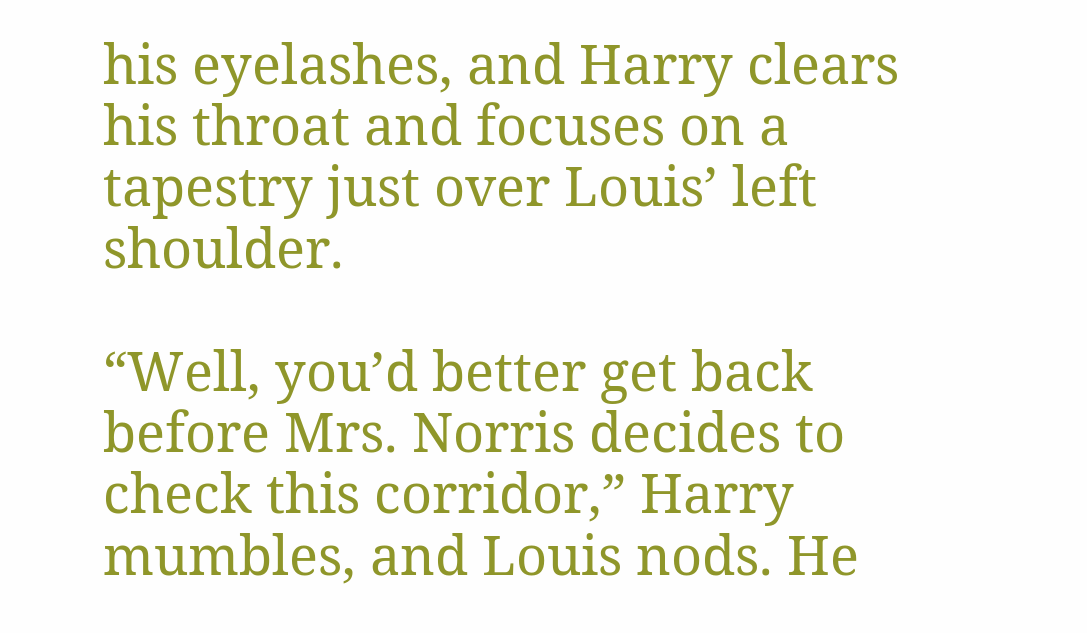his eyelashes, and Harry clears his throat and focuses on a tapestry just over Louis’ left shoulder.

“Well, you’d better get back before Mrs. Norris decides to check this corridor,” Harry mumbles, and Louis nods. He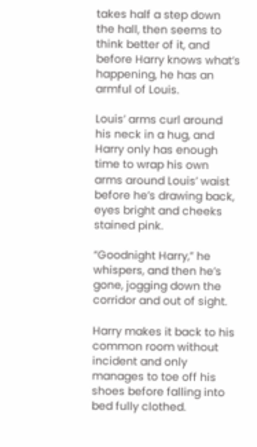takes half a step down the hall, then seems to think better of it, and before Harry knows what’s happening, he has an armful of Louis.

Louis’ arms curl around his neck in a hug, and Harry only has enough time to wrap his own arms around Louis’ waist before he’s drawing back, eyes bright and cheeks stained pink.

“Goodnight Harry,” he whispers, and then he’s gone, jogging down the corridor and out of sight.

Harry makes it back to his common room without incident and only manages to toe off his shoes before falling into bed fully clothed.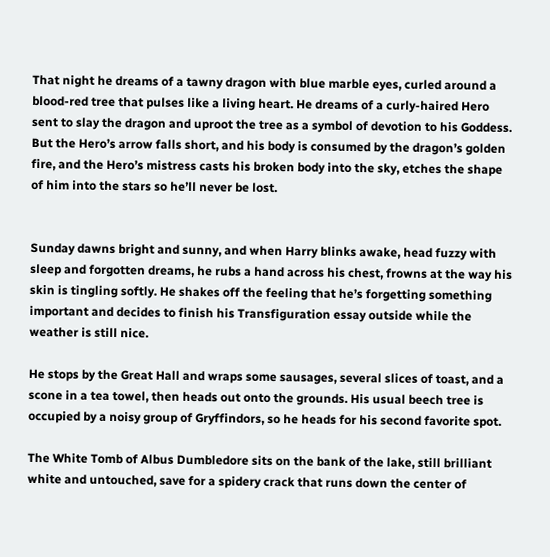That night he dreams of a tawny dragon with blue marble eyes, curled around a blood-red tree that pulses like a living heart. He dreams of a curly-haired Hero sent to slay the dragon and uproot the tree as a symbol of devotion to his Goddess. But the Hero’s arrow falls short, and his body is consumed by the dragon’s golden fire, and the Hero’s mistress casts his broken body into the sky, etches the shape of him into the stars so he’ll never be lost.


Sunday dawns bright and sunny, and when Harry blinks awake, head fuzzy with sleep and forgotten dreams, he rubs a hand across his chest, frowns at the way his skin is tingling softly. He shakes off the feeling that he’s forgetting something important and decides to finish his Transfiguration essay outside while the weather is still nice.

He stops by the Great Hall and wraps some sausages, several slices of toast, and a scone in a tea towel, then heads out onto the grounds. His usual beech tree is occupied by a noisy group of Gryffindors, so he heads for his second favorite spot.

The White Tomb of Albus Dumbledore sits on the bank of the lake, still brilliant white and untouched, save for a spidery crack that runs down the center of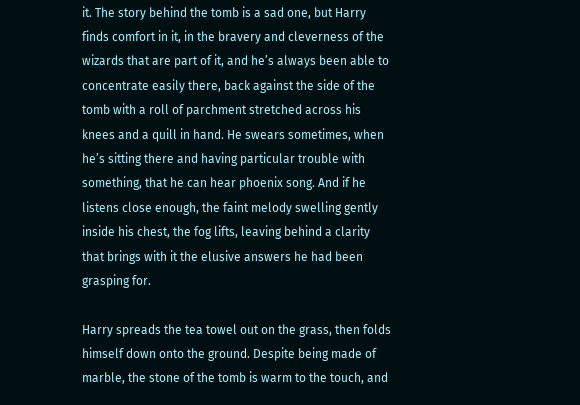it. The story behind the tomb is a sad one, but Harry finds comfort in it, in the bravery and cleverness of the wizards that are part of it, and he’s always been able to concentrate easily there, back against the side of the tomb with a roll of parchment stretched across his knees and a quill in hand. He swears sometimes, when he’s sitting there and having particular trouble with something, that he can hear phoenix song. And if he listens close enough, the faint melody swelling gently inside his chest, the fog lifts, leaving behind a clarity that brings with it the elusive answers he had been grasping for.

Harry spreads the tea towel out on the grass, then folds himself down onto the ground. Despite being made of marble, the stone of the tomb is warm to the touch, and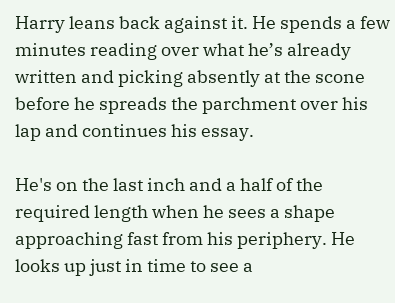Harry leans back against it. He spends a few minutes reading over what he’s already written and picking absently at the scone before he spreads the parchment over his lap and continues his essay.

He's on the last inch and a half of the required length when he sees a shape approaching fast from his periphery. He looks up just in time to see a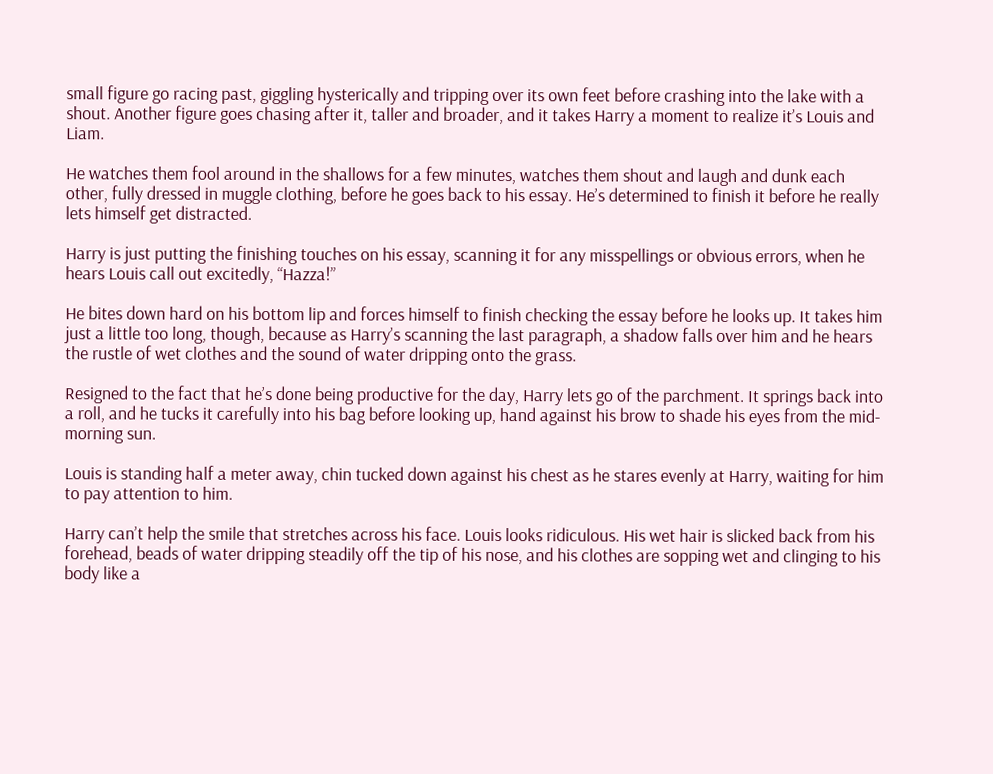small figure go racing past, giggling hysterically and tripping over its own feet before crashing into the lake with a shout. Another figure goes chasing after it, taller and broader, and it takes Harry a moment to realize it’s Louis and Liam.

He watches them fool around in the shallows for a few minutes, watches them shout and laugh and dunk each other, fully dressed in muggle clothing, before he goes back to his essay. He’s determined to finish it before he really lets himself get distracted.

Harry is just putting the finishing touches on his essay, scanning it for any misspellings or obvious errors, when he hears Louis call out excitedly, “Hazza!”

He bites down hard on his bottom lip and forces himself to finish checking the essay before he looks up. It takes him just a little too long, though, because as Harry’s scanning the last paragraph, a shadow falls over him and he hears the rustle of wet clothes and the sound of water dripping onto the grass.

Resigned to the fact that he’s done being productive for the day, Harry lets go of the parchment. It springs back into a roll, and he tucks it carefully into his bag before looking up, hand against his brow to shade his eyes from the mid-morning sun.

Louis is standing half a meter away, chin tucked down against his chest as he stares evenly at Harry, waiting for him to pay attention to him.

Harry can’t help the smile that stretches across his face. Louis looks ridiculous. His wet hair is slicked back from his forehead, beads of water dripping steadily off the tip of his nose, and his clothes are sopping wet and clinging to his body like a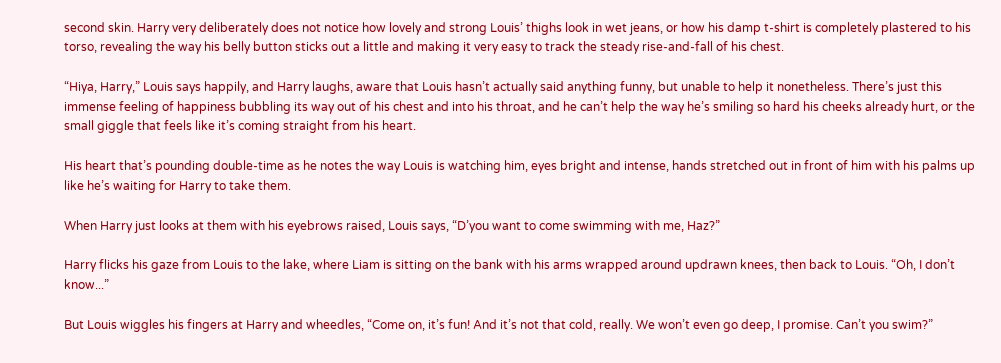second skin. Harry very deliberately does not notice how lovely and strong Louis’ thighs look in wet jeans, or how his damp t-shirt is completely plastered to his torso, revealing the way his belly button sticks out a little and making it very easy to track the steady rise-and-fall of his chest.

“Hiya, Harry,” Louis says happily, and Harry laughs, aware that Louis hasn’t actually said anything funny, but unable to help it nonetheless. There’s just this immense feeling of happiness bubbling its way out of his chest and into his throat, and he can’t help the way he’s smiling so hard his cheeks already hurt, or the small giggle that feels like it’s coming straight from his heart.

His heart that’s pounding double-time as he notes the way Louis is watching him, eyes bright and intense, hands stretched out in front of him with his palms up like he’s waiting for Harry to take them.

When Harry just looks at them with his eyebrows raised, Louis says, “D’you want to come swimming with me, Haz?”

Harry flicks his gaze from Louis to the lake, where Liam is sitting on the bank with his arms wrapped around updrawn knees, then back to Louis. “Oh, I don’t know...”

But Louis wiggles his fingers at Harry and wheedles, “Come on, it’s fun! And it’s not that cold, really. We won’t even go deep, I promise. Can’t you swim?”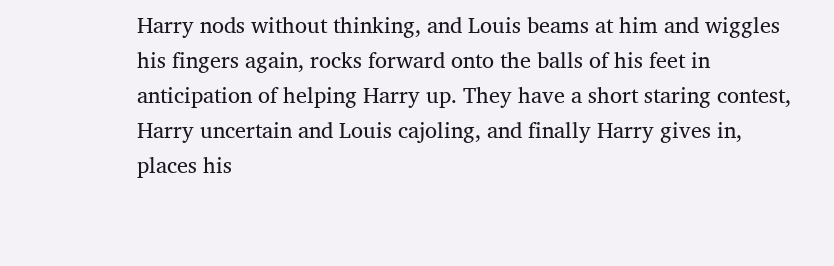Harry nods without thinking, and Louis beams at him and wiggles his fingers again, rocks forward onto the balls of his feet in anticipation of helping Harry up. They have a short staring contest, Harry uncertain and Louis cajoling, and finally Harry gives in, places his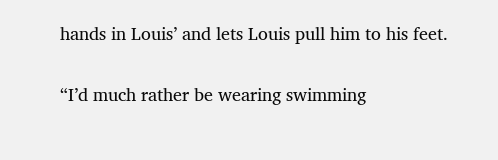hands in Louis’ and lets Louis pull him to his feet.

“I’d much rather be wearing swimming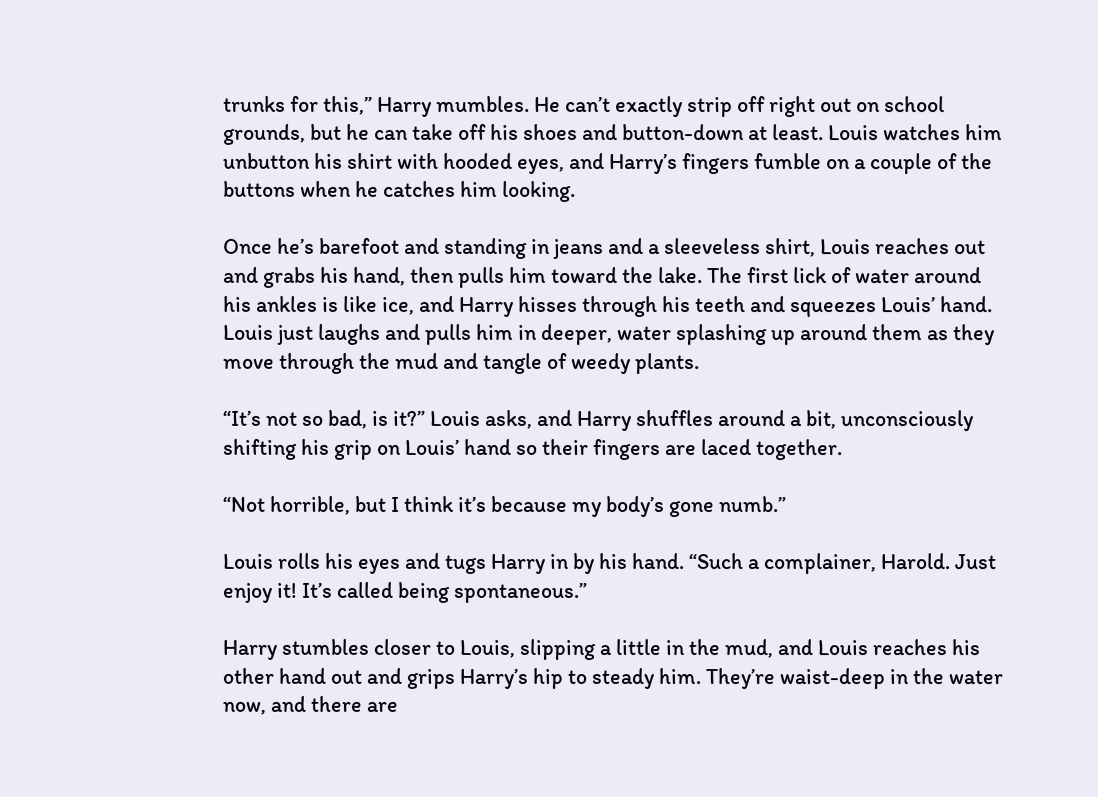trunks for this,” Harry mumbles. He can’t exactly strip off right out on school grounds, but he can take off his shoes and button-down at least. Louis watches him unbutton his shirt with hooded eyes, and Harry’s fingers fumble on a couple of the buttons when he catches him looking.

Once he’s barefoot and standing in jeans and a sleeveless shirt, Louis reaches out and grabs his hand, then pulls him toward the lake. The first lick of water around his ankles is like ice, and Harry hisses through his teeth and squeezes Louis’ hand. Louis just laughs and pulls him in deeper, water splashing up around them as they move through the mud and tangle of weedy plants.

“It’s not so bad, is it?” Louis asks, and Harry shuffles around a bit, unconsciously shifting his grip on Louis’ hand so their fingers are laced together.

“Not horrible, but I think it’s because my body’s gone numb.”

Louis rolls his eyes and tugs Harry in by his hand. “Such a complainer, Harold. Just enjoy it! It’s called being spontaneous.”

Harry stumbles closer to Louis, slipping a little in the mud, and Louis reaches his other hand out and grips Harry’s hip to steady him. They’re waist-deep in the water now, and there are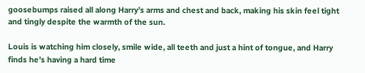goosebumps raised all along Harry’s arms and chest and back, making his skin feel tight and tingly despite the warmth of the sun.

Louis is watching him closely, smile wide, all teeth and just a hint of tongue, and Harry finds he’s having a hard time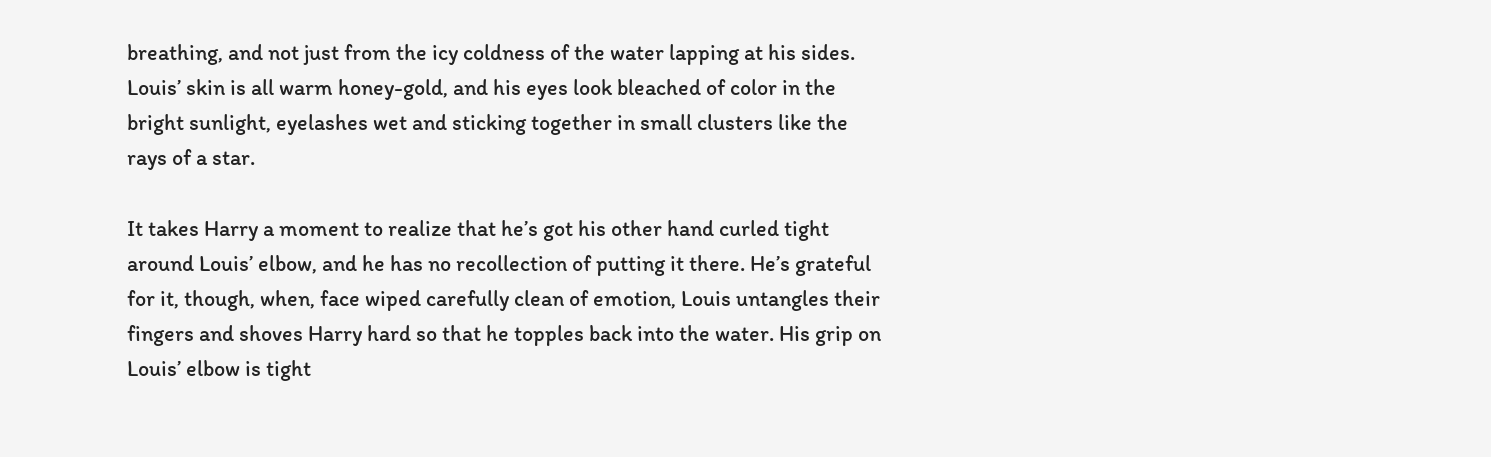breathing, and not just from the icy coldness of the water lapping at his sides. Louis’ skin is all warm honey-gold, and his eyes look bleached of color in the bright sunlight, eyelashes wet and sticking together in small clusters like the rays of a star.

It takes Harry a moment to realize that he’s got his other hand curled tight around Louis’ elbow, and he has no recollection of putting it there. He’s grateful for it, though, when, face wiped carefully clean of emotion, Louis untangles their fingers and shoves Harry hard so that he topples back into the water. His grip on Louis’ elbow is tight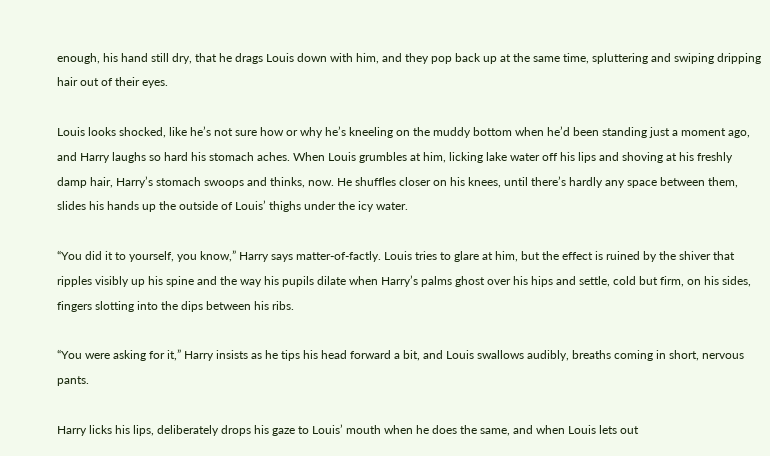enough, his hand still dry, that he drags Louis down with him, and they pop back up at the same time, spluttering and swiping dripping hair out of their eyes.

Louis looks shocked, like he’s not sure how or why he’s kneeling on the muddy bottom when he’d been standing just a moment ago, and Harry laughs so hard his stomach aches. When Louis grumbles at him, licking lake water off his lips and shoving at his freshly damp hair, Harry’s stomach swoops and thinks, now. He shuffles closer on his knees, until there’s hardly any space between them, slides his hands up the outside of Louis’ thighs under the icy water.

“You did it to yourself, you know,” Harry says matter-of-factly. Louis tries to glare at him, but the effect is ruined by the shiver that ripples visibly up his spine and the way his pupils dilate when Harry’s palms ghost over his hips and settle, cold but firm, on his sides, fingers slotting into the dips between his ribs.

“You were asking for it,” Harry insists as he tips his head forward a bit, and Louis swallows audibly, breaths coming in short, nervous pants.

Harry licks his lips, deliberately drops his gaze to Louis’ mouth when he does the same, and when Louis lets out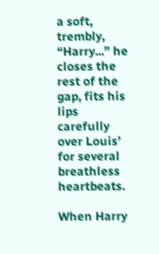a soft, trembly, “Harry...” he closes the rest of the gap, fits his lips carefully over Louis’ for several breathless heartbeats.

When Harry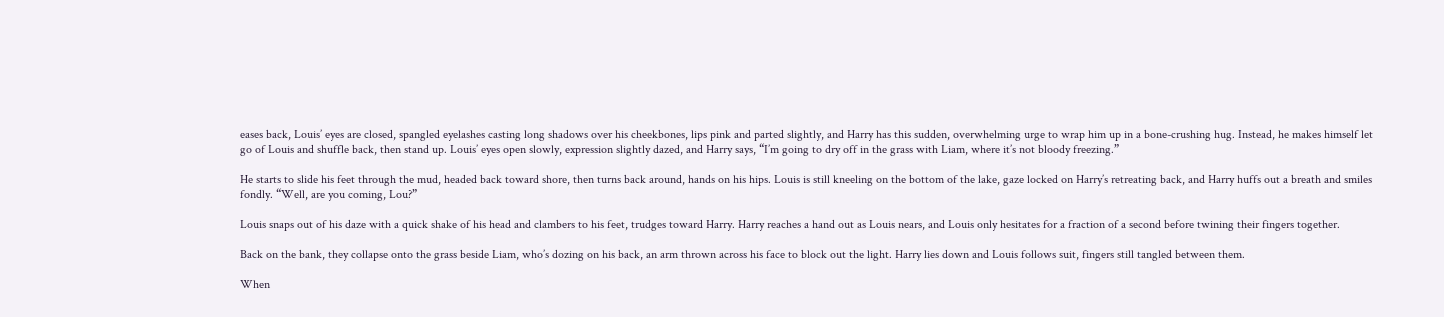eases back, Louis’ eyes are closed, spangled eyelashes casting long shadows over his cheekbones, lips pink and parted slightly, and Harry has this sudden, overwhelming urge to wrap him up in a bone-crushing hug. Instead, he makes himself let go of Louis and shuffle back, then stand up. Louis’ eyes open slowly, expression slightly dazed, and Harry says, “I’m going to dry off in the grass with Liam, where it’s not bloody freezing.”

He starts to slide his feet through the mud, headed back toward shore, then turns back around, hands on his hips. Louis is still kneeling on the bottom of the lake, gaze locked on Harry’s retreating back, and Harry huffs out a breath and smiles fondly. “Well, are you coming, Lou?”

Louis snaps out of his daze with a quick shake of his head and clambers to his feet, trudges toward Harry. Harry reaches a hand out as Louis nears, and Louis only hesitates for a fraction of a second before twining their fingers together.

Back on the bank, they collapse onto the grass beside Liam, who’s dozing on his back, an arm thrown across his face to block out the light. Harry lies down and Louis follows suit, fingers still tangled between them.

When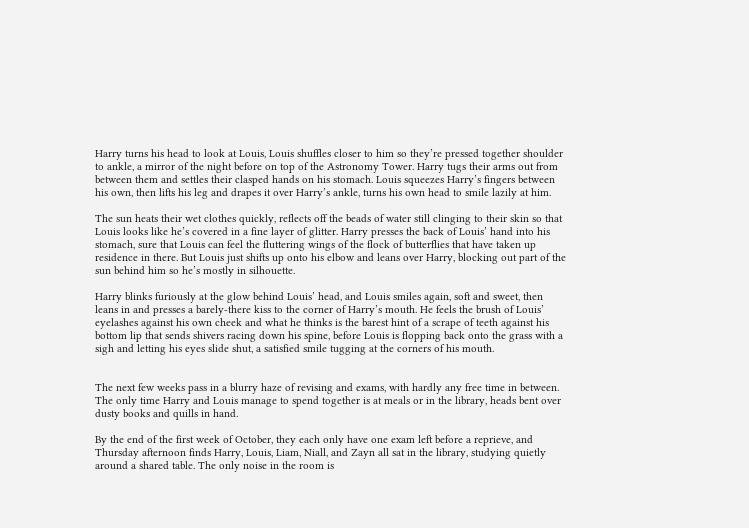Harry turns his head to look at Louis, Louis shuffles closer to him so they’re pressed together shoulder to ankle, a mirror of the night before on top of the Astronomy Tower. Harry tugs their arms out from between them and settles their clasped hands on his stomach. Louis squeezes Harry’s fingers between his own, then lifts his leg and drapes it over Harry’s ankle, turns his own head to smile lazily at him.

The sun heats their wet clothes quickly, reflects off the beads of water still clinging to their skin so that Louis looks like he’s covered in a fine layer of glitter. Harry presses the back of Louis’ hand into his stomach, sure that Louis can feel the fluttering wings of the flock of butterflies that have taken up residence in there. But Louis just shifts up onto his elbow and leans over Harry, blocking out part of the sun behind him so he’s mostly in silhouette.

Harry blinks furiously at the glow behind Louis’ head, and Louis smiles again, soft and sweet, then leans in and presses a barely-there kiss to the corner of Harry’s mouth. He feels the brush of Louis’ eyelashes against his own cheek and what he thinks is the barest hint of a scrape of teeth against his bottom lip that sends shivers racing down his spine, before Louis is flopping back onto the grass with a sigh and letting his eyes slide shut, a satisfied smile tugging at the corners of his mouth.


The next few weeks pass in a blurry haze of revising and exams, with hardly any free time in between. The only time Harry and Louis manage to spend together is at meals or in the library, heads bent over dusty books and quills in hand.

By the end of the first week of October, they each only have one exam left before a reprieve, and Thursday afternoon finds Harry, Louis, Liam, Niall, and Zayn all sat in the library, studying quietly around a shared table. The only noise in the room is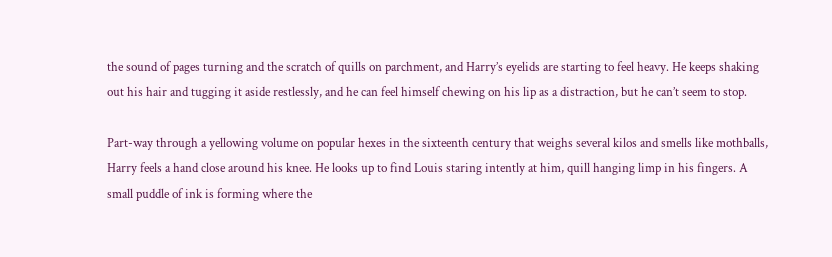the sound of pages turning and the scratch of quills on parchment, and Harry’s eyelids are starting to feel heavy. He keeps shaking out his hair and tugging it aside restlessly, and he can feel himself chewing on his lip as a distraction, but he can’t seem to stop.

Part-way through a yellowing volume on popular hexes in the sixteenth century that weighs several kilos and smells like mothballs, Harry feels a hand close around his knee. He looks up to find Louis staring intently at him, quill hanging limp in his fingers. A small puddle of ink is forming where the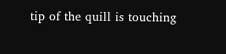tip of the quill is touching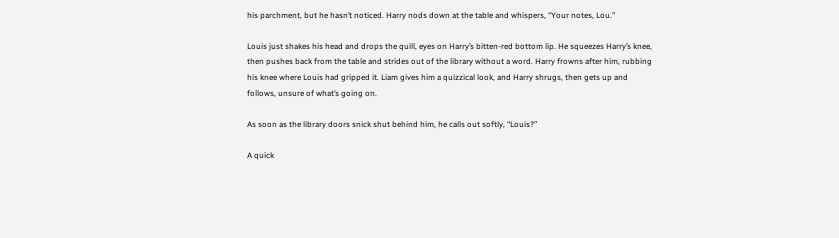his parchment, but he hasn’t noticed. Harry nods down at the table and whispers, “Your notes, Lou.”

Louis just shakes his head and drops the quill, eyes on Harry’s bitten-red bottom lip. He squeezes Harry’s knee, then pushes back from the table and strides out of the library without a word. Harry frowns after him, rubbing his knee where Louis had gripped it. Liam gives him a quizzical look, and Harry shrugs, then gets up and follows, unsure of what’s going on.

As soon as the library doors snick shut behind him, he calls out softly, “Louis?”

A quick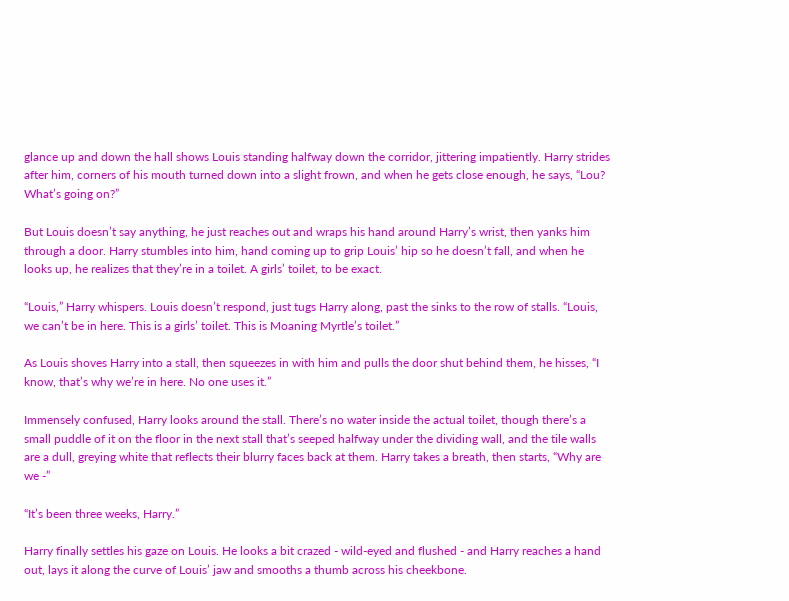glance up and down the hall shows Louis standing halfway down the corridor, jittering impatiently. Harry strides after him, corners of his mouth turned down into a slight frown, and when he gets close enough, he says, “Lou? What’s going on?”

But Louis doesn’t say anything, he just reaches out and wraps his hand around Harry’s wrist, then yanks him through a door. Harry stumbles into him, hand coming up to grip Louis’ hip so he doesn’t fall, and when he looks up, he realizes that they’re in a toilet. A girls’ toilet, to be exact.

“Louis,” Harry whispers. Louis doesn’t respond, just tugs Harry along, past the sinks to the row of stalls. “Louis, we can’t be in here. This is a girls’ toilet. This is Moaning Myrtle’s toilet.”

As Louis shoves Harry into a stall, then squeezes in with him and pulls the door shut behind them, he hisses, “I know, that’s why we’re in here. No one uses it.”

Immensely confused, Harry looks around the stall. There’s no water inside the actual toilet, though there’s a small puddle of it on the floor in the next stall that’s seeped halfway under the dividing wall, and the tile walls are a dull, greying white that reflects their blurry faces back at them. Harry takes a breath, then starts, “Why are we -”

“It’s been three weeks, Harry.”

Harry finally settles his gaze on Louis. He looks a bit crazed - wild-eyed and flushed - and Harry reaches a hand out, lays it along the curve of Louis’ jaw and smooths a thumb across his cheekbone.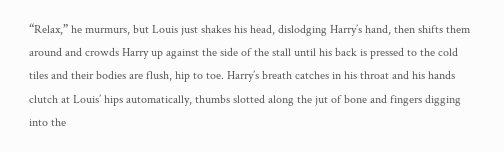“Relax,” he murmurs, but Louis just shakes his head, dislodging Harry’s hand, then shifts them around and crowds Harry up against the side of the stall until his back is pressed to the cold tiles and their bodies are flush, hip to toe. Harry’s breath catches in his throat and his hands clutch at Louis’ hips automatically, thumbs slotted along the jut of bone and fingers digging into the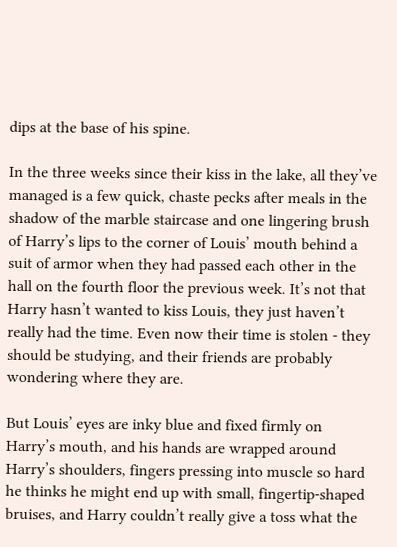dips at the base of his spine.

In the three weeks since their kiss in the lake, all they’ve managed is a few quick, chaste pecks after meals in the shadow of the marble staircase and one lingering brush of Harry’s lips to the corner of Louis’ mouth behind a suit of armor when they had passed each other in the hall on the fourth floor the previous week. It’s not that Harry hasn’t wanted to kiss Louis, they just haven’t really had the time. Even now their time is stolen - they should be studying, and their friends are probably wondering where they are.

But Louis’ eyes are inky blue and fixed firmly on Harry’s mouth, and his hands are wrapped around Harry’s shoulders, fingers pressing into muscle so hard he thinks he might end up with small, fingertip-shaped bruises, and Harry couldn’t really give a toss what the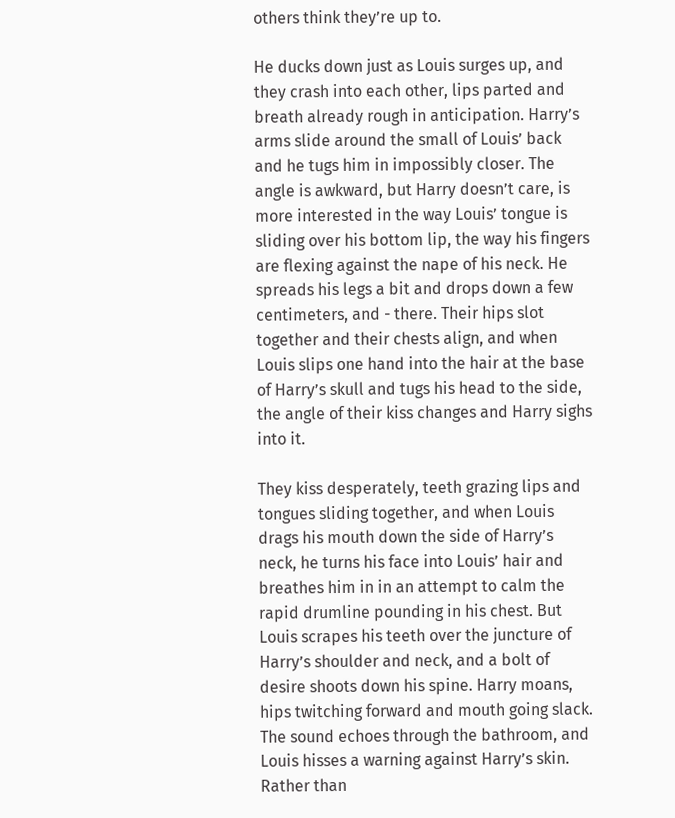others think they’re up to.

He ducks down just as Louis surges up, and they crash into each other, lips parted and breath already rough in anticipation. Harry’s arms slide around the small of Louis’ back and he tugs him in impossibly closer. The angle is awkward, but Harry doesn’t care, is more interested in the way Louis’ tongue is sliding over his bottom lip, the way his fingers are flexing against the nape of his neck. He spreads his legs a bit and drops down a few centimeters, and - there. Their hips slot together and their chests align, and when Louis slips one hand into the hair at the base of Harry’s skull and tugs his head to the side, the angle of their kiss changes and Harry sighs into it.

They kiss desperately, teeth grazing lips and tongues sliding together, and when Louis drags his mouth down the side of Harry’s neck, he turns his face into Louis’ hair and breathes him in in an attempt to calm the rapid drumline pounding in his chest. But Louis scrapes his teeth over the juncture of Harry’s shoulder and neck, and a bolt of desire shoots down his spine. Harry moans, hips twitching forward and mouth going slack. The sound echoes through the bathroom, and Louis hisses a warning against Harry’s skin. Rather than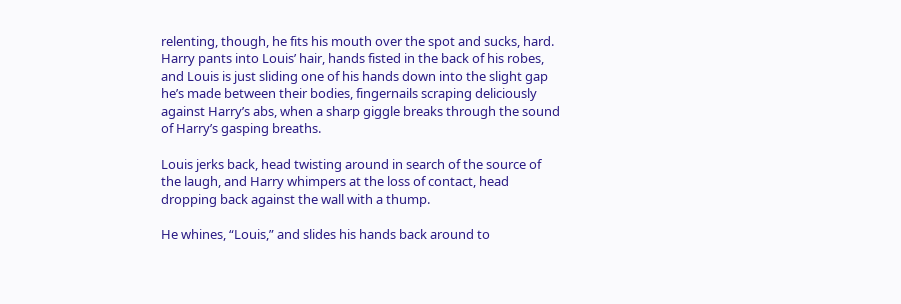relenting, though, he fits his mouth over the spot and sucks, hard. Harry pants into Louis’ hair, hands fisted in the back of his robes, and Louis is just sliding one of his hands down into the slight gap he’s made between their bodies, fingernails scraping deliciously against Harry’s abs, when a sharp giggle breaks through the sound of Harry’s gasping breaths.

Louis jerks back, head twisting around in search of the source of the laugh, and Harry whimpers at the loss of contact, head dropping back against the wall with a thump.

He whines, “Louis,” and slides his hands back around to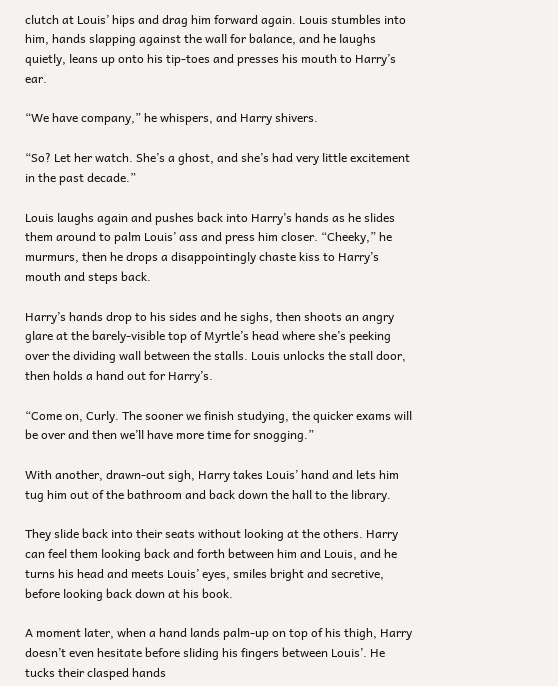clutch at Louis’ hips and drag him forward again. Louis stumbles into him, hands slapping against the wall for balance, and he laughs quietly, leans up onto his tip-toes and presses his mouth to Harry’s ear.

“We have company,” he whispers, and Harry shivers.

“So? Let her watch. She’s a ghost, and she’s had very little excitement in the past decade.”

Louis laughs again and pushes back into Harry’s hands as he slides them around to palm Louis’ ass and press him closer. “Cheeky,” he murmurs, then he drops a disappointingly chaste kiss to Harry’s mouth and steps back.

Harry’s hands drop to his sides and he sighs, then shoots an angry glare at the barely-visible top of Myrtle’s head where she’s peeking over the dividing wall between the stalls. Louis unlocks the stall door, then holds a hand out for Harry’s.

“Come on, Curly. The sooner we finish studying, the quicker exams will be over and then we’ll have more time for snogging.”

With another, drawn-out sigh, Harry takes Louis’ hand and lets him tug him out of the bathroom and back down the hall to the library.

They slide back into their seats without looking at the others. Harry can feel them looking back and forth between him and Louis, and he turns his head and meets Louis’ eyes, smiles bright and secretive, before looking back down at his book.

A moment later, when a hand lands palm-up on top of his thigh, Harry doesn’t even hesitate before sliding his fingers between Louis’. He tucks their clasped hands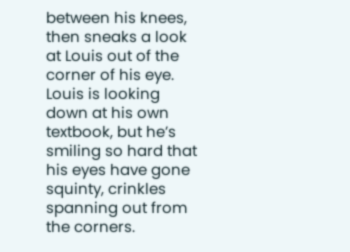between his knees, then sneaks a look at Louis out of the corner of his eye. Louis is looking down at his own textbook, but he’s smiling so hard that his eyes have gone squinty, crinkles spanning out from the corners.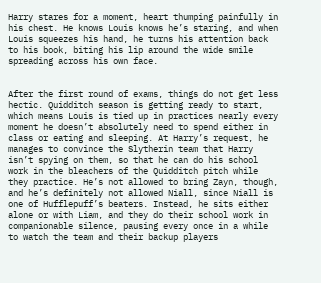Harry stares for a moment, heart thumping painfully in his chest. He knows Louis knows he’s staring, and when Louis squeezes his hand, he turns his attention back to his book, biting his lip around the wide smile spreading across his own face.


After the first round of exams, things do not get less hectic. Quidditch season is getting ready to start, which means Louis is tied up in practices nearly every moment he doesn’t absolutely need to spend either in class or eating and sleeping. At Harry’s request, he manages to convince the Slytherin team that Harry isn’t spying on them, so that he can do his school work in the bleachers of the Quidditch pitch while they practice. He’s not allowed to bring Zayn, though, and he’s definitely not allowed Niall, since Niall is one of Hufflepuff’s beaters. Instead, he sits either alone or with Liam, and they do their school work in companionable silence, pausing every once in a while to watch the team and their backup players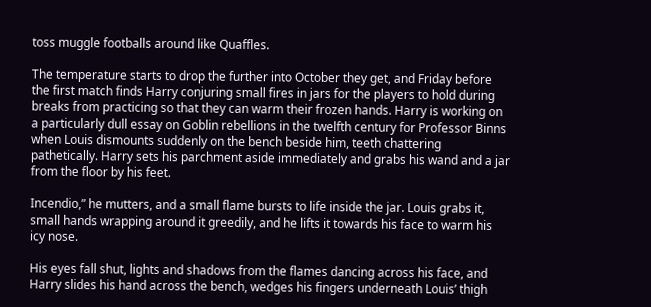toss muggle footballs around like Quaffles.

The temperature starts to drop the further into October they get, and Friday before the first match finds Harry conjuring small fires in jars for the players to hold during breaks from practicing so that they can warm their frozen hands. Harry is working on a particularly dull essay on Goblin rebellions in the twelfth century for Professor Binns when Louis dismounts suddenly on the bench beside him, teeth chattering pathetically. Harry sets his parchment aside immediately and grabs his wand and a jar from the floor by his feet.

Incendio,” he mutters, and a small flame bursts to life inside the jar. Louis grabs it, small hands wrapping around it greedily, and he lifts it towards his face to warm his icy nose.

His eyes fall shut, lights and shadows from the flames dancing across his face, and Harry slides his hand across the bench, wedges his fingers underneath Louis’ thigh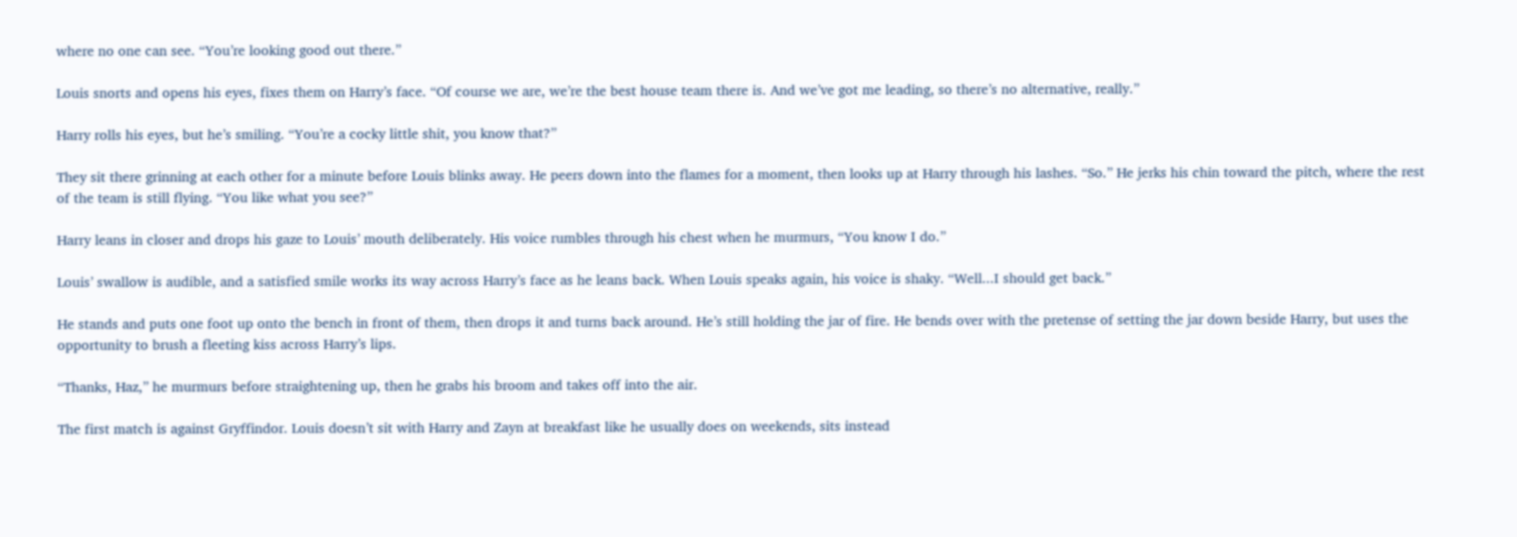where no one can see. “You’re looking good out there.”

Louis snorts and opens his eyes, fixes them on Harry’s face. “Of course we are, we’re the best house team there is. And we’ve got me leading, so there’s no alternative, really.”

Harry rolls his eyes, but he’s smiling. “You’re a cocky little shit, you know that?”

They sit there grinning at each other for a minute before Louis blinks away. He peers down into the flames for a moment, then looks up at Harry through his lashes. “So.” He jerks his chin toward the pitch, where the rest of the team is still flying. “You like what you see?”

Harry leans in closer and drops his gaze to Louis’ mouth deliberately. His voice rumbles through his chest when he murmurs, “You know I do.”

Louis’ swallow is audible, and a satisfied smile works its way across Harry’s face as he leans back. When Louis speaks again, his voice is shaky. “Well...I should get back.”

He stands and puts one foot up onto the bench in front of them, then drops it and turns back around. He’s still holding the jar of fire. He bends over with the pretense of setting the jar down beside Harry, but uses the opportunity to brush a fleeting kiss across Harry’s lips.

“Thanks, Haz,” he murmurs before straightening up, then he grabs his broom and takes off into the air.

The first match is against Gryffindor. Louis doesn’t sit with Harry and Zayn at breakfast like he usually does on weekends, sits instead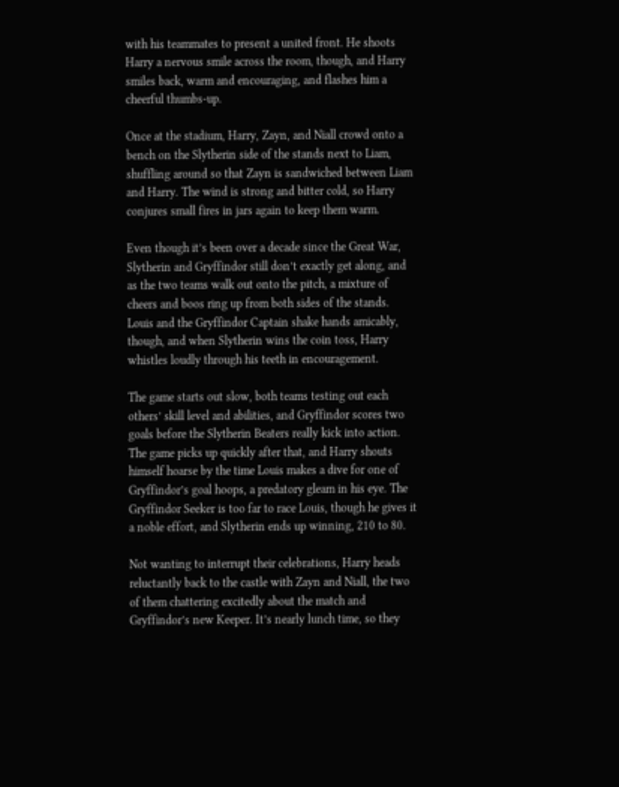with his teammates to present a united front. He shoots Harry a nervous smile across the room, though, and Harry smiles back, warm and encouraging, and flashes him a cheerful thumbs-up.

Once at the stadium, Harry, Zayn, and Niall crowd onto a bench on the Slytherin side of the stands next to Liam, shuffling around so that Zayn is sandwiched between Liam and Harry. The wind is strong and bitter cold, so Harry conjures small fires in jars again to keep them warm.

Even though it’s been over a decade since the Great War, Slytherin and Gryffindor still don’t exactly get along, and as the two teams walk out onto the pitch, a mixture of cheers and boos ring up from both sides of the stands. Louis and the Gryffindor Captain shake hands amicably, though, and when Slytherin wins the coin toss, Harry whistles loudly through his teeth in encouragement.

The game starts out slow, both teams testing out each others’ skill level and abilities, and Gryffindor scores two goals before the Slytherin Beaters really kick into action. The game picks up quickly after that, and Harry shouts himself hoarse by the time Louis makes a dive for one of Gryffindor’s goal hoops, a predatory gleam in his eye. The Gryffindor Seeker is too far to race Louis, though he gives it a noble effort, and Slytherin ends up winning, 210 to 80.

Not wanting to interrupt their celebrations, Harry heads reluctantly back to the castle with Zayn and Niall, the two of them chattering excitedly about the match and Gryffindor’s new Keeper. It’s nearly lunch time, so they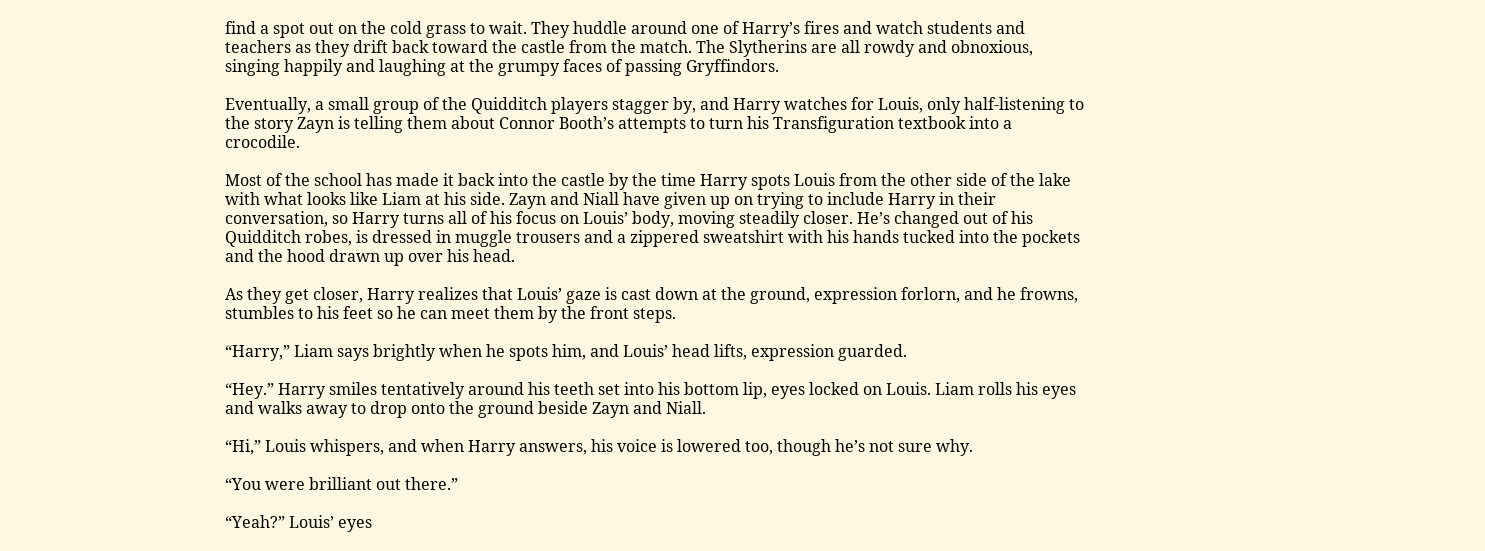find a spot out on the cold grass to wait. They huddle around one of Harry’s fires and watch students and teachers as they drift back toward the castle from the match. The Slytherins are all rowdy and obnoxious, singing happily and laughing at the grumpy faces of passing Gryffindors.

Eventually, a small group of the Quidditch players stagger by, and Harry watches for Louis, only half-listening to the story Zayn is telling them about Connor Booth’s attempts to turn his Transfiguration textbook into a crocodile.

Most of the school has made it back into the castle by the time Harry spots Louis from the other side of the lake with what looks like Liam at his side. Zayn and Niall have given up on trying to include Harry in their conversation, so Harry turns all of his focus on Louis’ body, moving steadily closer. He’s changed out of his Quidditch robes, is dressed in muggle trousers and a zippered sweatshirt with his hands tucked into the pockets and the hood drawn up over his head.

As they get closer, Harry realizes that Louis’ gaze is cast down at the ground, expression forlorn, and he frowns, stumbles to his feet so he can meet them by the front steps.

“Harry,” Liam says brightly when he spots him, and Louis’ head lifts, expression guarded.

“Hey.” Harry smiles tentatively around his teeth set into his bottom lip, eyes locked on Louis. Liam rolls his eyes and walks away to drop onto the ground beside Zayn and Niall.

“Hi,” Louis whispers, and when Harry answers, his voice is lowered too, though he’s not sure why.

“You were brilliant out there.”

“Yeah?” Louis’ eyes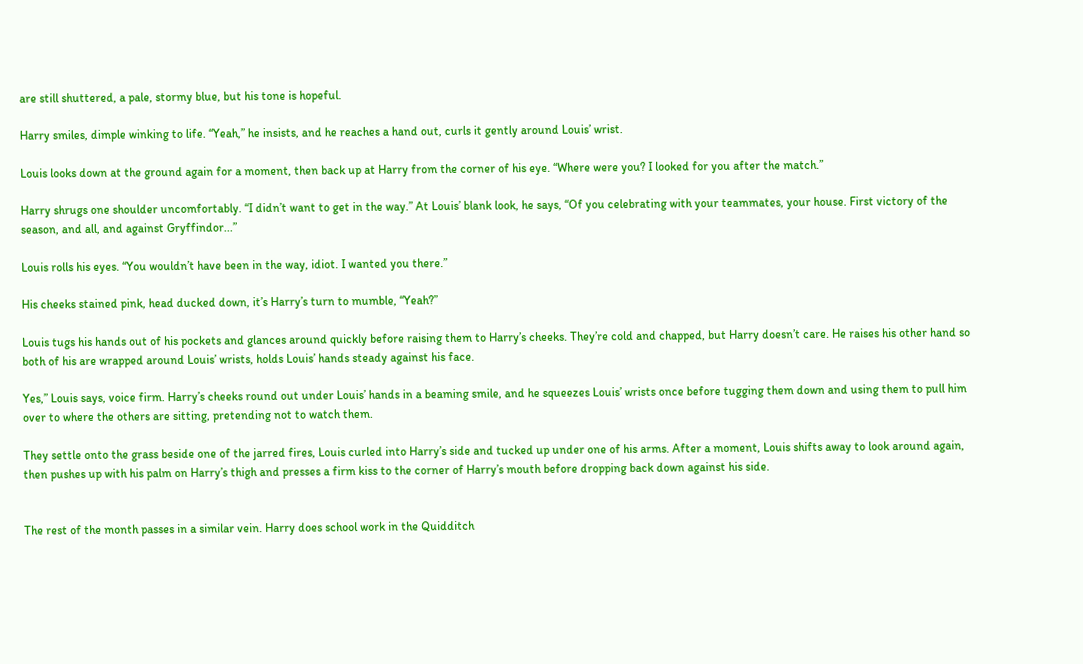are still shuttered, a pale, stormy blue, but his tone is hopeful.

Harry smiles, dimple winking to life. “Yeah,” he insists, and he reaches a hand out, curls it gently around Louis’ wrist.

Louis looks down at the ground again for a moment, then back up at Harry from the corner of his eye. “Where were you? I looked for you after the match.”

Harry shrugs one shoulder uncomfortably. “I didn’t want to get in the way.” At Louis’ blank look, he says, “Of you celebrating with your teammates, your house. First victory of the season, and all, and against Gryffindor...”

Louis rolls his eyes. “You wouldn’t have been in the way, idiot. I wanted you there.”

His cheeks stained pink, head ducked down, it’s Harry’s turn to mumble, “Yeah?”

Louis tugs his hands out of his pockets and glances around quickly before raising them to Harry’s cheeks. They’re cold and chapped, but Harry doesn’t care. He raises his other hand so both of his are wrapped around Louis’ wrists, holds Louis’ hands steady against his face.

Yes,” Louis says, voice firm. Harry’s cheeks round out under Louis’ hands in a beaming smile, and he squeezes Louis’ wrists once before tugging them down and using them to pull him over to where the others are sitting, pretending not to watch them.

They settle onto the grass beside one of the jarred fires, Louis curled into Harry’s side and tucked up under one of his arms. After a moment, Louis shifts away to look around again, then pushes up with his palm on Harry’s thigh and presses a firm kiss to the corner of Harry’s mouth before dropping back down against his side.


The rest of the month passes in a similar vein. Harry does school work in the Quidditch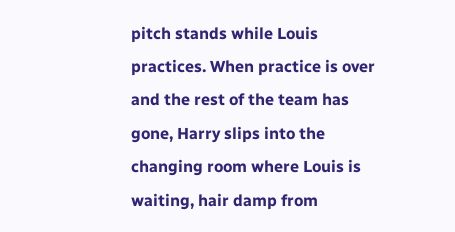pitch stands while Louis practices. When practice is over and the rest of the team has gone, Harry slips into the changing room where Louis is waiting, hair damp from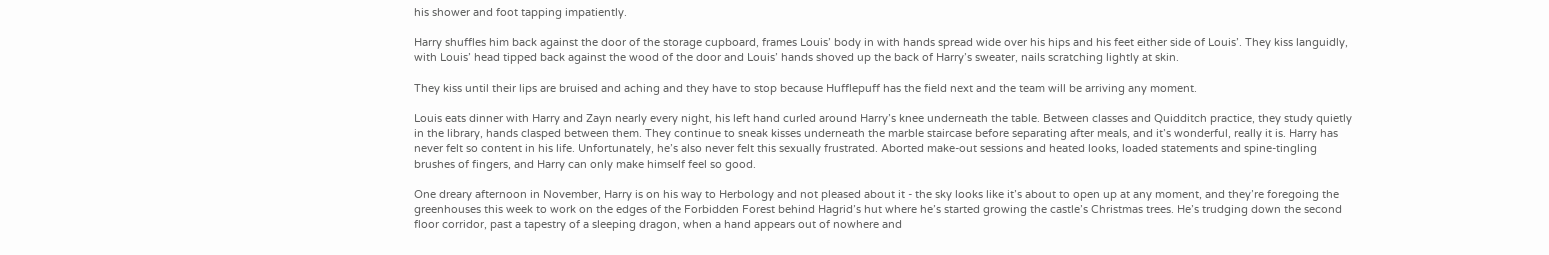his shower and foot tapping impatiently.

Harry shuffles him back against the door of the storage cupboard, frames Louis’ body in with hands spread wide over his hips and his feet either side of Louis’. They kiss languidly, with Louis’ head tipped back against the wood of the door and Louis’ hands shoved up the back of Harry’s sweater, nails scratching lightly at skin.

They kiss until their lips are bruised and aching and they have to stop because Hufflepuff has the field next and the team will be arriving any moment.

Louis eats dinner with Harry and Zayn nearly every night, his left hand curled around Harry’s knee underneath the table. Between classes and Quidditch practice, they study quietly in the library, hands clasped between them. They continue to sneak kisses underneath the marble staircase before separating after meals, and it’s wonderful, really it is. Harry has never felt so content in his life. Unfortunately, he’s also never felt this sexually frustrated. Aborted make-out sessions and heated looks, loaded statements and spine-tingling brushes of fingers, and Harry can only make himself feel so good.

One dreary afternoon in November, Harry is on his way to Herbology and not pleased about it - the sky looks like it’s about to open up at any moment, and they’re foregoing the greenhouses this week to work on the edges of the Forbidden Forest behind Hagrid’s hut where he’s started growing the castle’s Christmas trees. He’s trudging down the second floor corridor, past a tapestry of a sleeping dragon, when a hand appears out of nowhere and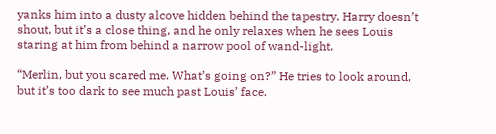yanks him into a dusty alcove hidden behind the tapestry. Harry doesn’t shout, but it’s a close thing, and he only relaxes when he sees Louis staring at him from behind a narrow pool of wand-light.

“Merlin, but you scared me. What’s going on?” He tries to look around, but it’s too dark to see much past Louis’ face.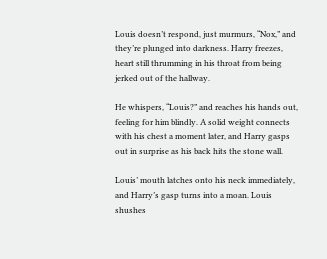Louis doesn’t respond, just murmurs, “Nox,” and they’re plunged into darkness. Harry freezes, heart still thrumming in his throat from being jerked out of the hallway.

He whispers, “Louis?” and reaches his hands out, feeling for him blindly. A solid weight connects with his chest a moment later, and Harry gasps out in surprise as his back hits the stone wall.

Louis’ mouth latches onto his neck immediately, and Harry’s gasp turns into a moan. Louis shushes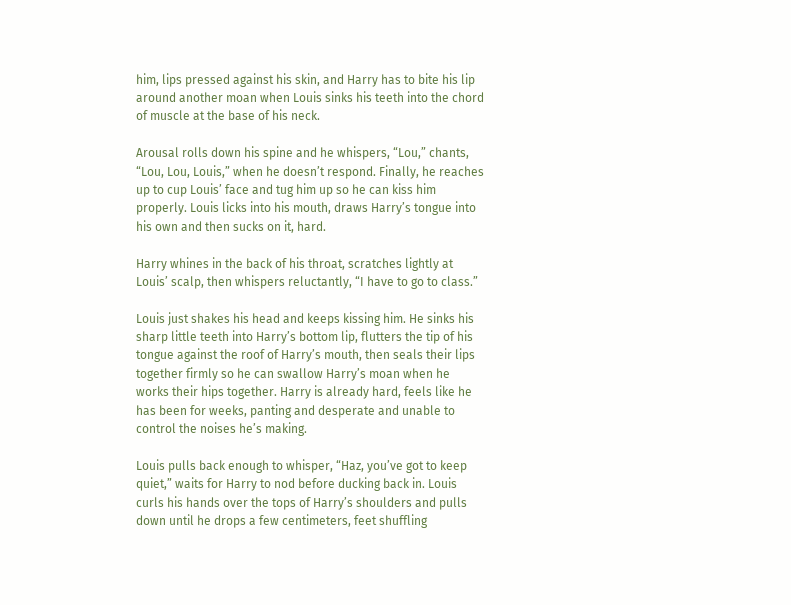him, lips pressed against his skin, and Harry has to bite his lip around another moan when Louis sinks his teeth into the chord of muscle at the base of his neck.

Arousal rolls down his spine and he whispers, “Lou,” chants, “Lou, Lou, Louis,” when he doesn’t respond. Finally, he reaches up to cup Louis’ face and tug him up so he can kiss him properly. Louis licks into his mouth, draws Harry’s tongue into his own and then sucks on it, hard.

Harry whines in the back of his throat, scratches lightly at Louis’ scalp, then whispers reluctantly, “I have to go to class.”

Louis just shakes his head and keeps kissing him. He sinks his sharp little teeth into Harry’s bottom lip, flutters the tip of his tongue against the roof of Harry’s mouth, then seals their lips together firmly so he can swallow Harry’s moan when he works their hips together. Harry is already hard, feels like he has been for weeks, panting and desperate and unable to control the noises he’s making.

Louis pulls back enough to whisper, “Haz, you’ve got to keep quiet,” waits for Harry to nod before ducking back in. Louis curls his hands over the tops of Harry’s shoulders and pulls down until he drops a few centimeters, feet shuffling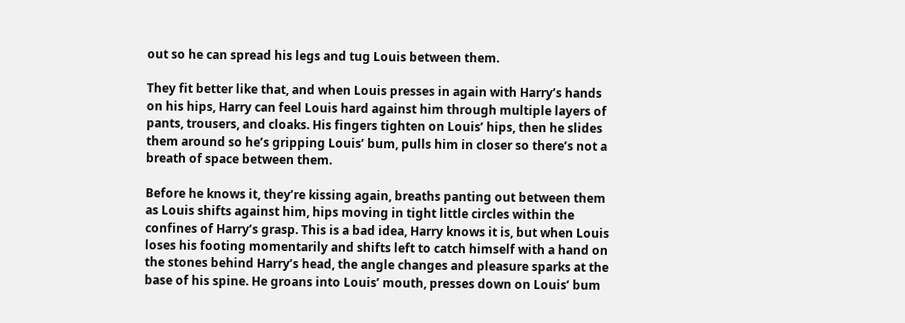out so he can spread his legs and tug Louis between them.

They fit better like that, and when Louis presses in again with Harry’s hands on his hips, Harry can feel Louis hard against him through multiple layers of pants, trousers, and cloaks. His fingers tighten on Louis’ hips, then he slides them around so he’s gripping Louis’ bum, pulls him in closer so there’s not a breath of space between them.

Before he knows it, they’re kissing again, breaths panting out between them as Louis shifts against him, hips moving in tight little circles within the confines of Harry’s grasp. This is a bad idea, Harry knows it is, but when Louis loses his footing momentarily and shifts left to catch himself with a hand on the stones behind Harry’s head, the angle changes and pleasure sparks at the base of his spine. He groans into Louis’ mouth, presses down on Louis’ bum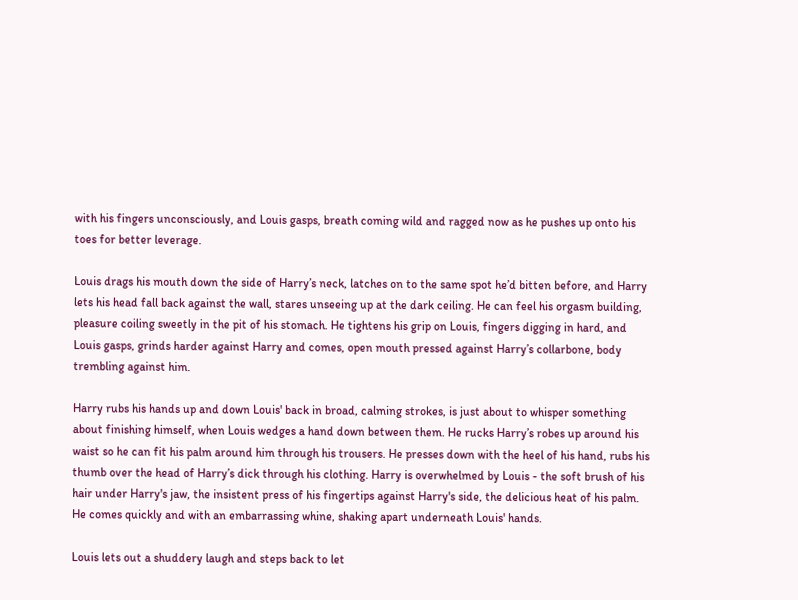with his fingers unconsciously, and Louis gasps, breath coming wild and ragged now as he pushes up onto his toes for better leverage.

Louis drags his mouth down the side of Harry’s neck, latches on to the same spot he’d bitten before, and Harry lets his head fall back against the wall, stares unseeing up at the dark ceiling. He can feel his orgasm building, pleasure coiling sweetly in the pit of his stomach. He tightens his grip on Louis, fingers digging in hard, and Louis gasps, grinds harder against Harry and comes, open mouth pressed against Harry’s collarbone, body trembling against him.

Harry rubs his hands up and down Louis' back in broad, calming strokes, is just about to whisper something about finishing himself, when Louis wedges a hand down between them. He rucks Harry’s robes up around his waist so he can fit his palm around him through his trousers. He presses down with the heel of his hand, rubs his thumb over the head of Harry’s dick through his clothing. Harry is overwhelmed by Louis - the soft brush of his hair under Harry's jaw, the insistent press of his fingertips against Harry's side, the delicious heat of his palm. He comes quickly and with an embarrassing whine, shaking apart underneath Louis' hands.

Louis lets out a shuddery laugh and steps back to let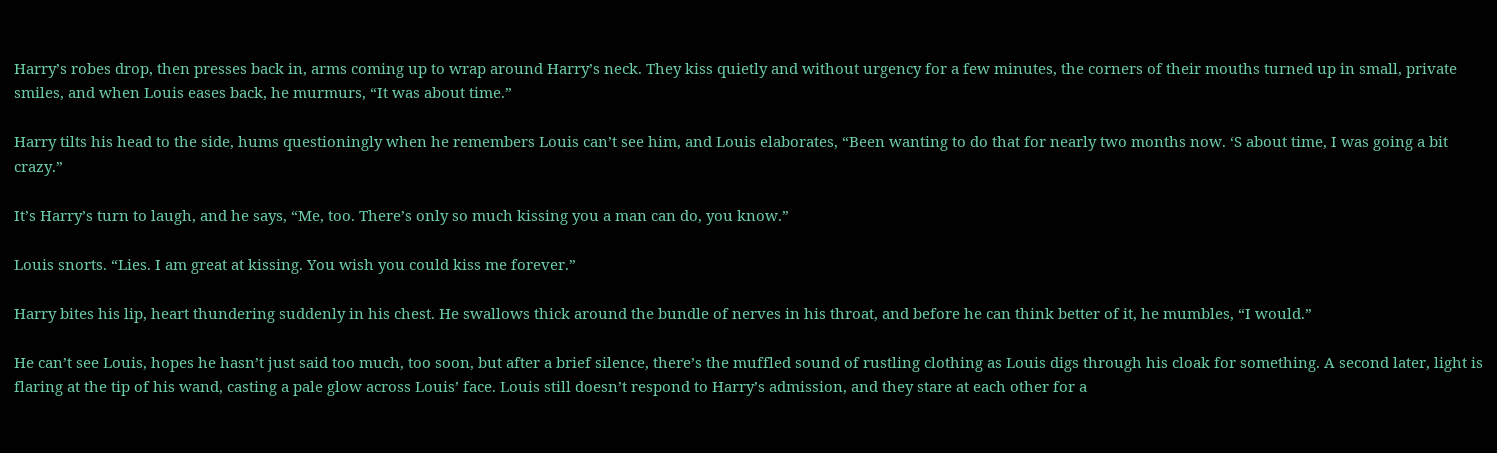Harry’s robes drop, then presses back in, arms coming up to wrap around Harry’s neck. They kiss quietly and without urgency for a few minutes, the corners of their mouths turned up in small, private smiles, and when Louis eases back, he murmurs, “It was about time.”

Harry tilts his head to the side, hums questioningly when he remembers Louis can’t see him, and Louis elaborates, “Been wanting to do that for nearly two months now. ‘S about time, I was going a bit crazy.”

It’s Harry’s turn to laugh, and he says, “Me, too. There’s only so much kissing you a man can do, you know.”

Louis snorts. “Lies. I am great at kissing. You wish you could kiss me forever.”

Harry bites his lip, heart thundering suddenly in his chest. He swallows thick around the bundle of nerves in his throat, and before he can think better of it, he mumbles, “I would.”

He can’t see Louis, hopes he hasn’t just said too much, too soon, but after a brief silence, there’s the muffled sound of rustling clothing as Louis digs through his cloak for something. A second later, light is flaring at the tip of his wand, casting a pale glow across Louis’ face. Louis still doesn’t respond to Harry’s admission, and they stare at each other for a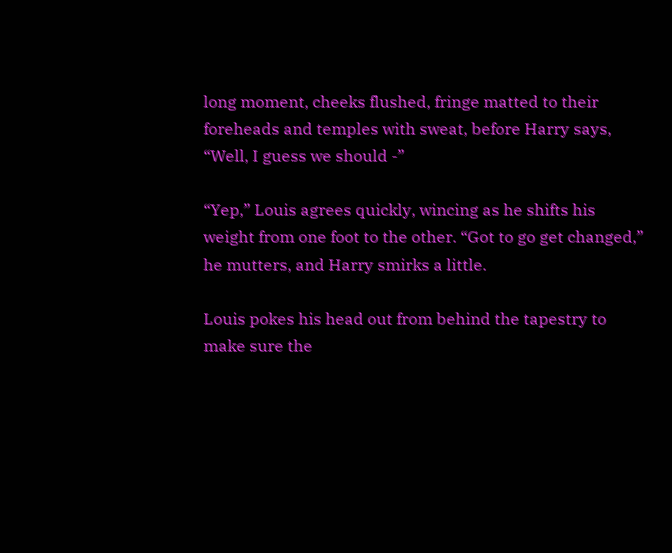long moment, cheeks flushed, fringe matted to their foreheads and temples with sweat, before Harry says, “Well, I guess we should -”

“Yep,” Louis agrees quickly, wincing as he shifts his weight from one foot to the other. “Got to go get changed,” he mutters, and Harry smirks a little.

Louis pokes his head out from behind the tapestry to make sure the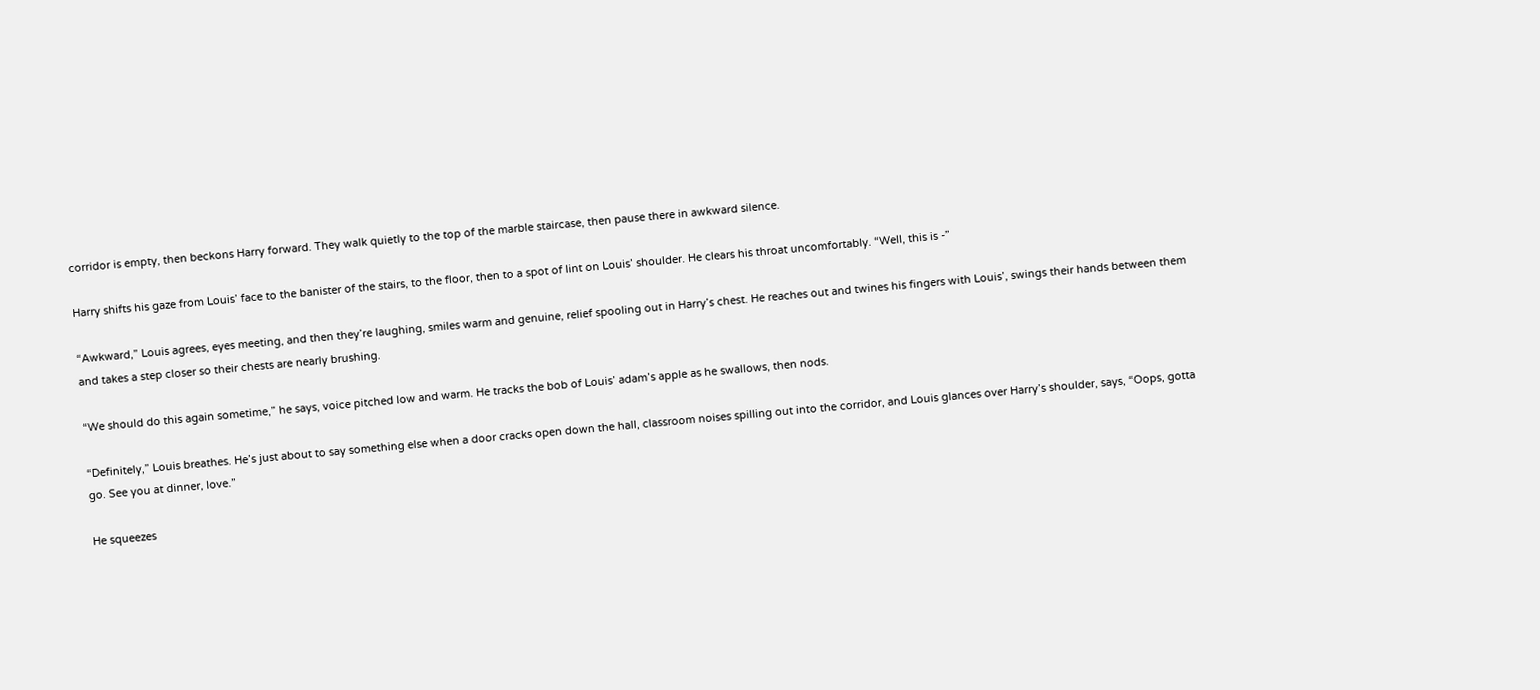corridor is empty, then beckons Harry forward. They walk quietly to the top of the marble staircase, then pause there in awkward silence.

Harry shifts his gaze from Louis’ face to the banister of the stairs, to the floor, then to a spot of lint on Louis’ shoulder. He clears his throat uncomfortably. “Well, this is -”

“Awkward,” Louis agrees, eyes meeting, and then they’re laughing, smiles warm and genuine, relief spooling out in Harry’s chest. He reaches out and twines his fingers with Louis’, swings their hands between them and takes a step closer so their chests are nearly brushing.

“We should do this again sometime,” he says, voice pitched low and warm. He tracks the bob of Louis’ adam’s apple as he swallows, then nods.

“Definitely,” Louis breathes. He’s just about to say something else when a door cracks open down the hall, classroom noises spilling out into the corridor, and Louis glances over Harry’s shoulder, says, “Oops, gotta go. See you at dinner, love.”

He squeezes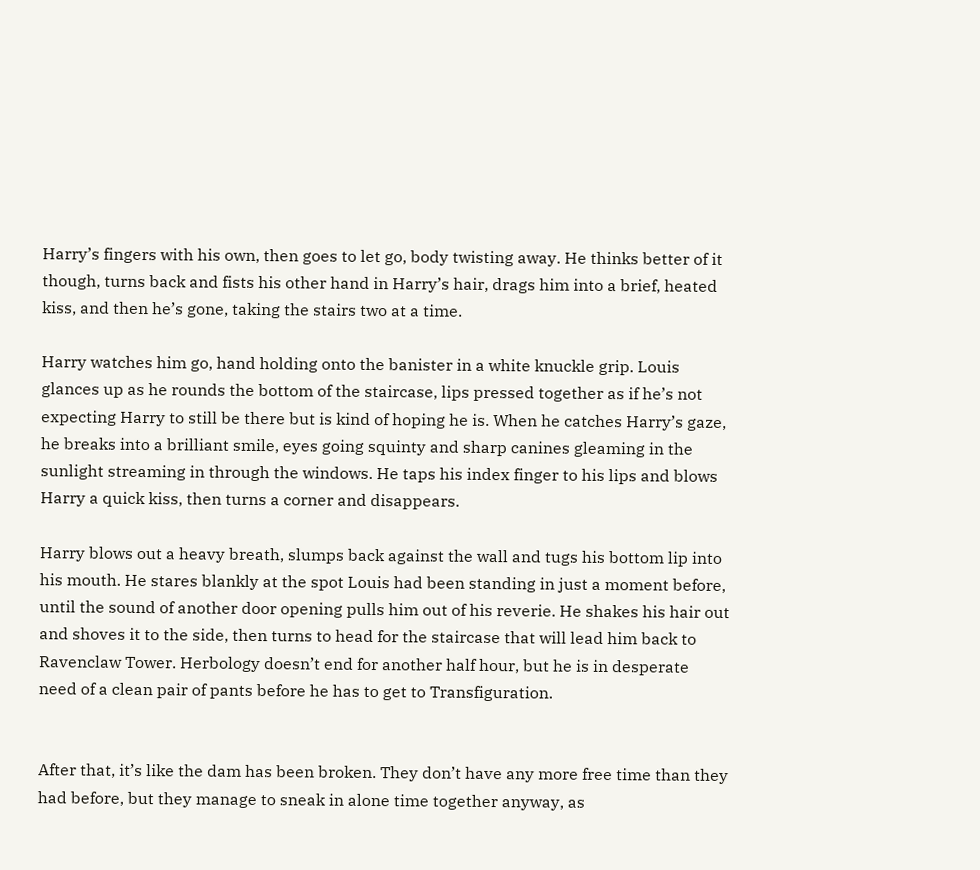Harry’s fingers with his own, then goes to let go, body twisting away. He thinks better of it though, turns back and fists his other hand in Harry’s hair, drags him into a brief, heated kiss, and then he’s gone, taking the stairs two at a time.

Harry watches him go, hand holding onto the banister in a white knuckle grip. Louis glances up as he rounds the bottom of the staircase, lips pressed together as if he’s not expecting Harry to still be there but is kind of hoping he is. When he catches Harry’s gaze, he breaks into a brilliant smile, eyes going squinty and sharp canines gleaming in the sunlight streaming in through the windows. He taps his index finger to his lips and blows Harry a quick kiss, then turns a corner and disappears.

Harry blows out a heavy breath, slumps back against the wall and tugs his bottom lip into his mouth. He stares blankly at the spot Louis had been standing in just a moment before, until the sound of another door opening pulls him out of his reverie. He shakes his hair out and shoves it to the side, then turns to head for the staircase that will lead him back to Ravenclaw Tower. Herbology doesn’t end for another half hour, but he is in desperate need of a clean pair of pants before he has to get to Transfiguration.


After that, it’s like the dam has been broken. They don’t have any more free time than they had before, but they manage to sneak in alone time together anyway, as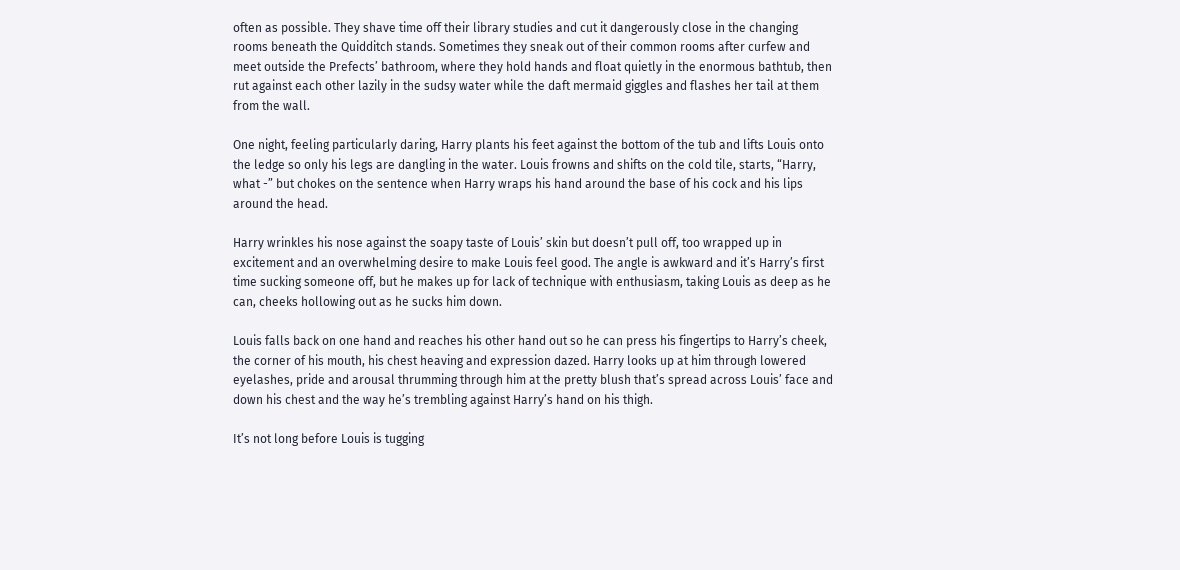often as possible. They shave time off their library studies and cut it dangerously close in the changing rooms beneath the Quidditch stands. Sometimes they sneak out of their common rooms after curfew and meet outside the Prefects’ bathroom, where they hold hands and float quietly in the enormous bathtub, then rut against each other lazily in the sudsy water while the daft mermaid giggles and flashes her tail at them from the wall.

One night, feeling particularly daring, Harry plants his feet against the bottom of the tub and lifts Louis onto the ledge so only his legs are dangling in the water. Louis frowns and shifts on the cold tile, starts, “Harry, what -” but chokes on the sentence when Harry wraps his hand around the base of his cock and his lips around the head.

Harry wrinkles his nose against the soapy taste of Louis’ skin but doesn’t pull off, too wrapped up in excitement and an overwhelming desire to make Louis feel good. The angle is awkward and it’s Harry’s first time sucking someone off, but he makes up for lack of technique with enthusiasm, taking Louis as deep as he can, cheeks hollowing out as he sucks him down.

Louis falls back on one hand and reaches his other hand out so he can press his fingertips to Harry’s cheek, the corner of his mouth, his chest heaving and expression dazed. Harry looks up at him through lowered eyelashes, pride and arousal thrumming through him at the pretty blush that’s spread across Louis’ face and down his chest and the way he’s trembling against Harry’s hand on his thigh.

It’s not long before Louis is tugging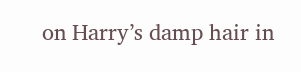on Harry’s damp hair in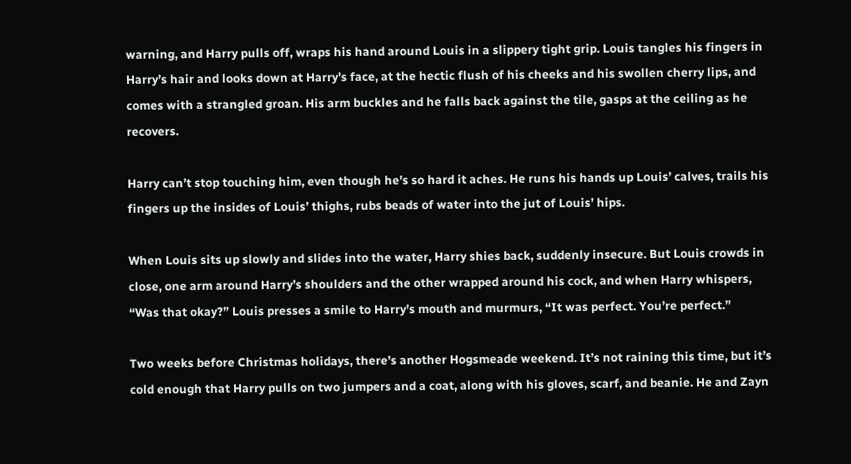warning, and Harry pulls off, wraps his hand around Louis in a slippery tight grip. Louis tangles his fingers in Harry’s hair and looks down at Harry’s face, at the hectic flush of his cheeks and his swollen cherry lips, and comes with a strangled groan. His arm buckles and he falls back against the tile, gasps at the ceiling as he recovers.

Harry can’t stop touching him, even though he’s so hard it aches. He runs his hands up Louis’ calves, trails his fingers up the insides of Louis’ thighs, rubs beads of water into the jut of Louis’ hips.

When Louis sits up slowly and slides into the water, Harry shies back, suddenly insecure. But Louis crowds in close, one arm around Harry’s shoulders and the other wrapped around his cock, and when Harry whispers, “Was that okay?” Louis presses a smile to Harry’s mouth and murmurs, “It was perfect. You’re perfect.”

Two weeks before Christmas holidays, there’s another Hogsmeade weekend. It’s not raining this time, but it’s cold enough that Harry pulls on two jumpers and a coat, along with his gloves, scarf, and beanie. He and Zayn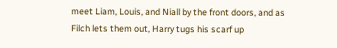meet Liam, Louis, and Niall by the front doors, and as Filch lets them out, Harry tugs his scarf up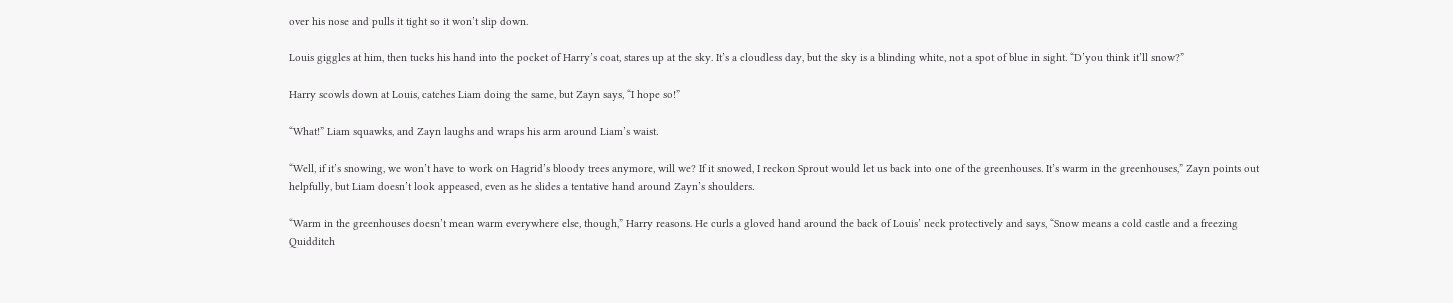over his nose and pulls it tight so it won’t slip down.

Louis giggles at him, then tucks his hand into the pocket of Harry’s coat, stares up at the sky. It’s a cloudless day, but the sky is a blinding white, not a spot of blue in sight. “D’you think it’ll snow?”

Harry scowls down at Louis, catches Liam doing the same, but Zayn says, “I hope so!”

“What!” Liam squawks, and Zayn laughs and wraps his arm around Liam’s waist.

“Well, if it’s snowing, we won’t have to work on Hagrid’s bloody trees anymore, will we? If it snowed, I reckon Sprout would let us back into one of the greenhouses. It’s warm in the greenhouses,” Zayn points out helpfully, but Liam doesn’t look appeased, even as he slides a tentative hand around Zayn’s shoulders.

“Warm in the greenhouses doesn’t mean warm everywhere else, though,” Harry reasons. He curls a gloved hand around the back of Louis’ neck protectively and says, “Snow means a cold castle and a freezing Quidditch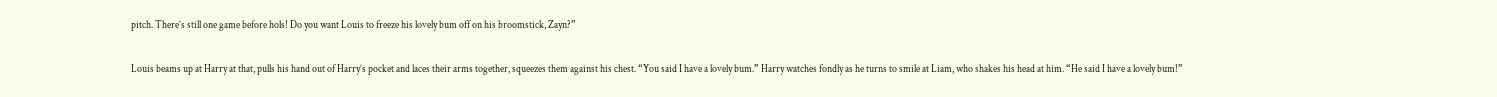pitch. There’s still one game before hols! Do you want Louis to freeze his lovely bum off on his broomstick, Zayn?”

Louis beams up at Harry at that, pulls his hand out of Harry’s pocket and laces their arms together, squeezes them against his chest. “You said I have a lovely bum.” Harry watches fondly as he turns to smile at Liam, who shakes his head at him. “He said I have a lovely bum!”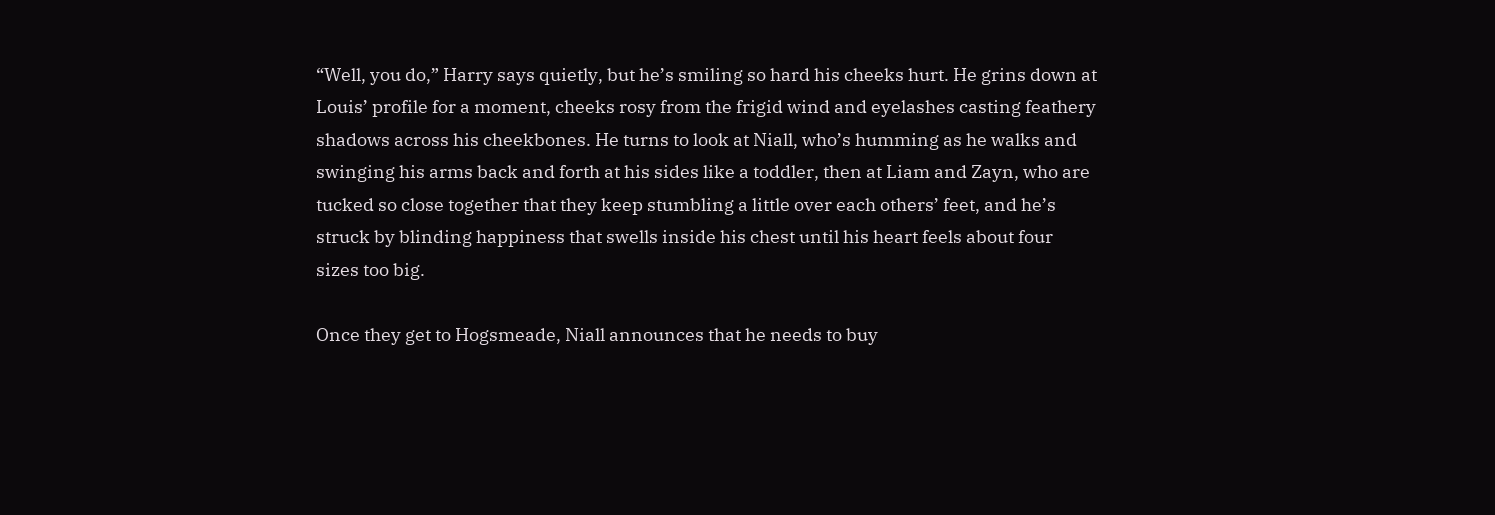“Well, you do,” Harry says quietly, but he’s smiling so hard his cheeks hurt. He grins down at Louis’ profile for a moment, cheeks rosy from the frigid wind and eyelashes casting feathery shadows across his cheekbones. He turns to look at Niall, who’s humming as he walks and swinging his arms back and forth at his sides like a toddler, then at Liam and Zayn, who are tucked so close together that they keep stumbling a little over each others’ feet, and he’s struck by blinding happiness that swells inside his chest until his heart feels about four sizes too big.

Once they get to Hogsmeade, Niall announces that he needs to buy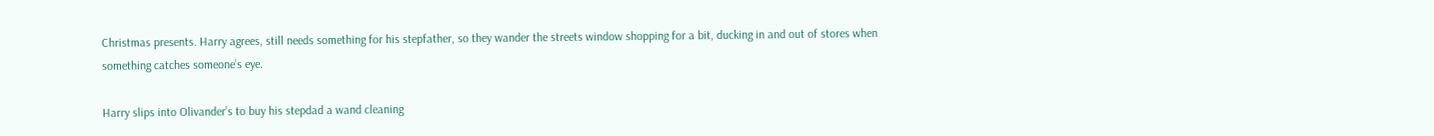Christmas presents. Harry agrees, still needs something for his stepfather, so they wander the streets window shopping for a bit, ducking in and out of stores when something catches someone’s eye.

Harry slips into Olivander’s to buy his stepdad a wand cleaning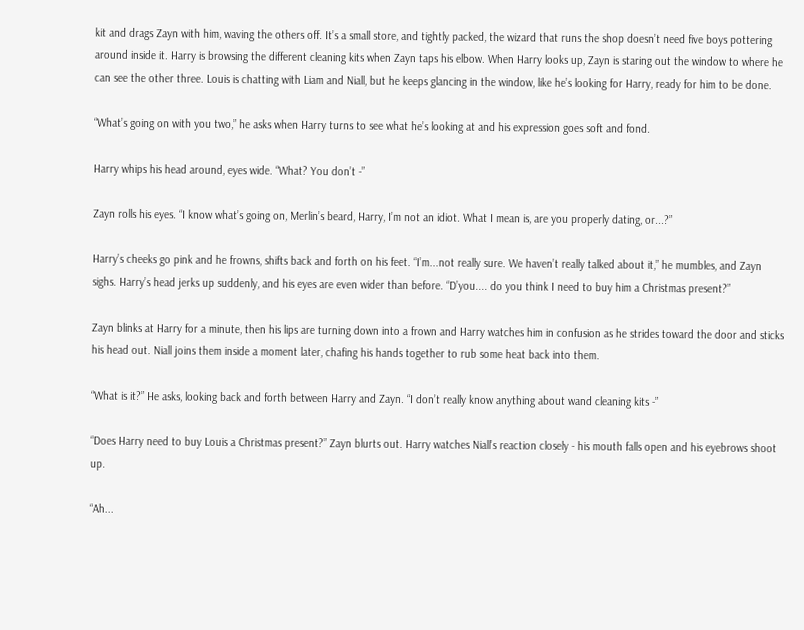kit and drags Zayn with him, waving the others off. It’s a small store, and tightly packed, the wizard that runs the shop doesn’t need five boys pottering around inside it. Harry is browsing the different cleaning kits when Zayn taps his elbow. When Harry looks up, Zayn is staring out the window to where he can see the other three. Louis is chatting with Liam and Niall, but he keeps glancing in the window, like he’s looking for Harry, ready for him to be done.

“What’s going on with you two,” he asks when Harry turns to see what he’s looking at and his expression goes soft and fond.

Harry whips his head around, eyes wide. “What? You don’t -”

Zayn rolls his eyes. “I know what’s going on, Merlin’s beard, Harry, I’m not an idiot. What I mean is, are you properly dating, or...?”

Harry’s cheeks go pink and he frowns, shifts back and forth on his feet. “I’m...not really sure. We haven’t really talked about it,” he mumbles, and Zayn sighs. Harry’s head jerks up suddenly, and his eyes are even wider than before. “D’you.... do you think I need to buy him a Christmas present?”

Zayn blinks at Harry for a minute, then his lips are turning down into a frown and Harry watches him in confusion as he strides toward the door and sticks his head out. Niall joins them inside a moment later, chafing his hands together to rub some heat back into them.

“What is it?” He asks, looking back and forth between Harry and Zayn. “I don’t really know anything about wand cleaning kits -”

“Does Harry need to buy Louis a Christmas present?” Zayn blurts out. Harry watches Niall’s reaction closely - his mouth falls open and his eyebrows shoot up.

“Ah...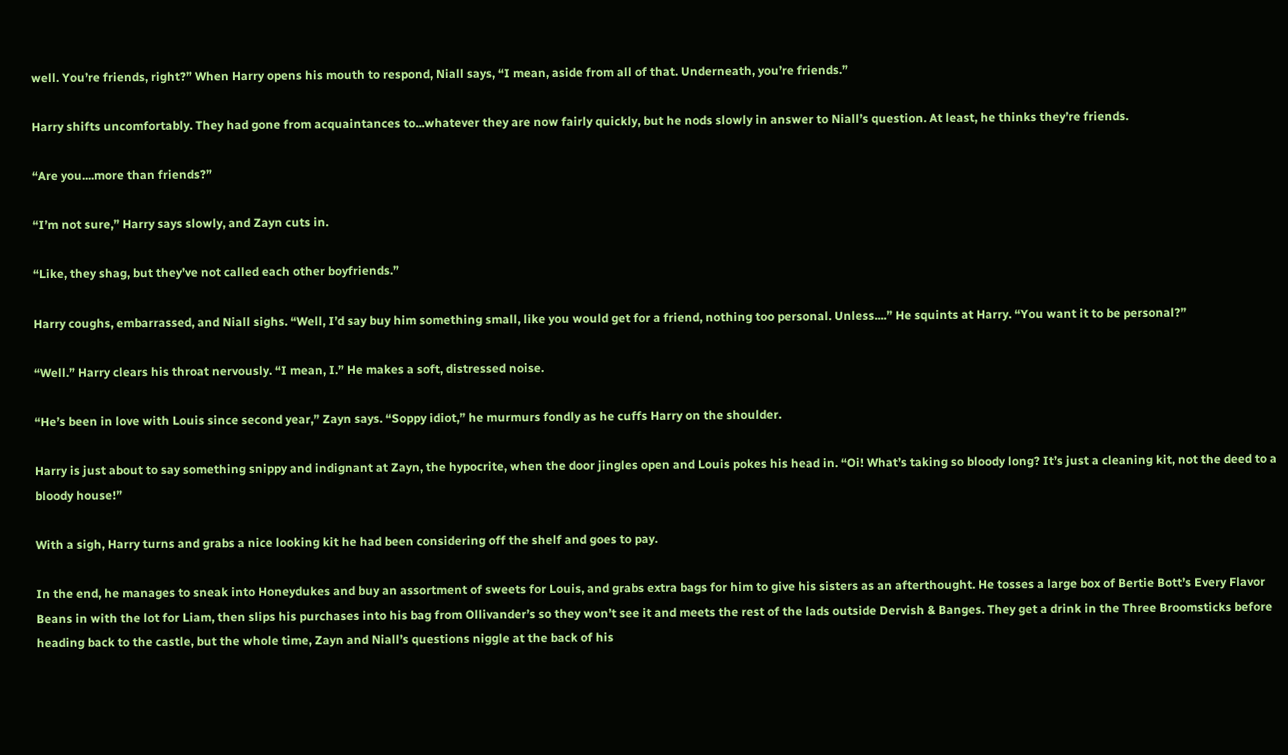well. You’re friends, right?” When Harry opens his mouth to respond, Niall says, “I mean, aside from all of that. Underneath, you’re friends.”

Harry shifts uncomfortably. They had gone from acquaintances to...whatever they are now fairly quickly, but he nods slowly in answer to Niall’s question. At least, he thinks they’re friends.

“Are you....more than friends?”

“I’m not sure,” Harry says slowly, and Zayn cuts in.

“Like, they shag, but they’ve not called each other boyfriends.”

Harry coughs, embarrassed, and Niall sighs. “Well, I’d say buy him something small, like you would get for a friend, nothing too personal. Unless....” He squints at Harry. “You want it to be personal?”

“Well.” Harry clears his throat nervously. “I mean, I.” He makes a soft, distressed noise.

“He’s been in love with Louis since second year,” Zayn says. “Soppy idiot,” he murmurs fondly as he cuffs Harry on the shoulder.

Harry is just about to say something snippy and indignant at Zayn, the hypocrite, when the door jingles open and Louis pokes his head in. “Oi! What’s taking so bloody long? It’s just a cleaning kit, not the deed to a bloody house!”

With a sigh, Harry turns and grabs a nice looking kit he had been considering off the shelf and goes to pay.

In the end, he manages to sneak into Honeydukes and buy an assortment of sweets for Louis, and grabs extra bags for him to give his sisters as an afterthought. He tosses a large box of Bertie Bott’s Every Flavor Beans in with the lot for Liam, then slips his purchases into his bag from Ollivander’s so they won’t see it and meets the rest of the lads outside Dervish & Banges. They get a drink in the Three Broomsticks before heading back to the castle, but the whole time, Zayn and Niall’s questions niggle at the back of his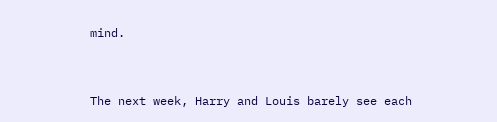mind.


The next week, Harry and Louis barely see each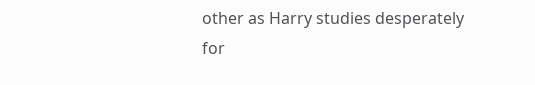other as Harry studies desperately for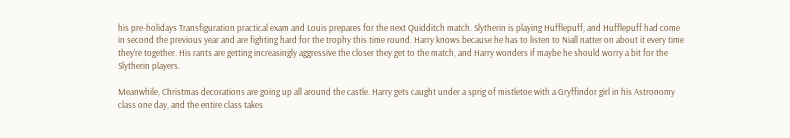his pre-holidays Transfiguration practical exam and Louis prepares for the next Quidditch match. Slytherin is playing Hufflepuff, and Hufflepuff had come in second the previous year and are fighting hard for the trophy this time round. Harry knows because he has to listen to Niall natter on about it every time they’re together. His rants are getting increasingly aggressive the closer they get to the match, and Harry wonders if maybe he should worry a bit for the Slytherin players.

Meanwhile, Christmas decorations are going up all around the castle. Harry gets caught under a sprig of mistletoe with a Gryffindor girl in his Astronomy class one day, and the entire class takes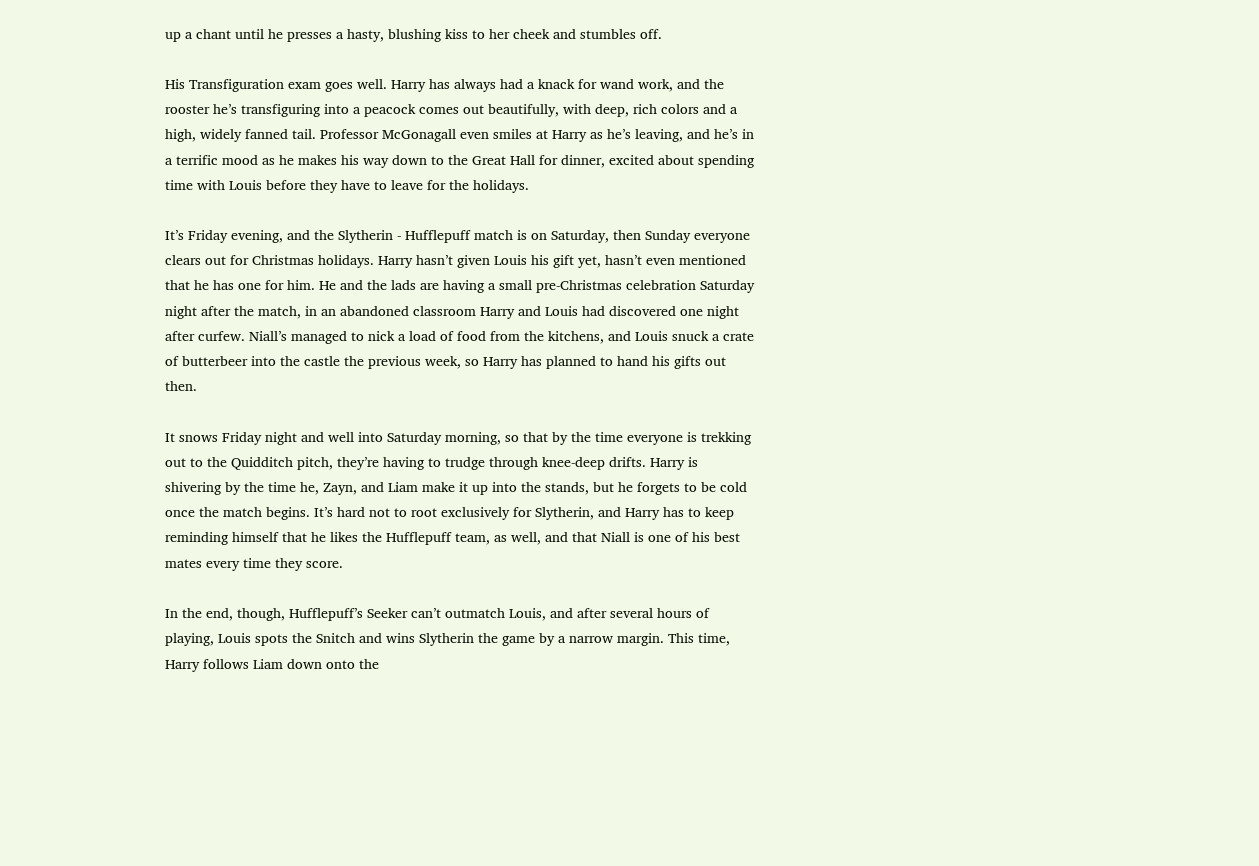up a chant until he presses a hasty, blushing kiss to her cheek and stumbles off.

His Transfiguration exam goes well. Harry has always had a knack for wand work, and the rooster he’s transfiguring into a peacock comes out beautifully, with deep, rich colors and a high, widely fanned tail. Professor McGonagall even smiles at Harry as he’s leaving, and he’s in a terrific mood as he makes his way down to the Great Hall for dinner, excited about spending time with Louis before they have to leave for the holidays.

It’s Friday evening, and the Slytherin - Hufflepuff match is on Saturday, then Sunday everyone clears out for Christmas holidays. Harry hasn’t given Louis his gift yet, hasn’t even mentioned that he has one for him. He and the lads are having a small pre-Christmas celebration Saturday night after the match, in an abandoned classroom Harry and Louis had discovered one night after curfew. Niall’s managed to nick a load of food from the kitchens, and Louis snuck a crate of butterbeer into the castle the previous week, so Harry has planned to hand his gifts out then.

It snows Friday night and well into Saturday morning, so that by the time everyone is trekking out to the Quidditch pitch, they’re having to trudge through knee-deep drifts. Harry is shivering by the time he, Zayn, and Liam make it up into the stands, but he forgets to be cold once the match begins. It’s hard not to root exclusively for Slytherin, and Harry has to keep reminding himself that he likes the Hufflepuff team, as well, and that Niall is one of his best mates every time they score.

In the end, though, Hufflepuff’s Seeker can’t outmatch Louis, and after several hours of playing, Louis spots the Snitch and wins Slytherin the game by a narrow margin. This time, Harry follows Liam down onto the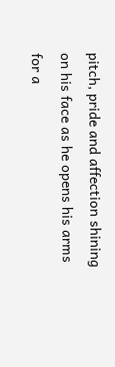pitch, pride and affection shining on his face as he opens his arms for a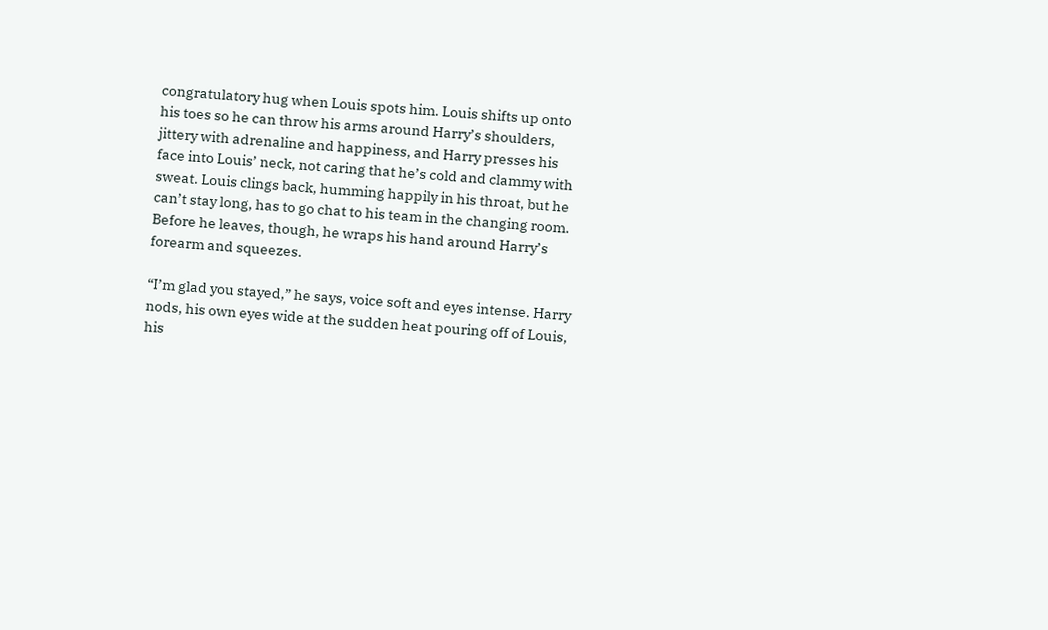congratulatory hug when Louis spots him. Louis shifts up onto his toes so he can throw his arms around Harry’s shoulders, jittery with adrenaline and happiness, and Harry presses his face into Louis’ neck, not caring that he’s cold and clammy with sweat. Louis clings back, humming happily in his throat, but he can’t stay long, has to go chat to his team in the changing room. Before he leaves, though, he wraps his hand around Harry’s forearm and squeezes.

“I’m glad you stayed,” he says, voice soft and eyes intense. Harry nods, his own eyes wide at the sudden heat pouring off of Louis, his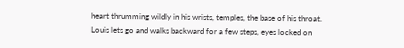heart thrumming wildly in his wrists, temples, the base of his throat. Louis lets go and walks backward for a few steps, eyes locked on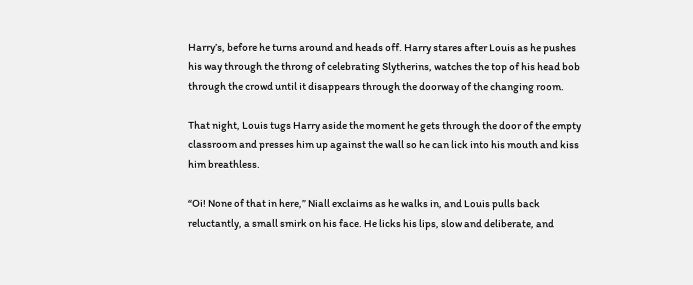Harry’s, before he turns around and heads off. Harry stares after Louis as he pushes his way through the throng of celebrating Slytherins, watches the top of his head bob through the crowd until it disappears through the doorway of the changing room.

That night, Louis tugs Harry aside the moment he gets through the door of the empty classroom and presses him up against the wall so he can lick into his mouth and kiss him breathless.

“Oi! None of that in here,” Niall exclaims as he walks in, and Louis pulls back reluctantly, a small smirk on his face. He licks his lips, slow and deliberate, and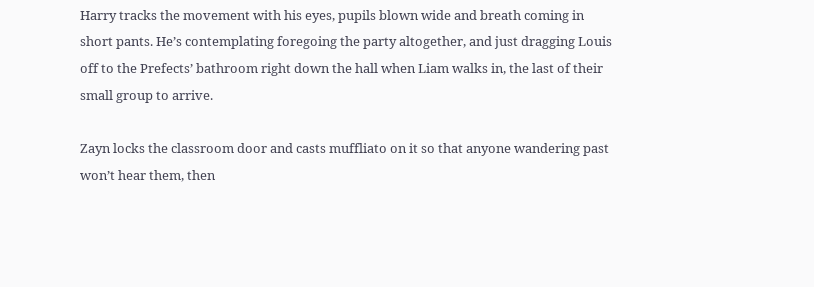Harry tracks the movement with his eyes, pupils blown wide and breath coming in short pants. He’s contemplating foregoing the party altogether, and just dragging Louis off to the Prefects’ bathroom right down the hall when Liam walks in, the last of their small group to arrive.

Zayn locks the classroom door and casts muffliato on it so that anyone wandering past won’t hear them, then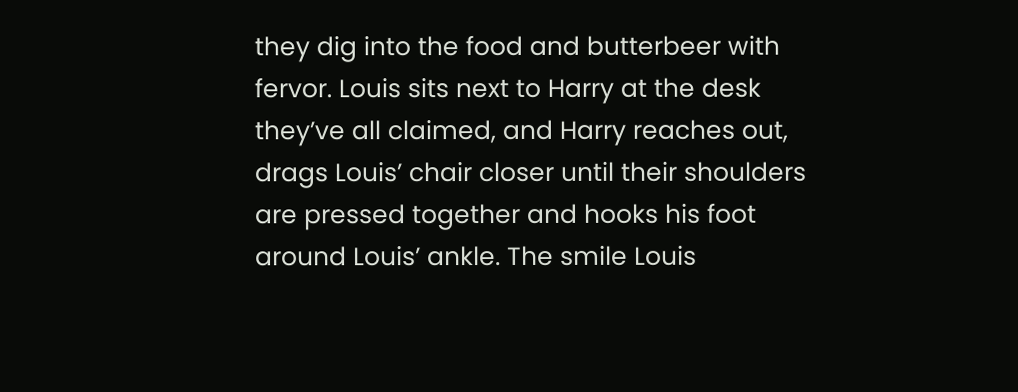they dig into the food and butterbeer with fervor. Louis sits next to Harry at the desk they’ve all claimed, and Harry reaches out, drags Louis’ chair closer until their shoulders are pressed together and hooks his foot around Louis’ ankle. The smile Louis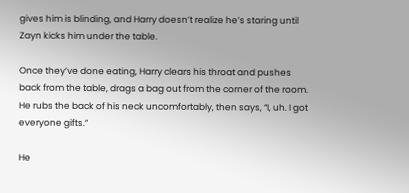gives him is blinding, and Harry doesn’t realize he’s staring until Zayn kicks him under the table.

Once they’ve done eating, Harry clears his throat and pushes back from the table, drags a bag out from the corner of the room. He rubs the back of his neck uncomfortably, then says, “I, uh. I got everyone gifts.”

He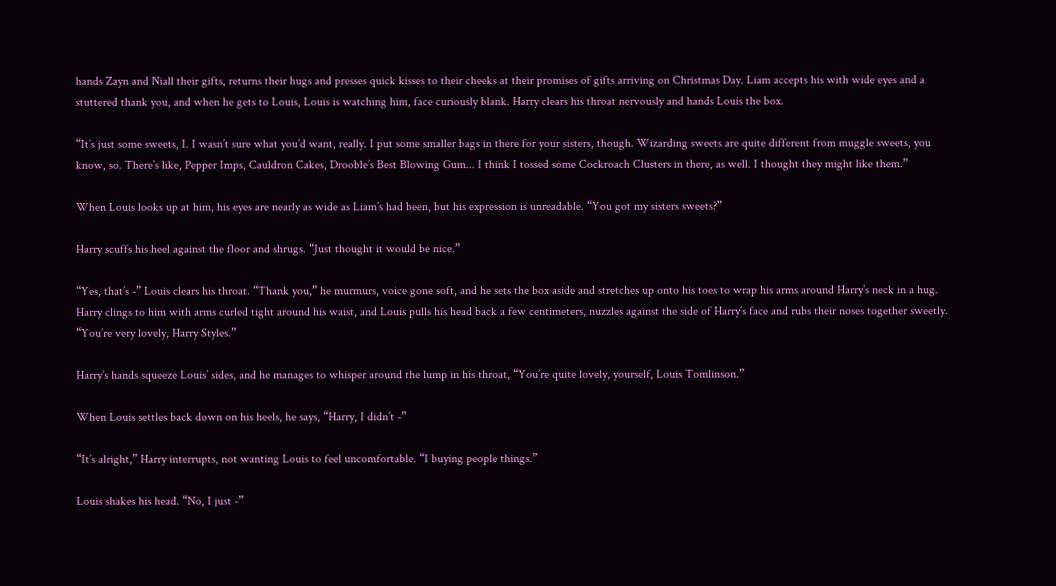hands Zayn and Niall their gifts, returns their hugs and presses quick kisses to their cheeks at their promises of gifts arriving on Christmas Day. Liam accepts his with wide eyes and a stuttered thank you, and when he gets to Louis, Louis is watching him, face curiously blank. Harry clears his throat nervously and hands Louis the box.

“It’s just some sweets, I. I wasn’t sure what you’d want, really. I put some smaller bags in there for your sisters, though. Wizarding sweets are quite different from muggle sweets, you know, so. There’s like, Pepper Imps, Cauldron Cakes, Drooble’s Best Blowing Gum... I think I tossed some Cockroach Clusters in there, as well. I thought they might like them.”

When Louis looks up at him, his eyes are nearly as wide as Liam’s had been, but his expression is unreadable. “You got my sisters sweets?”

Harry scuffs his heel against the floor and shrugs. “Just thought it would be nice.”

“Yes, that’s -” Louis clears his throat. “Thank you,” he murmurs, voice gone soft, and he sets the box aside and stretches up onto his toes to wrap his arms around Harry’s neck in a hug. Harry clings to him with arms curled tight around his waist, and Louis pulls his head back a few centimeters, nuzzles against the side of Harry’s face and rubs their noses together sweetly. “You’re very lovely, Harry Styles.”

Harry’s hands squeeze Louis’ sides, and he manages to whisper around the lump in his throat, “You’re quite lovely, yourself, Louis Tomlinson.”

When Louis settles back down on his heels, he says, “Harry, I didn’t -”

“It’s alright,” Harry interrupts, not wanting Louis to feel uncomfortable. “I buying people things.”

Louis shakes his head. “No, I just -”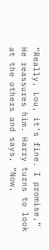“Really, Lou, it’s fine. I promise,”  He reassures him. Harry turns to look at the others and says, “Now,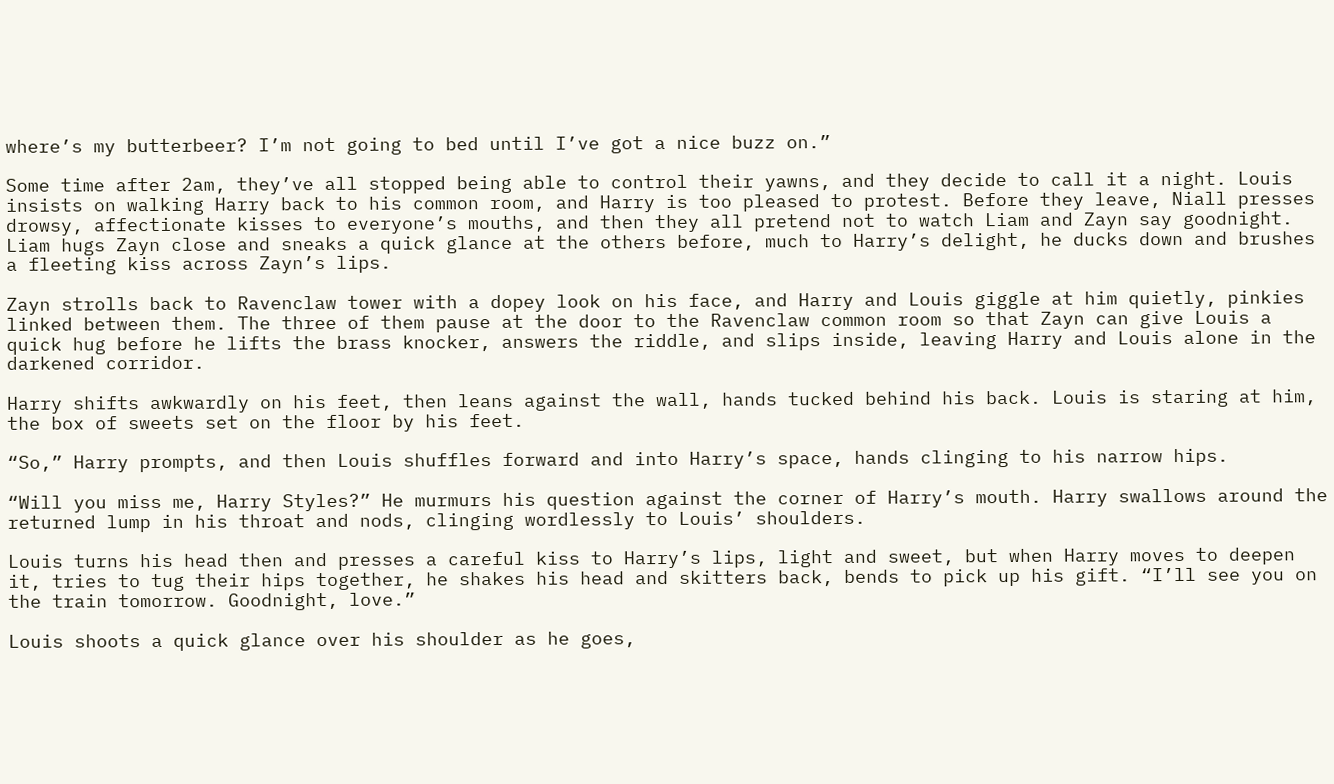where’s my butterbeer? I’m not going to bed until I’ve got a nice buzz on.”

Some time after 2am, they’ve all stopped being able to control their yawns, and they decide to call it a night. Louis insists on walking Harry back to his common room, and Harry is too pleased to protest. Before they leave, Niall presses drowsy, affectionate kisses to everyone’s mouths, and then they all pretend not to watch Liam and Zayn say goodnight. Liam hugs Zayn close and sneaks a quick glance at the others before, much to Harry’s delight, he ducks down and brushes a fleeting kiss across Zayn’s lips.

Zayn strolls back to Ravenclaw tower with a dopey look on his face, and Harry and Louis giggle at him quietly, pinkies linked between them. The three of them pause at the door to the Ravenclaw common room so that Zayn can give Louis a quick hug before he lifts the brass knocker, answers the riddle, and slips inside, leaving Harry and Louis alone in the darkened corridor.

Harry shifts awkwardly on his feet, then leans against the wall, hands tucked behind his back. Louis is staring at him, the box of sweets set on the floor by his feet.

“So,” Harry prompts, and then Louis shuffles forward and into Harry’s space, hands clinging to his narrow hips.

“Will you miss me, Harry Styles?” He murmurs his question against the corner of Harry’s mouth. Harry swallows around the returned lump in his throat and nods, clinging wordlessly to Louis’ shoulders.

Louis turns his head then and presses a careful kiss to Harry’s lips, light and sweet, but when Harry moves to deepen it, tries to tug their hips together, he shakes his head and skitters back, bends to pick up his gift. “I’ll see you on the train tomorrow. Goodnight, love.”

Louis shoots a quick glance over his shoulder as he goes,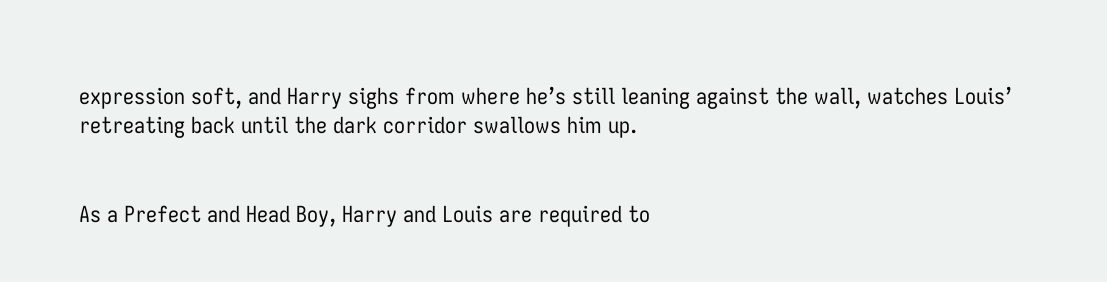expression soft, and Harry sighs from where he’s still leaning against the wall, watches Louis’ retreating back until the dark corridor swallows him up.


As a Prefect and Head Boy, Harry and Louis are required to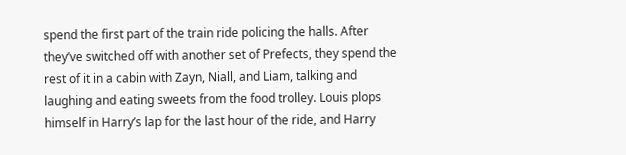spend the first part of the train ride policing the halls. After they’ve switched off with another set of Prefects, they spend the rest of it in a cabin with Zayn, Niall, and Liam, talking and laughing and eating sweets from the food trolley. Louis plops himself in Harry’s lap for the last hour of the ride, and Harry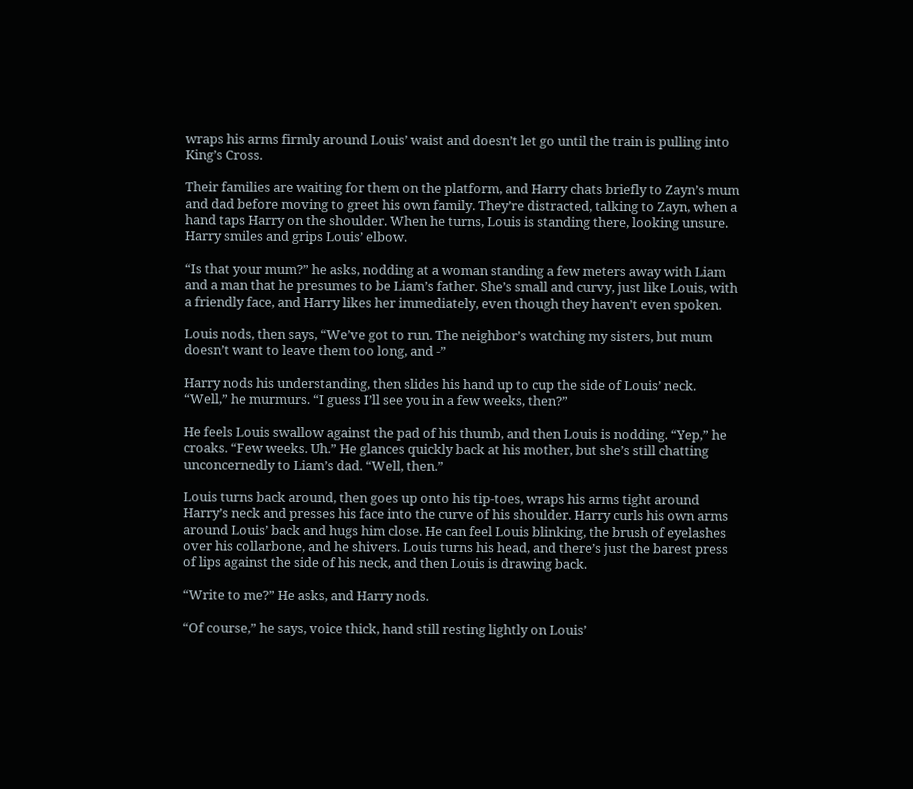wraps his arms firmly around Louis’ waist and doesn’t let go until the train is pulling into King’s Cross.

Their families are waiting for them on the platform, and Harry chats briefly to Zayn’s mum and dad before moving to greet his own family. They’re distracted, talking to Zayn, when a hand taps Harry on the shoulder. When he turns, Louis is standing there, looking unsure. Harry smiles and grips Louis’ elbow.

“Is that your mum?” he asks, nodding at a woman standing a few meters away with Liam and a man that he presumes to be Liam’s father. She’s small and curvy, just like Louis, with a friendly face, and Harry likes her immediately, even though they haven’t even spoken.

Louis nods, then says, “We’ve got to run. The neighbor’s watching my sisters, but mum doesn’t want to leave them too long, and -”

Harry nods his understanding, then slides his hand up to cup the side of Louis’ neck. “Well,” he murmurs. “I guess I’ll see you in a few weeks, then?”

He feels Louis swallow against the pad of his thumb, and then Louis is nodding. “Yep,” he croaks. “Few weeks. Uh.” He glances quickly back at his mother, but she’s still chatting unconcernedly to Liam’s dad. “Well, then.”

Louis turns back around, then goes up onto his tip-toes, wraps his arms tight around Harry’s neck and presses his face into the curve of his shoulder. Harry curls his own arms around Louis’ back and hugs him close. He can feel Louis blinking, the brush of eyelashes over his collarbone, and he shivers. Louis turns his head, and there’s just the barest press of lips against the side of his neck, and then Louis is drawing back.

“Write to me?” He asks, and Harry nods.

“Of course,” he says, voice thick, hand still resting lightly on Louis’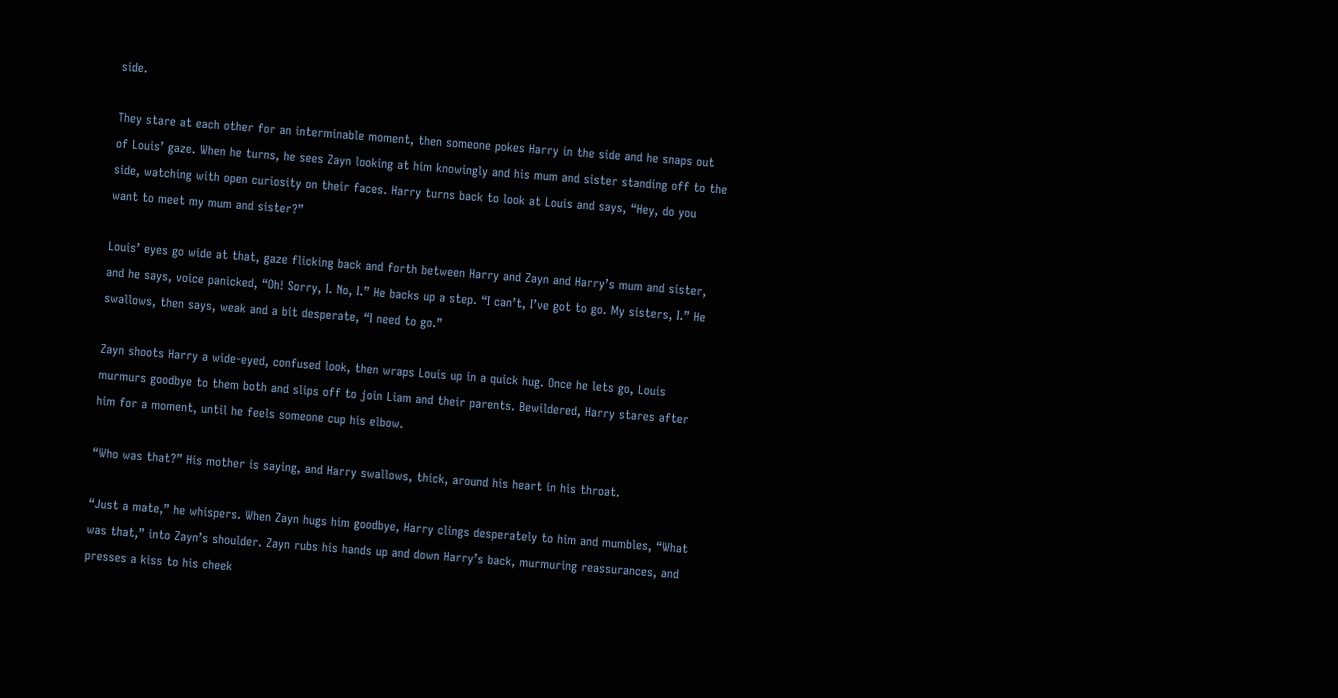side.

They stare at each other for an interminable moment, then someone pokes Harry in the side and he snaps out of Louis’ gaze. When he turns, he sees Zayn looking at him knowingly and his mum and sister standing off to the side, watching with open curiosity on their faces. Harry turns back to look at Louis and says, “Hey, do you want to meet my mum and sister?”

Louis’ eyes go wide at that, gaze flicking back and forth between Harry and Zayn and Harry’s mum and sister, and he says, voice panicked, “Oh! Sorry, I. No, I.” He backs up a step. “I can’t, I’ve got to go. My sisters, I.” He swallows, then says, weak and a bit desperate, “I need to go.”

Zayn shoots Harry a wide-eyed, confused look, then wraps Louis up in a quick hug. Once he lets go, Louis murmurs goodbye to them both and slips off to join Liam and their parents. Bewildered, Harry stares after him for a moment, until he feels someone cup his elbow.

“Who was that?” His mother is saying, and Harry swallows, thick, around his heart in his throat.

“Just a mate,” he whispers. When Zayn hugs him goodbye, Harry clings desperately to him and mumbles, “What was that,” into Zayn’s shoulder. Zayn rubs his hands up and down Harry’s back, murmuring reassurances, and presses a kiss to his cheek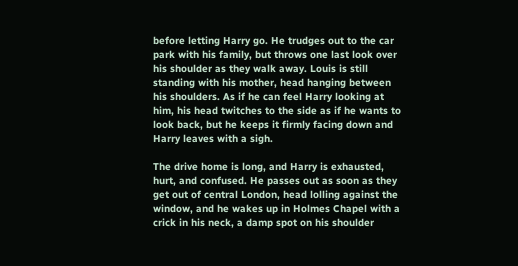before letting Harry go. He trudges out to the car park with his family, but throws one last look over his shoulder as they walk away. Louis is still standing with his mother, head hanging between his shoulders. As if he can feel Harry looking at him, his head twitches to the side as if he wants to look back, but he keeps it firmly facing down and Harry leaves with a sigh.

The drive home is long, and Harry is exhausted, hurt, and confused. He passes out as soon as they get out of central London, head lolling against the window, and he wakes up in Holmes Chapel with a crick in his neck, a damp spot on his shoulder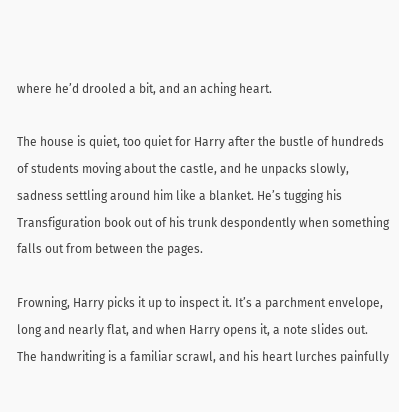where he’d drooled a bit, and an aching heart.

The house is quiet, too quiet for Harry after the bustle of hundreds of students moving about the castle, and he unpacks slowly, sadness settling around him like a blanket. He’s tugging his Transfiguration book out of his trunk despondently when something falls out from between the pages.

Frowning, Harry picks it up to inspect it. It’s a parchment envelope, long and nearly flat, and when Harry opens it, a note slides out. The handwriting is a familiar scrawl, and his heart lurches painfully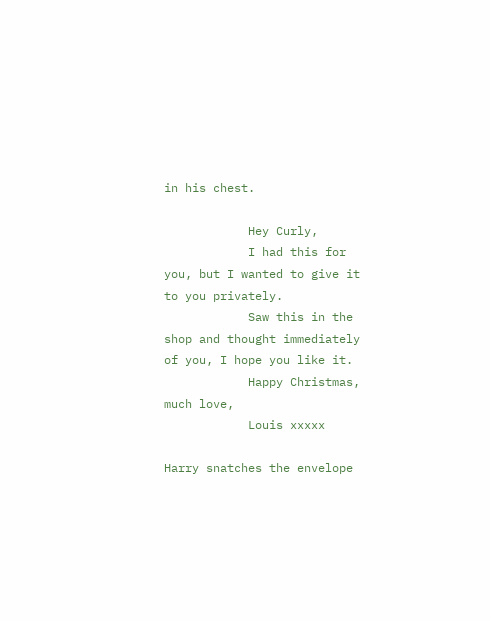in his chest.

            Hey Curly,
            I had this for you, but I wanted to give it to you privately.
            Saw this in the shop and thought immediately of you, I hope you like it.
            Happy Christmas, much love,
            Louis xxxxx

Harry snatches the envelope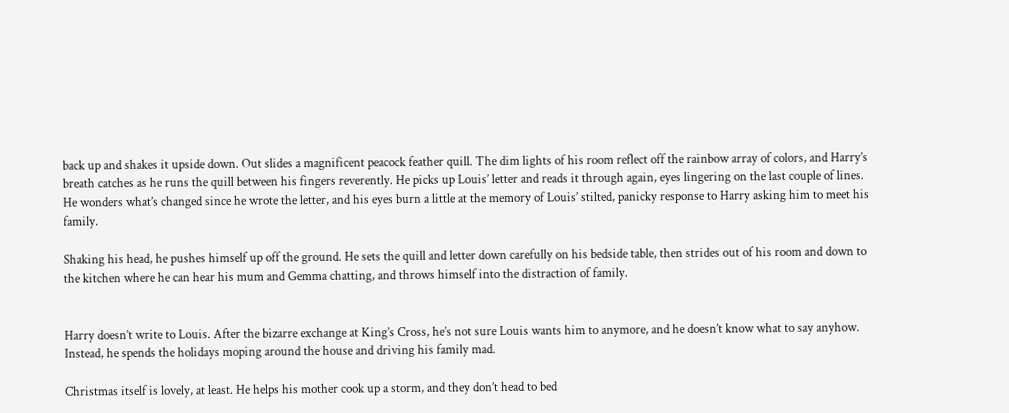back up and shakes it upside down. Out slides a magnificent peacock feather quill. The dim lights of his room reflect off the rainbow array of colors, and Harry’s breath catches as he runs the quill between his fingers reverently. He picks up Louis’ letter and reads it through again, eyes lingering on the last couple of lines. He wonders what’s changed since he wrote the letter, and his eyes burn a little at the memory of Louis’ stilted, panicky response to Harry asking him to meet his family.

Shaking his head, he pushes himself up off the ground. He sets the quill and letter down carefully on his bedside table, then strides out of his room and down to the kitchen where he can hear his mum and Gemma chatting, and throws himself into the distraction of family.


Harry doesn’t write to Louis. After the bizarre exchange at King’s Cross, he’s not sure Louis wants him to anymore, and he doesn’t know what to say anyhow. Instead, he spends the holidays moping around the house and driving his family mad.

Christmas itself is lovely, at least. He helps his mother cook up a storm, and they don’t head to bed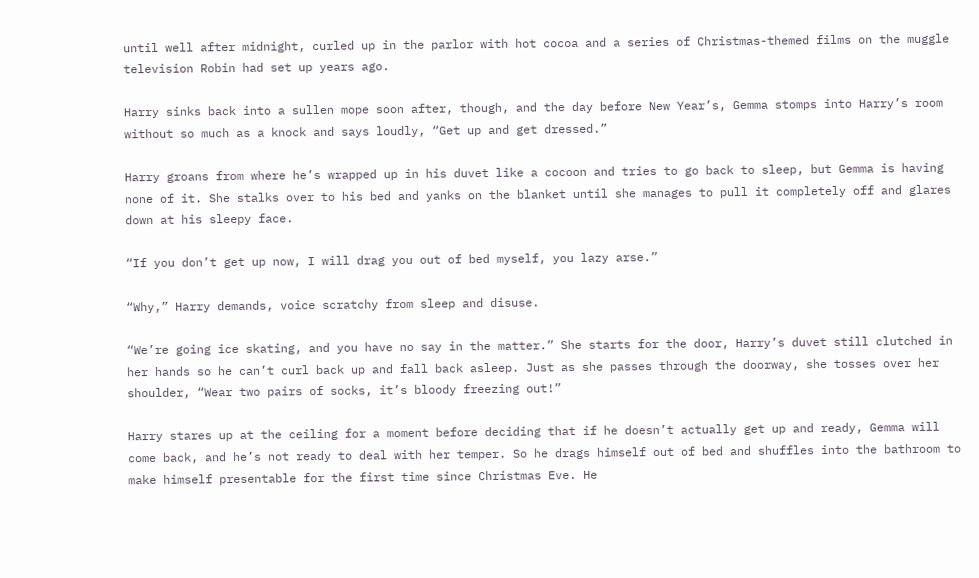until well after midnight, curled up in the parlor with hot cocoa and a series of Christmas-themed films on the muggle television Robin had set up years ago.

Harry sinks back into a sullen mope soon after, though, and the day before New Year’s, Gemma stomps into Harry’s room without so much as a knock and says loudly, “Get up and get dressed.”

Harry groans from where he’s wrapped up in his duvet like a cocoon and tries to go back to sleep, but Gemma is having none of it. She stalks over to his bed and yanks on the blanket until she manages to pull it completely off and glares down at his sleepy face.

“If you don’t get up now, I will drag you out of bed myself, you lazy arse.”

“Why,” Harry demands, voice scratchy from sleep and disuse.

“We’re going ice skating, and you have no say in the matter.” She starts for the door, Harry’s duvet still clutched in her hands so he can’t curl back up and fall back asleep. Just as she passes through the doorway, she tosses over her shoulder, “Wear two pairs of socks, it’s bloody freezing out!”

Harry stares up at the ceiling for a moment before deciding that if he doesn’t actually get up and ready, Gemma will come back, and he’s not ready to deal with her temper. So he drags himself out of bed and shuffles into the bathroom to make himself presentable for the first time since Christmas Eve. He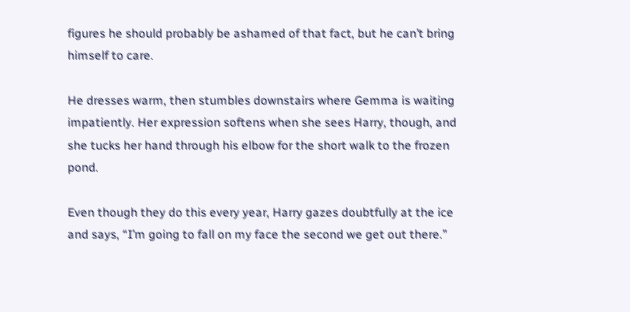figures he should probably be ashamed of that fact, but he can’t bring himself to care.

He dresses warm, then stumbles downstairs where Gemma is waiting impatiently. Her expression softens when she sees Harry, though, and she tucks her hand through his elbow for the short walk to the frozen pond.

Even though they do this every year, Harry gazes doubtfully at the ice and says, “I’m going to fall on my face the second we get out there.”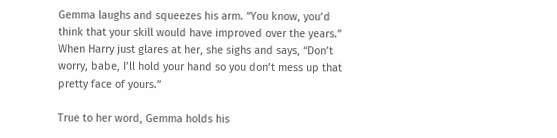Gemma laughs and squeezes his arm. “You know, you’d think that your skill would have improved over the years.” When Harry just glares at her, she sighs and says, “Don’t worry, babe, I’ll hold your hand so you don’t mess up that pretty face of yours.”

True to her word, Gemma holds his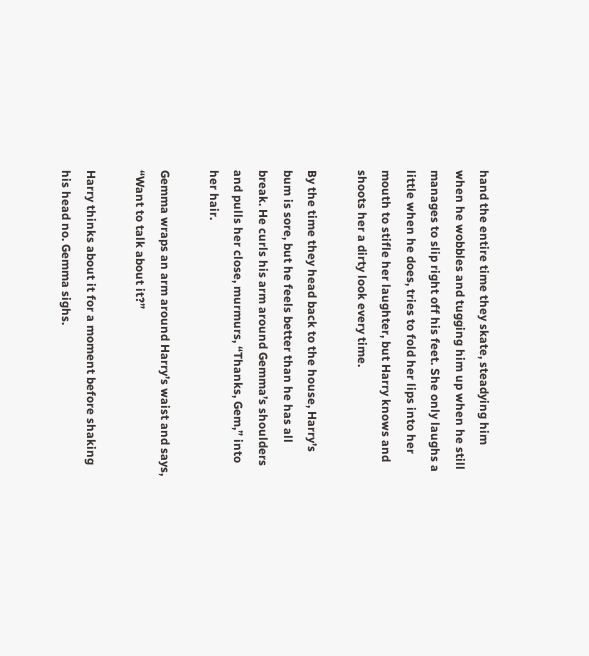hand the entire time they skate, steadying him when he wobbles and tugging him up when he still manages to slip right off his feet. She only laughs a little when he does, tries to fold her lips into her mouth to stifle her laughter, but Harry knows and shoots her a dirty look every time.

By the time they head back to the house, Harry’s bum is sore, but he feels better than he has all break. He curls his arm around Gemma’s shoulders and pulls her close, murmurs, “Thanks, Gem,” into her hair.

Gemma wraps an arm around Harry’s waist and says, “Want to talk about it?”

Harry thinks about it for a moment before shaking his head no. Gemma sighs.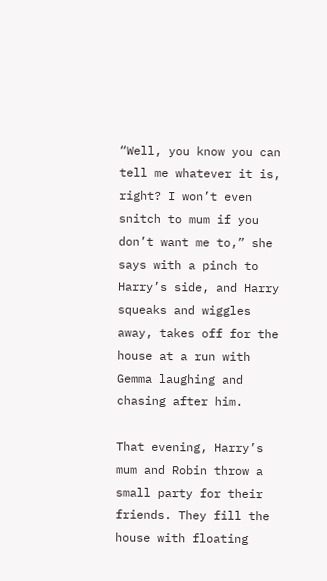“Well, you know you can tell me whatever it is, right? I won’t even snitch to mum if you don’t want me to,” she says with a pinch to Harry’s side, and Harry squeaks and wiggles away, takes off for the house at a run with Gemma laughing and chasing after him.

That evening, Harry’s mum and Robin throw a small party for their friends. They fill the house with floating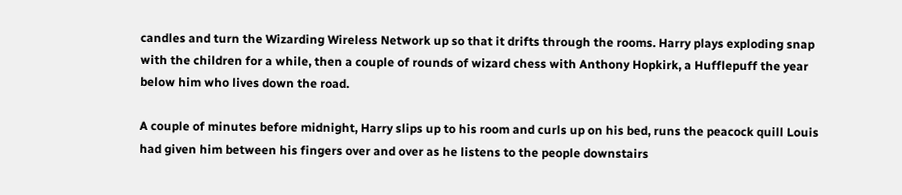candles and turn the Wizarding Wireless Network up so that it drifts through the rooms. Harry plays exploding snap with the children for a while, then a couple of rounds of wizard chess with Anthony Hopkirk, a Hufflepuff the year below him who lives down the road.

A couple of minutes before midnight, Harry slips up to his room and curls up on his bed, runs the peacock quill Louis had given him between his fingers over and over as he listens to the people downstairs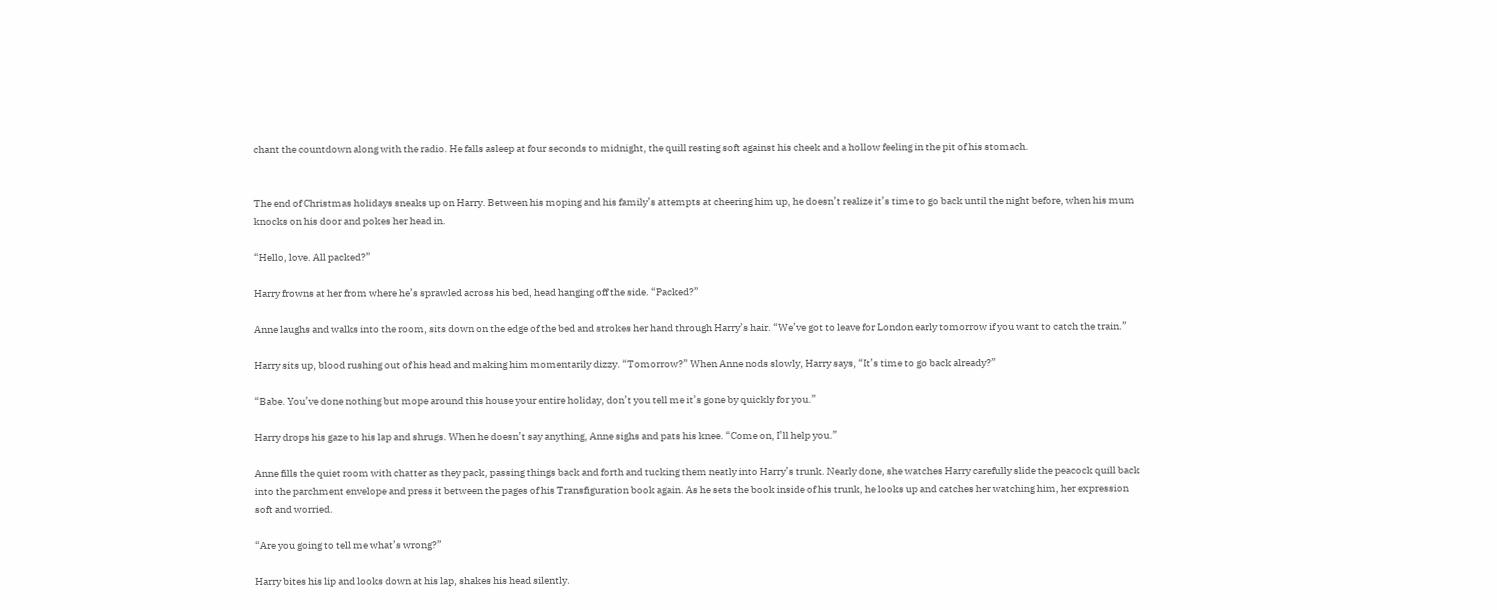chant the countdown along with the radio. He falls asleep at four seconds to midnight, the quill resting soft against his cheek and a hollow feeling in the pit of his stomach.


The end of Christmas holidays sneaks up on Harry. Between his moping and his family’s attempts at cheering him up, he doesn’t realize it’s time to go back until the night before, when his mum knocks on his door and pokes her head in.

“Hello, love. All packed?”

Harry frowns at her from where he’s sprawled across his bed, head hanging off the side. “Packed?”

Anne laughs and walks into the room, sits down on the edge of the bed and strokes her hand through Harry’s hair. “We’ve got to leave for London early tomorrow if you want to catch the train.”

Harry sits up, blood rushing out of his head and making him momentarily dizzy. “Tomorrow?” When Anne nods slowly, Harry says, “It’s time to go back already?”

“Babe. You’ve done nothing but mope around this house your entire holiday, don’t you tell me it’s gone by quickly for you.”

Harry drops his gaze to his lap and shrugs. When he doesn’t say anything, Anne sighs and pats his knee. “Come on, I’ll help you.”

Anne fills the quiet room with chatter as they pack, passing things back and forth and tucking them neatly into Harry’s trunk. Nearly done, she watches Harry carefully slide the peacock quill back into the parchment envelope and press it between the pages of his Transfiguration book again. As he sets the book inside of his trunk, he looks up and catches her watching him, her expression soft and worried.

“Are you going to tell me what’s wrong?”

Harry bites his lip and looks down at his lap, shakes his head silently.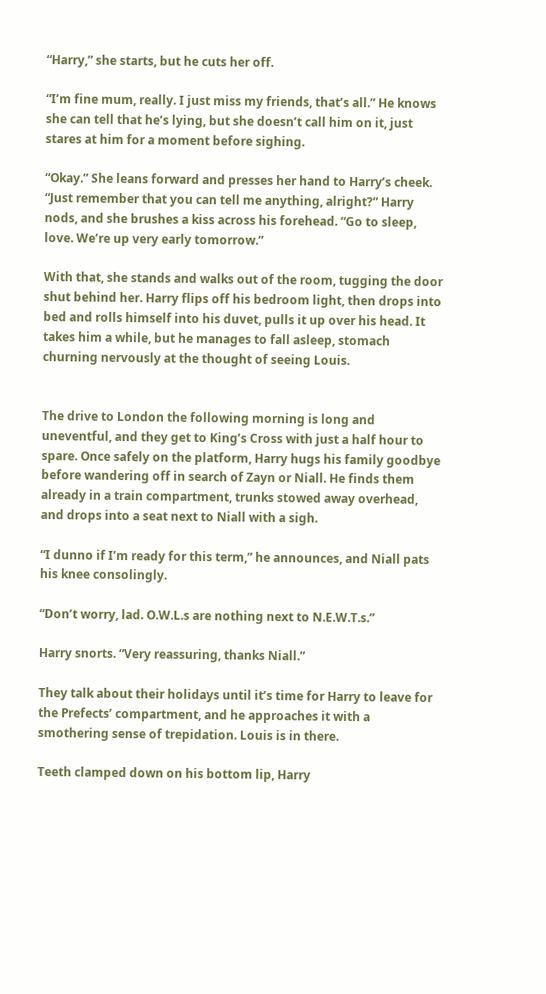“Harry,” she starts, but he cuts her off.

“I’m fine mum, really. I just miss my friends, that’s all.” He knows she can tell that he’s lying, but she doesn’t call him on it, just stares at him for a moment before sighing.

“Okay.” She leans forward and presses her hand to Harry’s cheek. “Just remember that you can tell me anything, alright?” Harry nods, and she brushes a kiss across his forehead. “Go to sleep, love. We’re up very early tomorrow.”

With that, she stands and walks out of the room, tugging the door shut behind her. Harry flips off his bedroom light, then drops into bed and rolls himself into his duvet, pulls it up over his head. It takes him a while, but he manages to fall asleep, stomach churning nervously at the thought of seeing Louis.


The drive to London the following morning is long and uneventful, and they get to King’s Cross with just a half hour to spare. Once safely on the platform, Harry hugs his family goodbye before wandering off in search of Zayn or Niall. He finds them already in a train compartment, trunks stowed away overhead, and drops into a seat next to Niall with a sigh.

“I dunno if I’m ready for this term,” he announces, and Niall pats his knee consolingly.

“Don’t worry, lad. O.W.L.s are nothing next to N.E.W.T.s.”

Harry snorts. “Very reassuring, thanks Niall.”

They talk about their holidays until it’s time for Harry to leave for the Prefects’ compartment, and he approaches it with a smothering sense of trepidation. Louis is in there.

Teeth clamped down on his bottom lip, Harry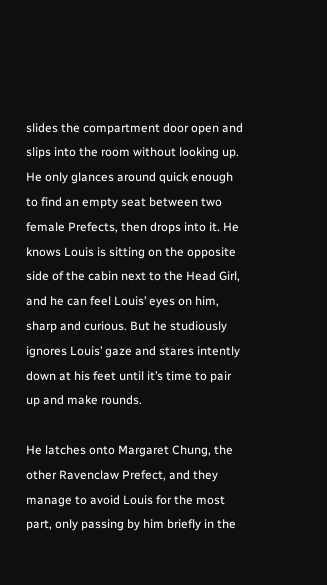slides the compartment door open and slips into the room without looking up. He only glances around quick enough to find an empty seat between two female Prefects, then drops into it. He knows Louis is sitting on the opposite side of the cabin next to the Head Girl, and he can feel Louis’ eyes on him, sharp and curious. But he studiously ignores Louis’ gaze and stares intently down at his feet until it’s time to pair up and make rounds.

He latches onto Margaret Chung, the other Ravenclaw Prefect, and they manage to avoid Louis for the most part, only passing by him briefly in the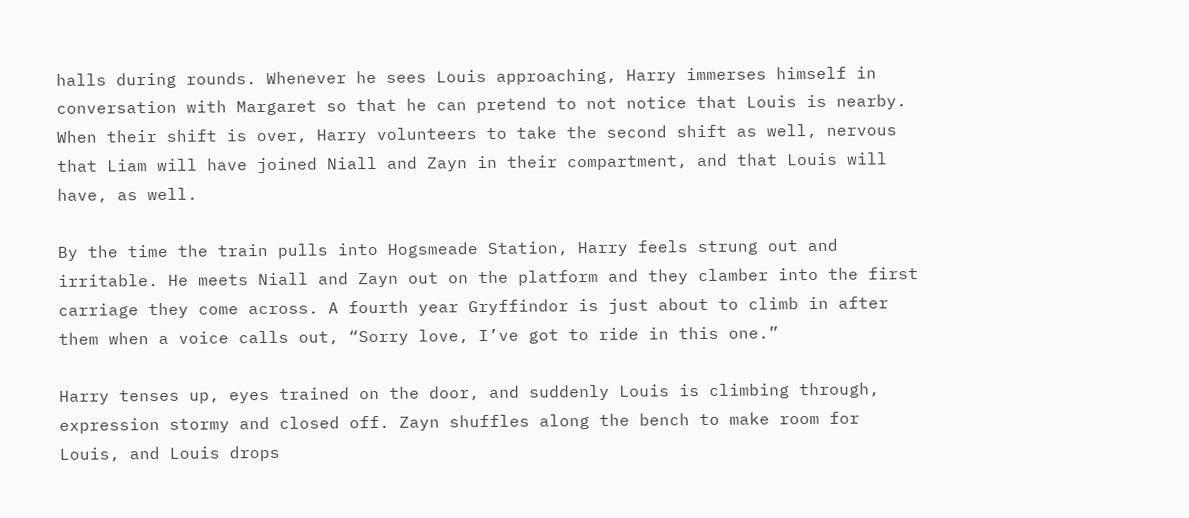halls during rounds. Whenever he sees Louis approaching, Harry immerses himself in conversation with Margaret so that he can pretend to not notice that Louis is nearby. When their shift is over, Harry volunteers to take the second shift as well, nervous that Liam will have joined Niall and Zayn in their compartment, and that Louis will have, as well.

By the time the train pulls into Hogsmeade Station, Harry feels strung out and irritable. He meets Niall and Zayn out on the platform and they clamber into the first carriage they come across. A fourth year Gryffindor is just about to climb in after them when a voice calls out, “Sorry love, I’ve got to ride in this one.”

Harry tenses up, eyes trained on the door, and suddenly Louis is climbing through, expression stormy and closed off. Zayn shuffles along the bench to make room for Louis, and Louis drops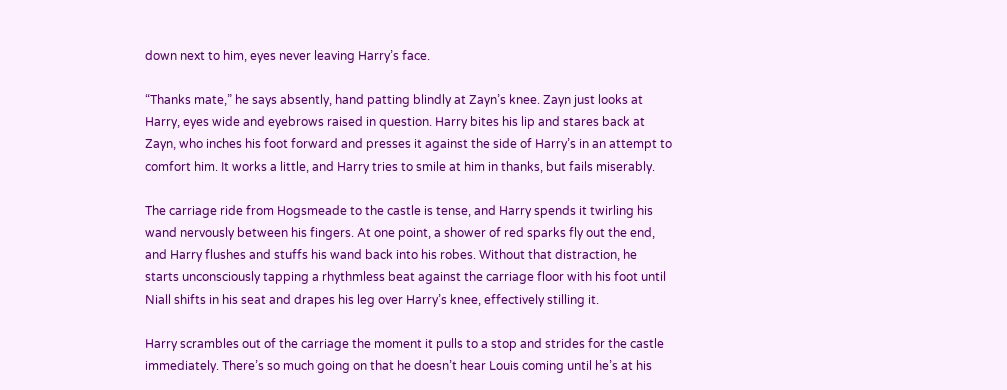down next to him, eyes never leaving Harry’s face.

“Thanks mate,” he says absently, hand patting blindly at Zayn’s knee. Zayn just looks at Harry, eyes wide and eyebrows raised in question. Harry bites his lip and stares back at Zayn, who inches his foot forward and presses it against the side of Harry’s in an attempt to comfort him. It works a little, and Harry tries to smile at him in thanks, but fails miserably.

The carriage ride from Hogsmeade to the castle is tense, and Harry spends it twirling his wand nervously between his fingers. At one point, a shower of red sparks fly out the end, and Harry flushes and stuffs his wand back into his robes. Without that distraction, he starts unconsciously tapping a rhythmless beat against the carriage floor with his foot until Niall shifts in his seat and drapes his leg over Harry’s knee, effectively stilling it.

Harry scrambles out of the carriage the moment it pulls to a stop and strides for the castle immediately. There’s so much going on that he doesn’t hear Louis coming until he’s at his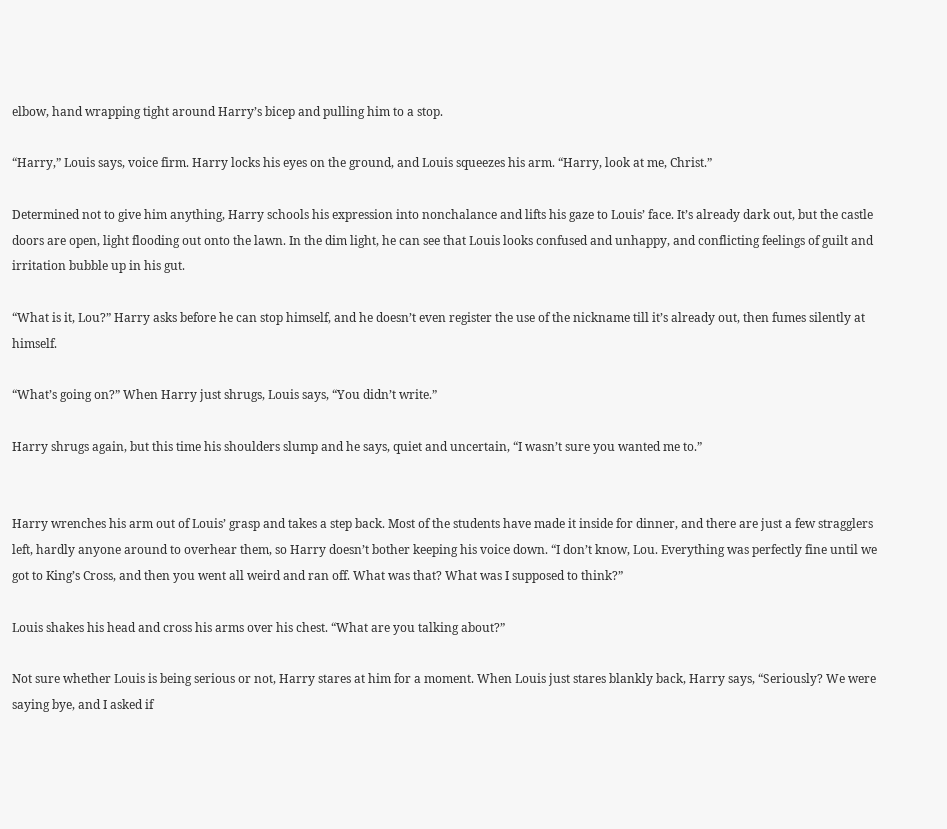elbow, hand wrapping tight around Harry’s bicep and pulling him to a stop.

“Harry,” Louis says, voice firm. Harry locks his eyes on the ground, and Louis squeezes his arm. “Harry, look at me, Christ.”

Determined not to give him anything, Harry schools his expression into nonchalance and lifts his gaze to Louis’ face. It’s already dark out, but the castle doors are open, light flooding out onto the lawn. In the dim light, he can see that Louis looks confused and unhappy, and conflicting feelings of guilt and irritation bubble up in his gut.

“What is it, Lou?” Harry asks before he can stop himself, and he doesn’t even register the use of the nickname till it’s already out, then fumes silently at himself.

“What’s going on?” When Harry just shrugs, Louis says, “You didn’t write.”

Harry shrugs again, but this time his shoulders slump and he says, quiet and uncertain, “I wasn’t sure you wanted me to.”


Harry wrenches his arm out of Louis’ grasp and takes a step back. Most of the students have made it inside for dinner, and there are just a few stragglers left, hardly anyone around to overhear them, so Harry doesn’t bother keeping his voice down. “I don’t know, Lou. Everything was perfectly fine until we got to King’s Cross, and then you went all weird and ran off. What was that? What was I supposed to think?”

Louis shakes his head and cross his arms over his chest. “What are you talking about?”

Not sure whether Louis is being serious or not, Harry stares at him for a moment. When Louis just stares blankly back, Harry says, “Seriously? We were saying bye, and I asked if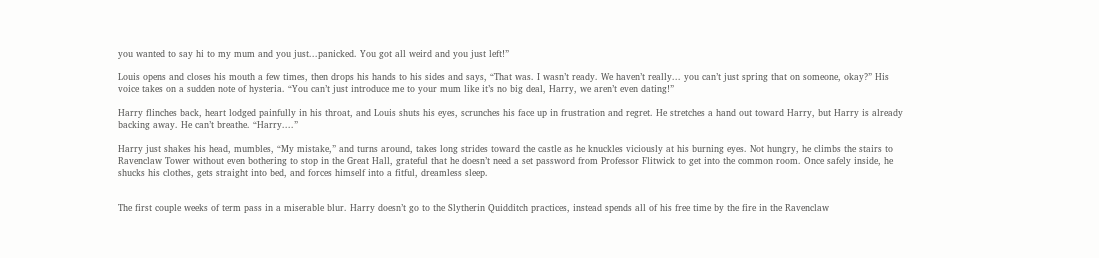you wanted to say hi to my mum and you just...panicked. You got all weird and you just left!”

Louis opens and closes his mouth a few times, then drops his hands to his sides and says, “That was. I wasn’t ready. We haven’t really... you can’t just spring that on someone, okay?” His voice takes on a sudden note of hysteria. “You can’t just introduce me to your mum like it’s no big deal, Harry, we aren’t even dating!”

Harry flinches back, heart lodged painfully in his throat, and Louis shuts his eyes, scrunches his face up in frustration and regret. He stretches a hand out toward Harry, but Harry is already backing away. He can’t breathe. “Harry....”

Harry just shakes his head, mumbles, “My mistake,” and turns around, takes long strides toward the castle as he knuckles viciously at his burning eyes. Not hungry, he climbs the stairs to Ravenclaw Tower without even bothering to stop in the Great Hall, grateful that he doesn’t need a set password from Professor Flitwick to get into the common room. Once safely inside, he shucks his clothes, gets straight into bed, and forces himself into a fitful, dreamless sleep.


The first couple weeks of term pass in a miserable blur. Harry doesn’t go to the Slytherin Quidditch practices, instead spends all of his free time by the fire in the Ravenclaw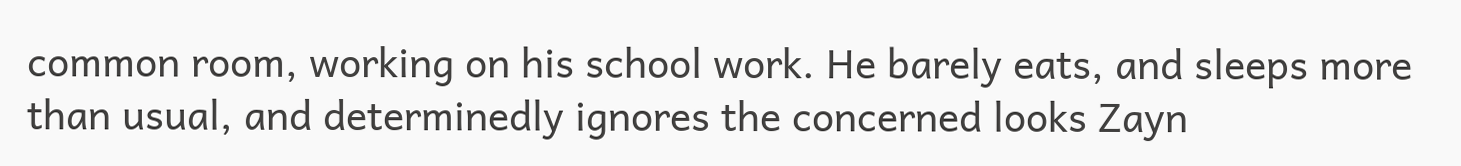common room, working on his school work. He barely eats, and sleeps more than usual, and determinedly ignores the concerned looks Zayn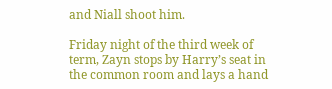and Niall shoot him.

Friday night of the third week of term, Zayn stops by Harry’s seat in the common room and lays a hand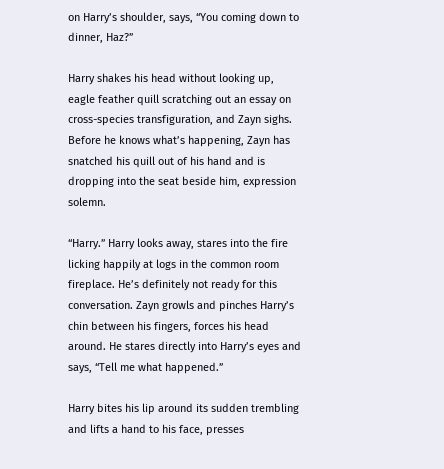on Harry’s shoulder, says, “You coming down to dinner, Haz?”

Harry shakes his head without looking up, eagle feather quill scratching out an essay on cross-species transfiguration, and Zayn sighs. Before he knows what’s happening, Zayn has snatched his quill out of his hand and is dropping into the seat beside him, expression solemn.

“Harry.” Harry looks away, stares into the fire licking happily at logs in the common room fireplace. He’s definitely not ready for this conversation. Zayn growls and pinches Harry’s chin between his fingers, forces his head around. He stares directly into Harry’s eyes and says, “Tell me what happened.”

Harry bites his lip around its sudden trembling and lifts a hand to his face, presses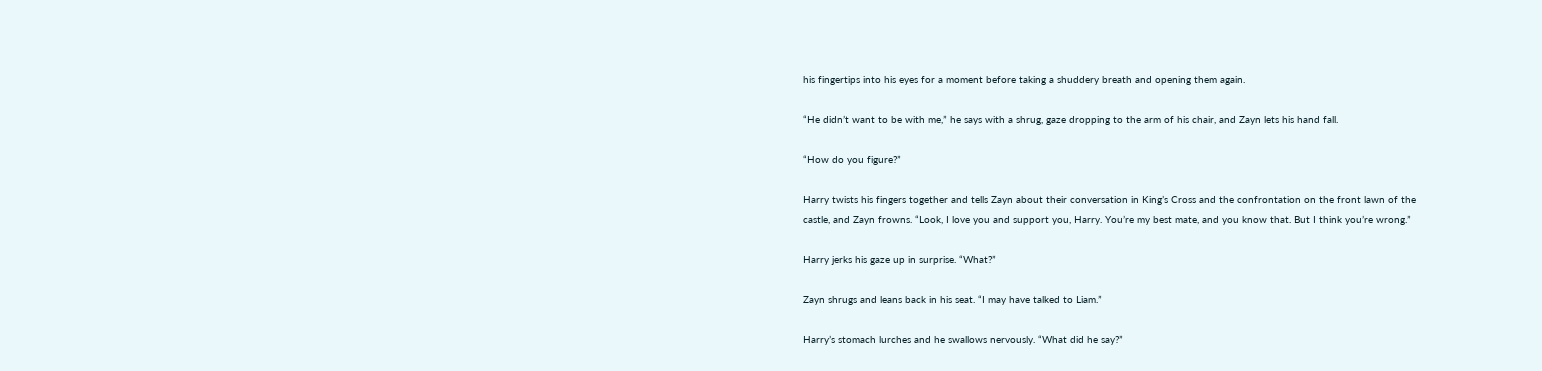his fingertips into his eyes for a moment before taking a shuddery breath and opening them again.

“He didn’t want to be with me,” he says with a shrug, gaze dropping to the arm of his chair, and Zayn lets his hand fall.

“How do you figure?”

Harry twists his fingers together and tells Zayn about their conversation in King’s Cross and the confrontation on the front lawn of the castle, and Zayn frowns. “Look, I love you and support you, Harry. You’re my best mate, and you know that. But I think you’re wrong.”

Harry jerks his gaze up in surprise. “What?”

Zayn shrugs and leans back in his seat. “I may have talked to Liam.”

Harry’s stomach lurches and he swallows nervously. “What did he say?”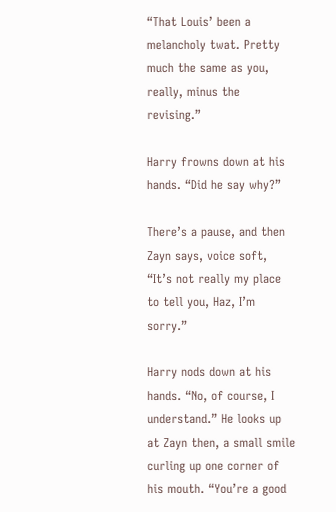“That Louis’ been a melancholy twat. Pretty much the same as you, really, minus the revising.”

Harry frowns down at his hands. “Did he say why?”

There’s a pause, and then Zayn says, voice soft, “It’s not really my place to tell you, Haz, I’m sorry.”

Harry nods down at his hands. “No, of course, I understand.” He looks up at Zayn then, a small smile curling up one corner of his mouth. “You’re a good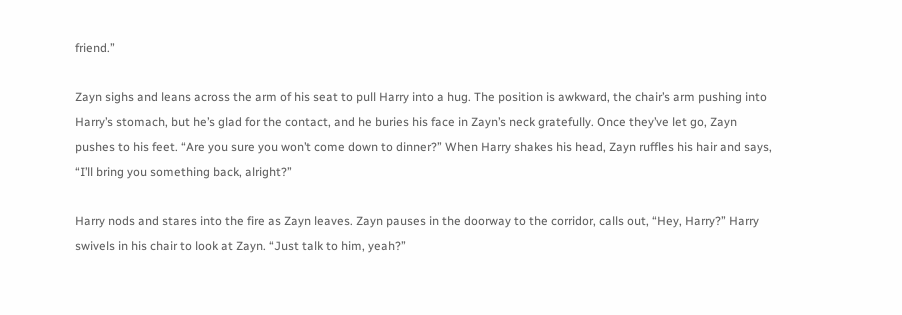friend.”

Zayn sighs and leans across the arm of his seat to pull Harry into a hug. The position is awkward, the chair’s arm pushing into Harry’s stomach, but he’s glad for the contact, and he buries his face in Zayn’s neck gratefully. Once they’ve let go, Zayn pushes to his feet. “Are you sure you won’t come down to dinner?” When Harry shakes his head, Zayn ruffles his hair and says, “I’ll bring you something back, alright?”

Harry nods and stares into the fire as Zayn leaves. Zayn pauses in the doorway to the corridor, calls out, “Hey, Harry?” Harry swivels in his chair to look at Zayn. “Just talk to him, yeah?”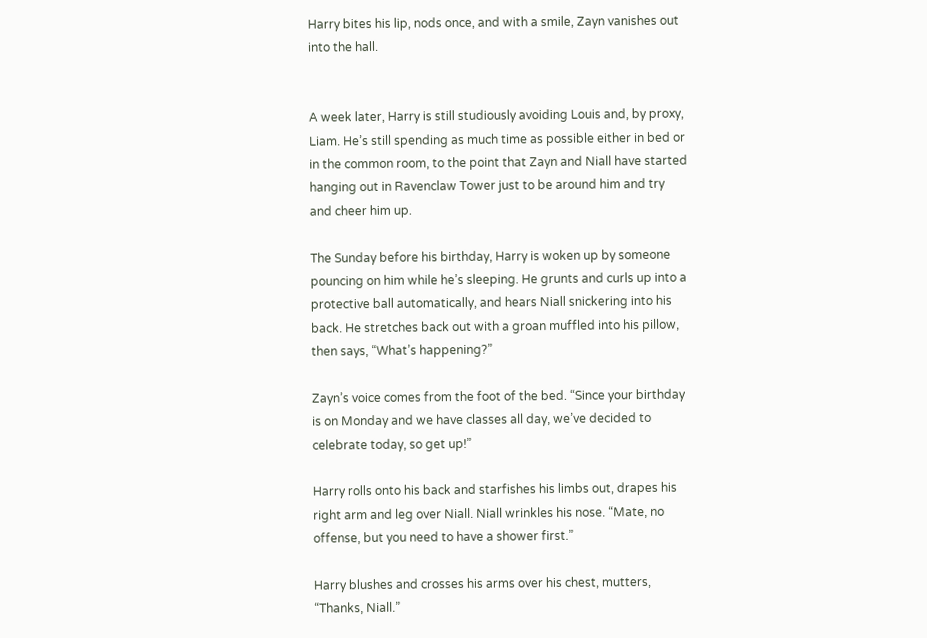Harry bites his lip, nods once, and with a smile, Zayn vanishes out into the hall.


A week later, Harry is still studiously avoiding Louis and, by proxy, Liam. He’s still spending as much time as possible either in bed or in the common room, to the point that Zayn and Niall have started hanging out in Ravenclaw Tower just to be around him and try and cheer him up.

The Sunday before his birthday, Harry is woken up by someone pouncing on him while he’s sleeping. He grunts and curls up into a protective ball automatically, and hears Niall snickering into his back. He stretches back out with a groan muffled into his pillow, then says, “What’s happening?”

Zayn’s voice comes from the foot of the bed. “Since your birthday is on Monday and we have classes all day, we’ve decided to celebrate today, so get up!”

Harry rolls onto his back and starfishes his limbs out, drapes his right arm and leg over Niall. Niall wrinkles his nose. “Mate, no offense, but you need to have a shower first.”

Harry blushes and crosses his arms over his chest, mutters, “Thanks, Niall.”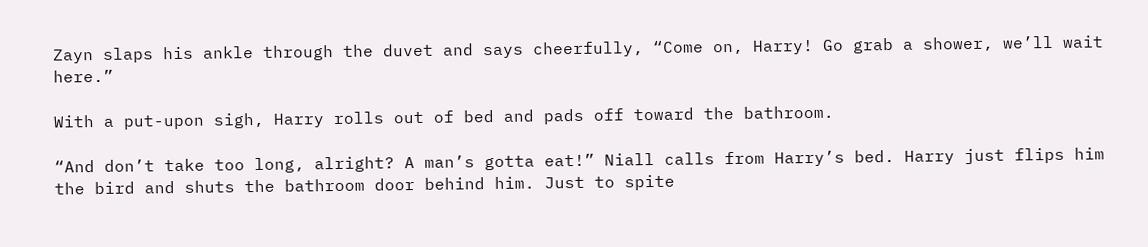Zayn slaps his ankle through the duvet and says cheerfully, “Come on, Harry! Go grab a shower, we’ll wait here.”

With a put-upon sigh, Harry rolls out of bed and pads off toward the bathroom.

“And don’t take too long, alright? A man’s gotta eat!” Niall calls from Harry’s bed. Harry just flips him the bird and shuts the bathroom door behind him. Just to spite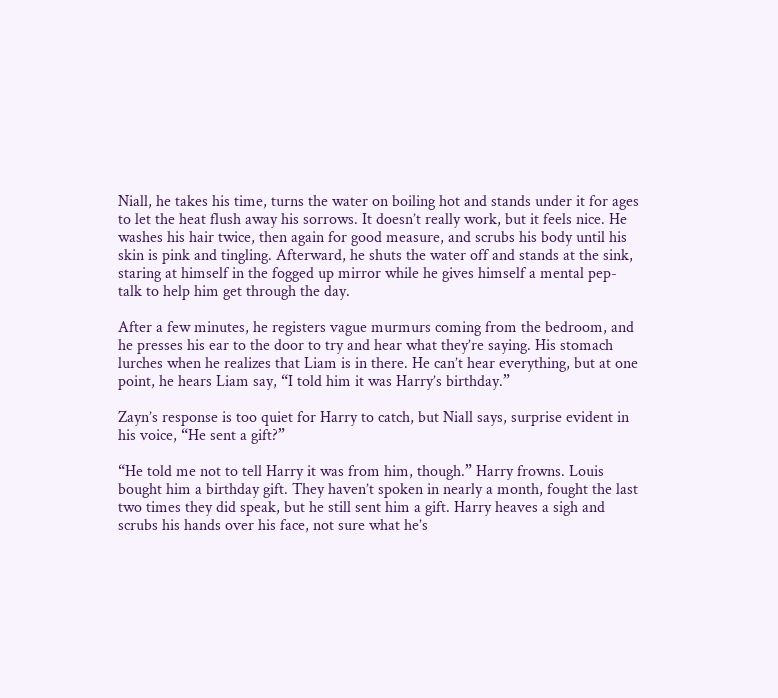Niall, he takes his time, turns the water on boiling hot and stands under it for ages to let the heat flush away his sorrows. It doesn’t really work, but it feels nice. He washes his hair twice, then again for good measure, and scrubs his body until his skin is pink and tingling. Afterward, he shuts the water off and stands at the sink, staring at himself in the fogged up mirror while he gives himself a mental pep-talk to help him get through the day.

After a few minutes, he registers vague murmurs coming from the bedroom, and he presses his ear to the door to try and hear what they’re saying. His stomach lurches when he realizes that Liam is in there. He can’t hear everything, but at one point, he hears Liam say, “I told him it was Harry’s birthday.”

Zayn’s response is too quiet for Harry to catch, but Niall says, surprise evident in his voice, “He sent a gift?”

“He told me not to tell Harry it was from him, though.” Harry frowns. Louis bought him a birthday gift. They haven’t spoken in nearly a month, fought the last two times they did speak, but he still sent him a gift. Harry heaves a sigh and scrubs his hands over his face, not sure what he’s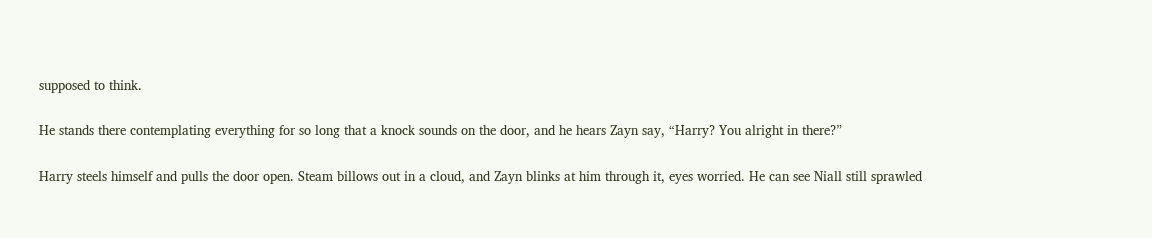supposed to think.

He stands there contemplating everything for so long that a knock sounds on the door, and he hears Zayn say, “Harry? You alright in there?”

Harry steels himself and pulls the door open. Steam billows out in a cloud, and Zayn blinks at him through it, eyes worried. He can see Niall still sprawled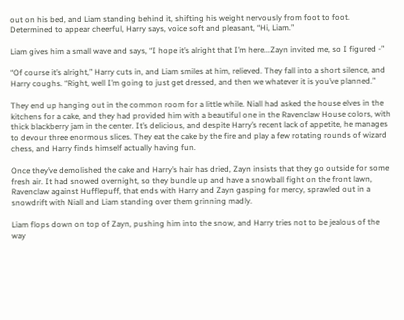out on his bed, and Liam standing behind it, shifting his weight nervously from foot to foot. Determined to appear cheerful, Harry says, voice soft and pleasant, “Hi, Liam.”

Liam gives him a small wave and says, “I hope it’s alright that I’m here...Zayn invited me, so I figured -”

“Of course it’s alright,” Harry cuts in, and Liam smiles at him, relieved. They fall into a short silence, and Harry coughs. “Right, well I’m going to just get dressed, and then we whatever it is you’ve planned.”

They end up hanging out in the common room for a little while. Niall had asked the house elves in the kitchens for a cake, and they had provided him with a beautiful one in the Ravenclaw House colors, with thick blackberry jam in the center. It’s delicious, and despite Harry’s recent lack of appetite, he manages to devour three enormous slices. They eat the cake by the fire and play a few rotating rounds of wizard chess, and Harry finds himself actually having fun.

Once they’ve demolished the cake and Harry’s hair has dried, Zayn insists that they go outside for some fresh air. It had snowed overnight, so they bundle up and have a snowball fight on the front lawn, Ravenclaw against Hufflepuff, that ends with Harry and Zayn gasping for mercy, sprawled out in a snowdrift with Niall and Liam standing over them grinning madly.

Liam flops down on top of Zayn, pushing him into the snow, and Harry tries not to be jealous of the way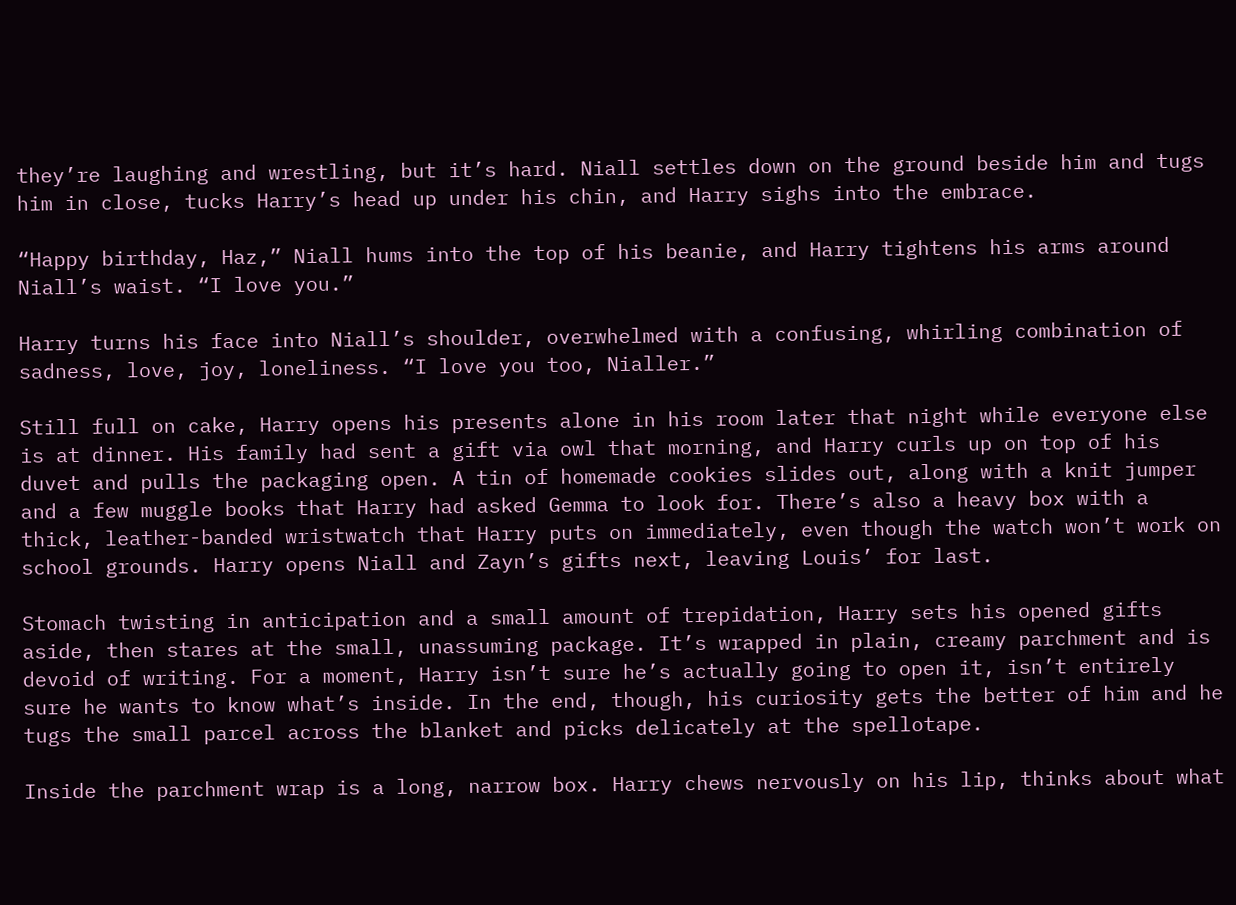they’re laughing and wrestling, but it’s hard. Niall settles down on the ground beside him and tugs him in close, tucks Harry’s head up under his chin, and Harry sighs into the embrace.

“Happy birthday, Haz,” Niall hums into the top of his beanie, and Harry tightens his arms around Niall’s waist. “I love you.”

Harry turns his face into Niall’s shoulder, overwhelmed with a confusing, whirling combination of sadness, love, joy, loneliness. “I love you too, Nialler.”

Still full on cake, Harry opens his presents alone in his room later that night while everyone else is at dinner. His family had sent a gift via owl that morning, and Harry curls up on top of his duvet and pulls the packaging open. A tin of homemade cookies slides out, along with a knit jumper and a few muggle books that Harry had asked Gemma to look for. There’s also a heavy box with a thick, leather-banded wristwatch that Harry puts on immediately, even though the watch won’t work on school grounds. Harry opens Niall and Zayn’s gifts next, leaving Louis’ for last.

Stomach twisting in anticipation and a small amount of trepidation, Harry sets his opened gifts aside, then stares at the small, unassuming package. It’s wrapped in plain, creamy parchment and is devoid of writing. For a moment, Harry isn’t sure he’s actually going to open it, isn’t entirely sure he wants to know what’s inside. In the end, though, his curiosity gets the better of him and he tugs the small parcel across the blanket and picks delicately at the spellotape.

Inside the parchment wrap is a long, narrow box. Harry chews nervously on his lip, thinks about what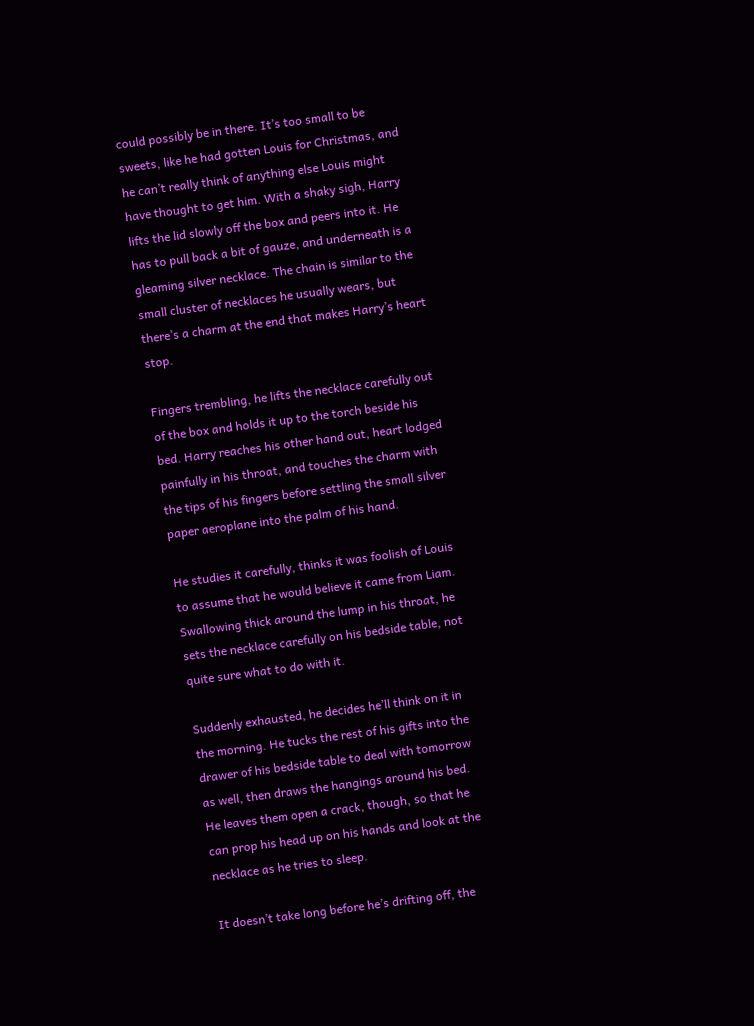could possibly be in there. It’s too small to be sweets, like he had gotten Louis for Christmas, and he can’t really think of anything else Louis might have thought to get him. With a shaky sigh, Harry lifts the lid slowly off the box and peers into it. He has to pull back a bit of gauze, and underneath is a gleaming silver necklace. The chain is similar to the small cluster of necklaces he usually wears, but there’s a charm at the end that makes Harry’s heart stop.

Fingers trembling, he lifts the necklace carefully out of the box and holds it up to the torch beside his bed. Harry reaches his other hand out, heart lodged painfully in his throat, and touches the charm with the tips of his fingers before settling the small silver paper aeroplane into the palm of his hand.

He studies it carefully, thinks it was foolish of Louis to assume that he would believe it came from Liam. Swallowing thick around the lump in his throat, he sets the necklace carefully on his bedside table, not quite sure what to do with it.

Suddenly exhausted, he decides he’ll think on it in the morning. He tucks the rest of his gifts into the drawer of his bedside table to deal with tomorrow as well, then draws the hangings around his bed. He leaves them open a crack, though, so that he can prop his head up on his hands and look at the necklace as he tries to sleep.

It doesn’t take long before he’s drifting off, the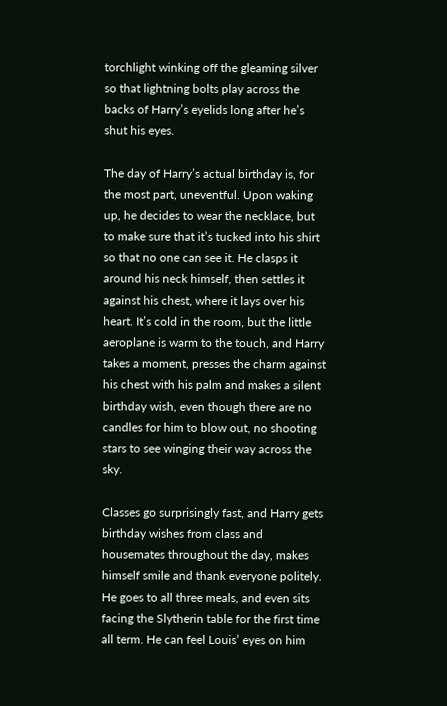torchlight winking off the gleaming silver so that lightning bolts play across the backs of Harry’s eyelids long after he’s shut his eyes.

The day of Harry’s actual birthday is, for the most part, uneventful. Upon waking up, he decides to wear the necklace, but to make sure that it’s tucked into his shirt so that no one can see it. He clasps it around his neck himself, then settles it against his chest, where it lays over his heart. It’s cold in the room, but the little aeroplane is warm to the touch, and Harry takes a moment, presses the charm against his chest with his palm and makes a silent birthday wish, even though there are no candles for him to blow out, no shooting stars to see winging their way across the sky.

Classes go surprisingly fast, and Harry gets birthday wishes from class and housemates throughout the day, makes himself smile and thank everyone politely. He goes to all three meals, and even sits facing the Slytherin table for the first time all term. He can feel Louis’ eyes on him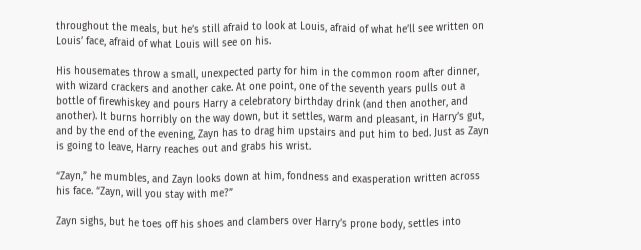throughout the meals, but he’s still afraid to look at Louis, afraid of what he’ll see written on Louis’ face, afraid of what Louis will see on his.

His housemates throw a small, unexpected party for him in the common room after dinner, with wizard crackers and another cake. At one point, one of the seventh years pulls out a bottle of firewhiskey and pours Harry a celebratory birthday drink (and then another, and another). It burns horribly on the way down, but it settles, warm and pleasant, in Harry’s gut, and by the end of the evening, Zayn has to drag him upstairs and put him to bed. Just as Zayn is going to leave, Harry reaches out and grabs his wrist.

“Zayn,” he mumbles, and Zayn looks down at him, fondness and exasperation written across his face. “Zayn, will you stay with me?”

Zayn sighs, but he toes off his shoes and clambers over Harry’s prone body, settles into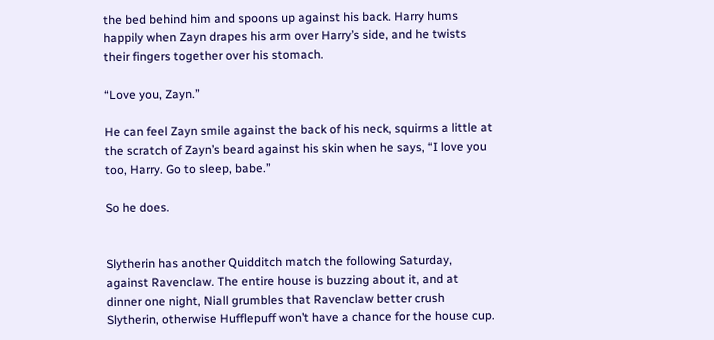the bed behind him and spoons up against his back. Harry hums happily when Zayn drapes his arm over Harry’s side, and he twists their fingers together over his stomach.

“Love you, Zayn.”

He can feel Zayn smile against the back of his neck, squirms a little at the scratch of Zayn’s beard against his skin when he says, “I love you too, Harry. Go to sleep, babe.”

So he does.


Slytherin has another Quidditch match the following Saturday, against Ravenclaw. The entire house is buzzing about it, and at dinner one night, Niall grumbles that Ravenclaw better crush Slytherin, otherwise Hufflepuff won’t have a chance for the house cup.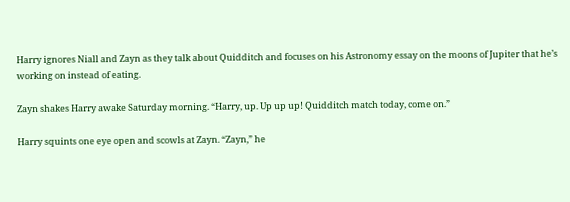Harry ignores Niall and Zayn as they talk about Quidditch and focuses on his Astronomy essay on the moons of Jupiter that he’s working on instead of eating.

Zayn shakes Harry awake Saturday morning. “Harry, up. Up up up! Quidditch match today, come on.”

Harry squints one eye open and scowls at Zayn. “Zayn,” he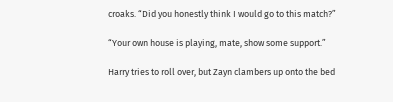croaks. “Did you honestly think I would go to this match?”

“Your own house is playing, mate, show some support.”

Harry tries to roll over, but Zayn clambers up onto the bed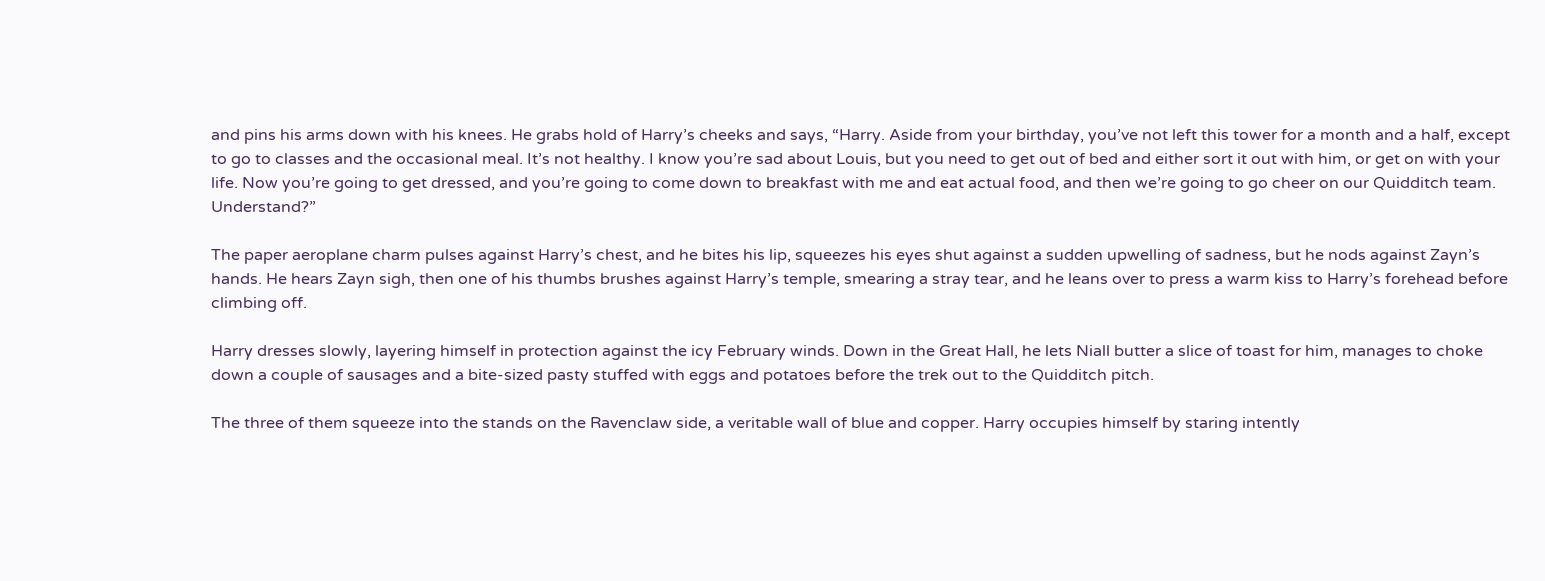and pins his arms down with his knees. He grabs hold of Harry’s cheeks and says, “Harry. Aside from your birthday, you’ve not left this tower for a month and a half, except to go to classes and the occasional meal. It’s not healthy. I know you’re sad about Louis, but you need to get out of bed and either sort it out with him, or get on with your life. Now you’re going to get dressed, and you’re going to come down to breakfast with me and eat actual food, and then we’re going to go cheer on our Quidditch team. Understand?”

The paper aeroplane charm pulses against Harry’s chest, and he bites his lip, squeezes his eyes shut against a sudden upwelling of sadness, but he nods against Zayn’s hands. He hears Zayn sigh, then one of his thumbs brushes against Harry’s temple, smearing a stray tear, and he leans over to press a warm kiss to Harry’s forehead before climbing off.

Harry dresses slowly, layering himself in protection against the icy February winds. Down in the Great Hall, he lets Niall butter a slice of toast for him, manages to choke down a couple of sausages and a bite-sized pasty stuffed with eggs and potatoes before the trek out to the Quidditch pitch.

The three of them squeeze into the stands on the Ravenclaw side, a veritable wall of blue and copper. Harry occupies himself by staring intently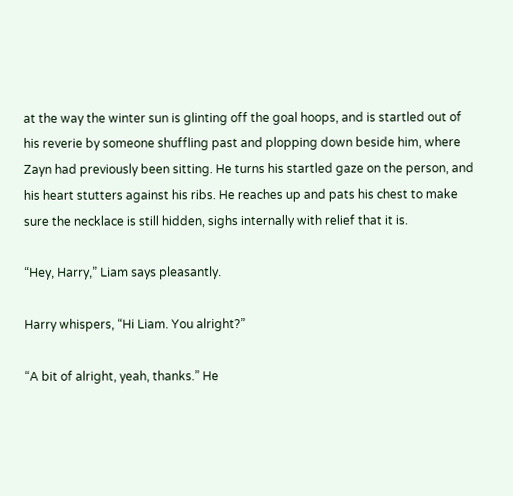at the way the winter sun is glinting off the goal hoops, and is startled out of his reverie by someone shuffling past and plopping down beside him, where Zayn had previously been sitting. He turns his startled gaze on the person, and his heart stutters against his ribs. He reaches up and pats his chest to make sure the necklace is still hidden, sighs internally with relief that it is.

“Hey, Harry,” Liam says pleasantly.

Harry whispers, “Hi Liam. You alright?”

“A bit of alright, yeah, thanks.” He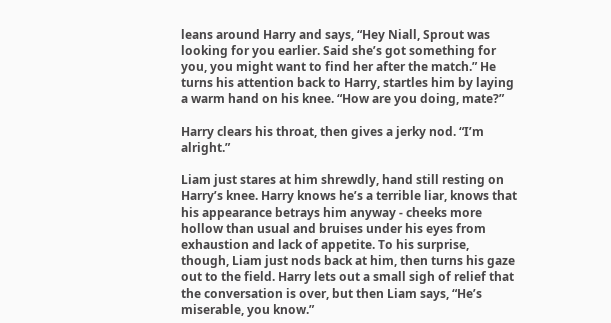leans around Harry and says, “Hey Niall, Sprout was looking for you earlier. Said she’s got something for you, you might want to find her after the match.” He turns his attention back to Harry, startles him by laying a warm hand on his knee. “How are you doing, mate?”

Harry clears his throat, then gives a jerky nod. “I’m alright.”

Liam just stares at him shrewdly, hand still resting on Harry’s knee. Harry knows he’s a terrible liar, knows that his appearance betrays him anyway - cheeks more hollow than usual and bruises under his eyes from exhaustion and lack of appetite. To his surprise, though, Liam just nods back at him, then turns his gaze out to the field. Harry lets out a small sigh of relief that the conversation is over, but then Liam says, “He’s miserable, you know.”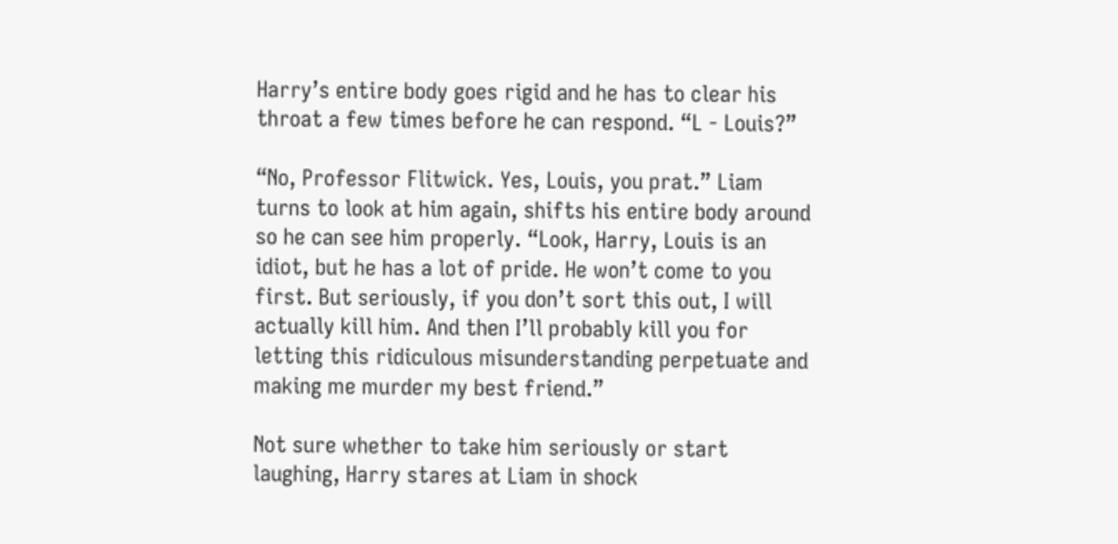Harry’s entire body goes rigid and he has to clear his throat a few times before he can respond. “L - Louis?”

“No, Professor Flitwick. Yes, Louis, you prat.” Liam turns to look at him again, shifts his entire body around so he can see him properly. “Look, Harry, Louis is an idiot, but he has a lot of pride. He won’t come to you first. But seriously, if you don’t sort this out, I will actually kill him. And then I’ll probably kill you for letting this ridiculous misunderstanding perpetuate and making me murder my best friend.”

Not sure whether to take him seriously or start laughing, Harry stares at Liam in shock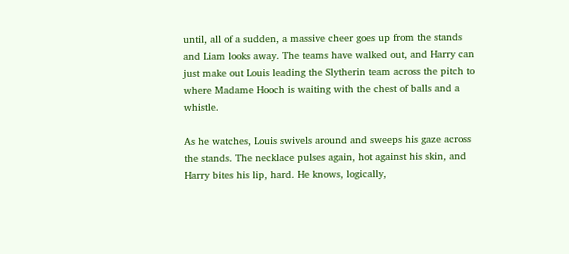until, all of a sudden, a massive cheer goes up from the stands and Liam looks away. The teams have walked out, and Harry can just make out Louis leading the Slytherin team across the pitch to where Madame Hooch is waiting with the chest of balls and a whistle.

As he watches, Louis swivels around and sweeps his gaze across the stands. The necklace pulses again, hot against his skin, and Harry bites his lip, hard. He knows, logically,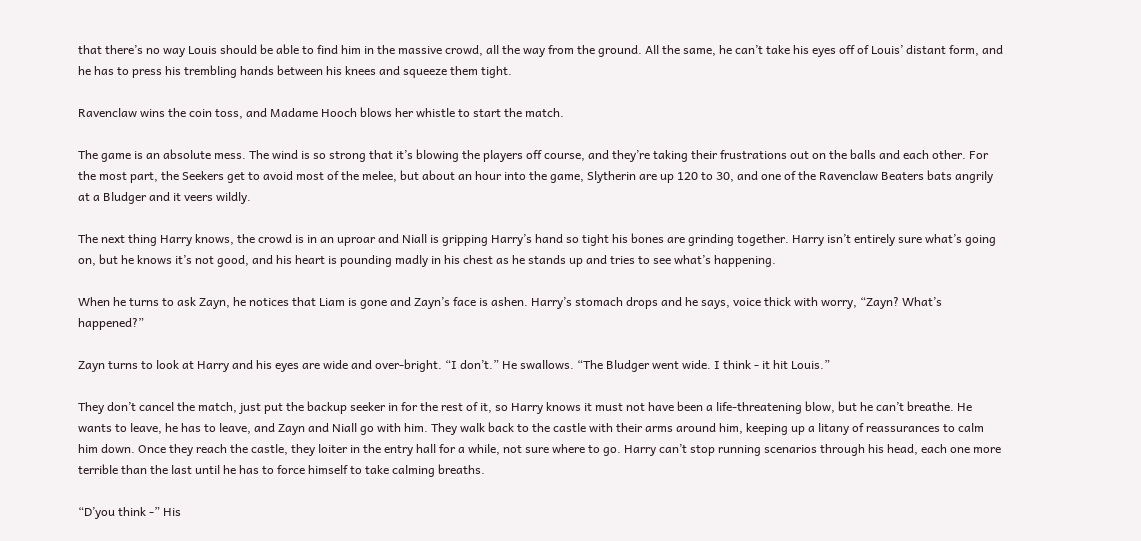that there’s no way Louis should be able to find him in the massive crowd, all the way from the ground. All the same, he can’t take his eyes off of Louis’ distant form, and he has to press his trembling hands between his knees and squeeze them tight.

Ravenclaw wins the coin toss, and Madame Hooch blows her whistle to start the match.

The game is an absolute mess. The wind is so strong that it’s blowing the players off course, and they’re taking their frustrations out on the balls and each other. For the most part, the Seekers get to avoid most of the melee, but about an hour into the game, Slytherin are up 120 to 30, and one of the Ravenclaw Beaters bats angrily at a Bludger and it veers wildly.

The next thing Harry knows, the crowd is in an uproar and Niall is gripping Harry’s hand so tight his bones are grinding together. Harry isn’t entirely sure what’s going on, but he knows it’s not good, and his heart is pounding madly in his chest as he stands up and tries to see what’s happening.

When he turns to ask Zayn, he notices that Liam is gone and Zayn’s face is ashen. Harry’s stomach drops and he says, voice thick with worry, “Zayn? What’s happened?”

Zayn turns to look at Harry and his eyes are wide and over-bright. “I don’t.” He swallows. “The Bludger went wide. I think - it hit Louis.”

They don’t cancel the match, just put the backup seeker in for the rest of it, so Harry knows it must not have been a life-threatening blow, but he can’t breathe. He wants to leave, he has to leave, and Zayn and Niall go with him. They walk back to the castle with their arms around him, keeping up a litany of reassurances to calm him down. Once they reach the castle, they loiter in the entry hall for a while, not sure where to go. Harry can’t stop running scenarios through his head, each one more terrible than the last until he has to force himself to take calming breaths.

“D’you think -” His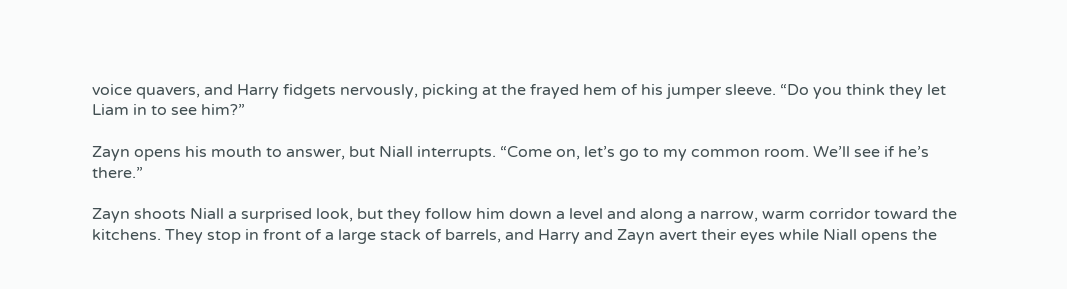voice quavers, and Harry fidgets nervously, picking at the frayed hem of his jumper sleeve. “Do you think they let Liam in to see him?”

Zayn opens his mouth to answer, but Niall interrupts. “Come on, let’s go to my common room. We’ll see if he’s there.”

Zayn shoots Niall a surprised look, but they follow him down a level and along a narrow, warm corridor toward the kitchens. They stop in front of a large stack of barrels, and Harry and Zayn avert their eyes while Niall opens the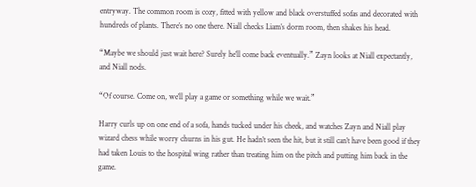entryway. The common room is cozy, fitted with yellow and black overstuffed sofas and decorated with hundreds of plants. There’s no one there. Niall checks Liam’s dorm room, then shakes his head.

“Maybe we should just wait here? Surely he’ll come back eventually.” Zayn looks at Niall expectantly, and Niall nods.

“Of course. Come on, we’ll play a game or something while we wait.”

Harry curls up on one end of a sofa, hands tucked under his cheek, and watches Zayn and Niall play wizard chess while worry churns in his gut. He hadn’t seen the hit, but it still can’t have been good if they had taken Louis to the hospital wing rather than treating him on the pitch and putting him back in the game.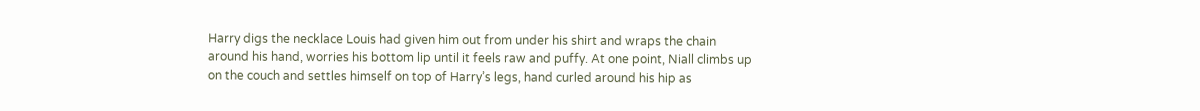Harry digs the necklace Louis had given him out from under his shirt and wraps the chain around his hand, worries his bottom lip until it feels raw and puffy. At one point, Niall climbs up on the couch and settles himself on top of Harry’s legs, hand curled around his hip as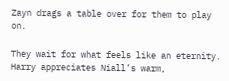Zayn drags a table over for them to play on.

They wait for what feels like an eternity. Harry appreciates Niall’s warm,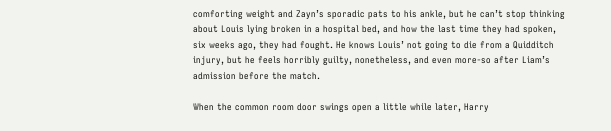comforting weight and Zayn’s sporadic pats to his ankle, but he can’t stop thinking about Louis lying broken in a hospital bed, and how the last time they had spoken, six weeks ago, they had fought. He knows Louis’ not going to die from a Quidditch injury, but he feels horribly guilty, nonetheless, and even more-so after Liam’s admission before the match.

When the common room door swings open a little while later, Harry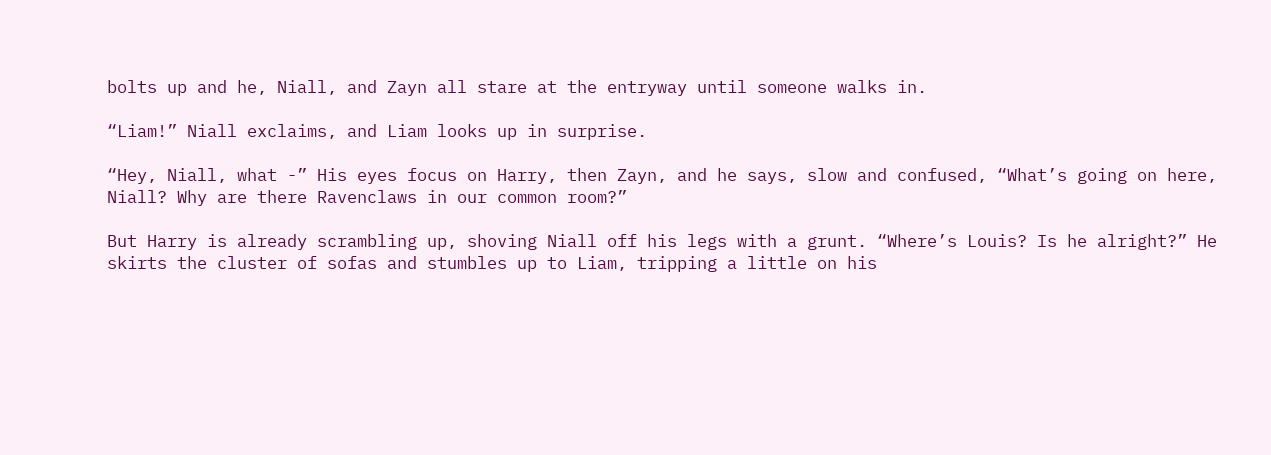bolts up and he, Niall, and Zayn all stare at the entryway until someone walks in.

“Liam!” Niall exclaims, and Liam looks up in surprise.

“Hey, Niall, what -” His eyes focus on Harry, then Zayn, and he says, slow and confused, “What’s going on here, Niall? Why are there Ravenclaws in our common room?”

But Harry is already scrambling up, shoving Niall off his legs with a grunt. “Where’s Louis? Is he alright?” He skirts the cluster of sofas and stumbles up to Liam, tripping a little on his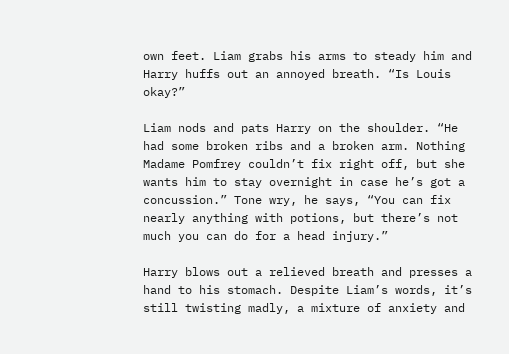own feet. Liam grabs his arms to steady him and Harry huffs out an annoyed breath. “Is Louis okay?”

Liam nods and pats Harry on the shoulder. “He had some broken ribs and a broken arm. Nothing Madame Pomfrey couldn’t fix right off, but she wants him to stay overnight in case he’s got a concussion.” Tone wry, he says, “You can fix nearly anything with potions, but there’s not much you can do for a head injury.”

Harry blows out a relieved breath and presses a hand to his stomach. Despite Liam’s words, it’s still twisting madly, a mixture of anxiety and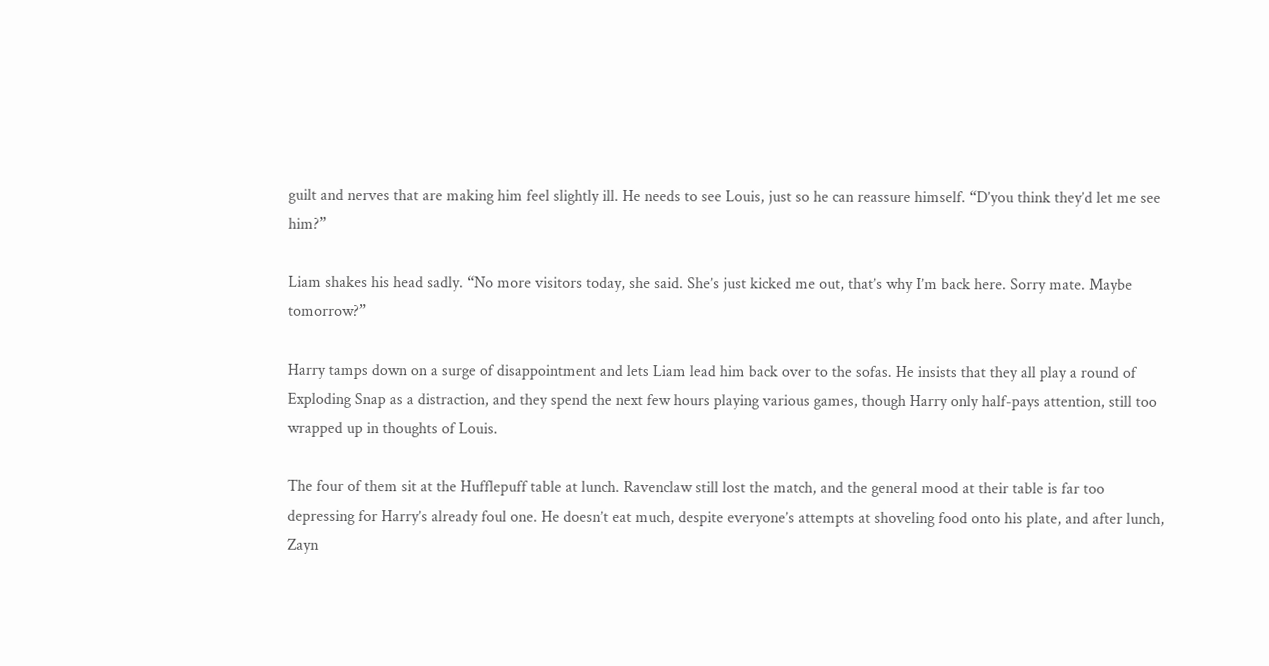guilt and nerves that are making him feel slightly ill. He needs to see Louis, just so he can reassure himself. “D’you think they’d let me see him?”

Liam shakes his head sadly. “No more visitors today, she said. She’s just kicked me out, that’s why I’m back here. Sorry mate. Maybe tomorrow?”

Harry tamps down on a surge of disappointment and lets Liam lead him back over to the sofas. He insists that they all play a round of Exploding Snap as a distraction, and they spend the next few hours playing various games, though Harry only half-pays attention, still too wrapped up in thoughts of Louis.

The four of them sit at the Hufflepuff table at lunch. Ravenclaw still lost the match, and the general mood at their table is far too depressing for Harry’s already foul one. He doesn’t eat much, despite everyone’s attempts at shoveling food onto his plate, and after lunch, Zayn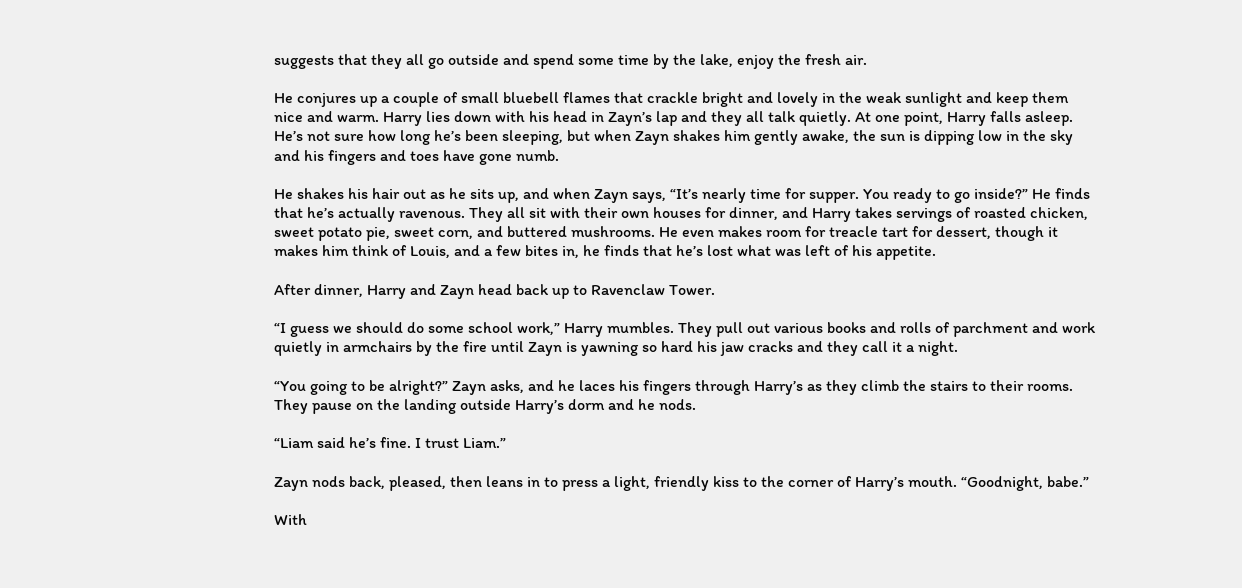suggests that they all go outside and spend some time by the lake, enjoy the fresh air.

He conjures up a couple of small bluebell flames that crackle bright and lovely in the weak sunlight and keep them nice and warm. Harry lies down with his head in Zayn’s lap and they all talk quietly. At one point, Harry falls asleep. He’s not sure how long he’s been sleeping, but when Zayn shakes him gently awake, the sun is dipping low in the sky and his fingers and toes have gone numb.

He shakes his hair out as he sits up, and when Zayn says, “It’s nearly time for supper. You ready to go inside?” He finds that he’s actually ravenous. They all sit with their own houses for dinner, and Harry takes servings of roasted chicken, sweet potato pie, sweet corn, and buttered mushrooms. He even makes room for treacle tart for dessert, though it makes him think of Louis, and a few bites in, he finds that he’s lost what was left of his appetite.

After dinner, Harry and Zayn head back up to Ravenclaw Tower.

“I guess we should do some school work,” Harry mumbles. They pull out various books and rolls of parchment and work quietly in armchairs by the fire until Zayn is yawning so hard his jaw cracks and they call it a night.

“You going to be alright?” Zayn asks, and he laces his fingers through Harry’s as they climb the stairs to their rooms. They pause on the landing outside Harry’s dorm and he nods.

“Liam said he’s fine. I trust Liam.”

Zayn nods back, pleased, then leans in to press a light, friendly kiss to the corner of Harry’s mouth. “Goodnight, babe.”

With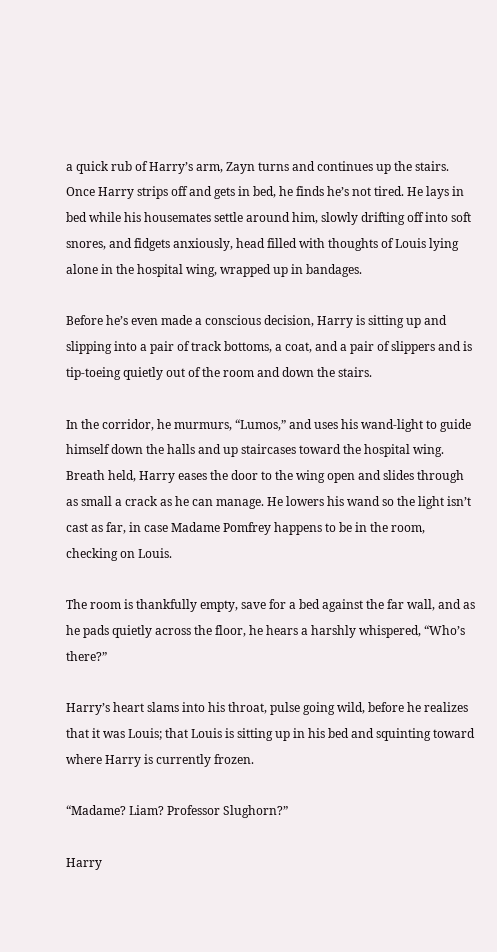a quick rub of Harry’s arm, Zayn turns and continues up the stairs. Once Harry strips off and gets in bed, he finds he’s not tired. He lays in bed while his housemates settle around him, slowly drifting off into soft snores, and fidgets anxiously, head filled with thoughts of Louis lying alone in the hospital wing, wrapped up in bandages.

Before he’s even made a conscious decision, Harry is sitting up and slipping into a pair of track bottoms, a coat, and a pair of slippers and is tip-toeing quietly out of the room and down the stairs.

In the corridor, he murmurs, “Lumos,” and uses his wand-light to guide himself down the halls and up staircases toward the hospital wing. Breath held, Harry eases the door to the wing open and slides through as small a crack as he can manage. He lowers his wand so the light isn’t cast as far, in case Madame Pomfrey happens to be in the room, checking on Louis.

The room is thankfully empty, save for a bed against the far wall, and as he pads quietly across the floor, he hears a harshly whispered, “Who’s there?”

Harry’s heart slams into his throat, pulse going wild, before he realizes that it was Louis; that Louis is sitting up in his bed and squinting toward where Harry is currently frozen.

“Madame? Liam? Professor Slughorn?”

Harry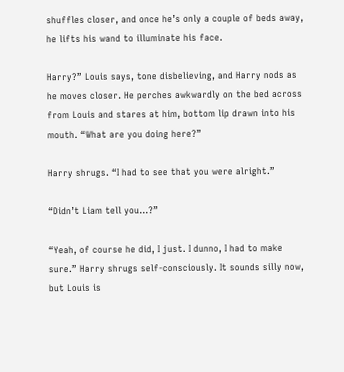shuffles closer, and once he’s only a couple of beds away, he lifts his wand to illuminate his face.

Harry?” Louis says, tone disbelieving, and Harry nods as he moves closer. He perches awkwardly on the bed across from Louis and stares at him, bottom lip drawn into his mouth. “What are you doing here?”

Harry shrugs. “I had to see that you were alright.”

“Didn’t Liam tell you...?”

“Yeah, of course he did, I just. I dunno, I had to make sure.” Harry shrugs self-consciously. It sounds silly now, but Louis is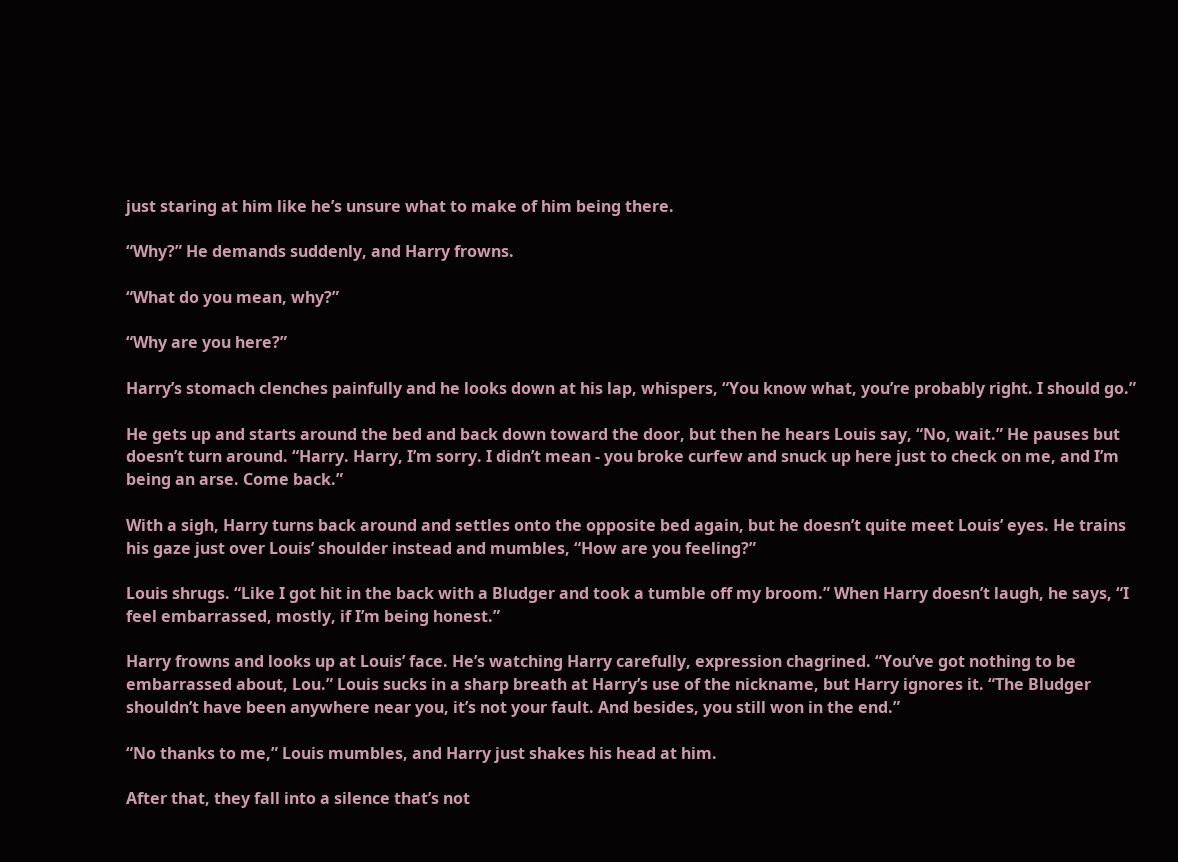just staring at him like he’s unsure what to make of him being there.

“Why?” He demands suddenly, and Harry frowns.

“What do you mean, why?”

“Why are you here?”

Harry’s stomach clenches painfully and he looks down at his lap, whispers, “You know what, you’re probably right. I should go.”

He gets up and starts around the bed and back down toward the door, but then he hears Louis say, “No, wait.” He pauses but doesn’t turn around. “Harry. Harry, I’m sorry. I didn’t mean - you broke curfew and snuck up here just to check on me, and I’m being an arse. Come back.”

With a sigh, Harry turns back around and settles onto the opposite bed again, but he doesn’t quite meet Louis’ eyes. He trains his gaze just over Louis’ shoulder instead and mumbles, “How are you feeling?”

Louis shrugs. “Like I got hit in the back with a Bludger and took a tumble off my broom.” When Harry doesn’t laugh, he says, “I feel embarrassed, mostly, if I’m being honest.”

Harry frowns and looks up at Louis’ face. He’s watching Harry carefully, expression chagrined. “You’ve got nothing to be embarrassed about, Lou.” Louis sucks in a sharp breath at Harry’s use of the nickname, but Harry ignores it. “The Bludger shouldn’t have been anywhere near you, it’s not your fault. And besides, you still won in the end.”

“No thanks to me,” Louis mumbles, and Harry just shakes his head at him.

After that, they fall into a silence that’s not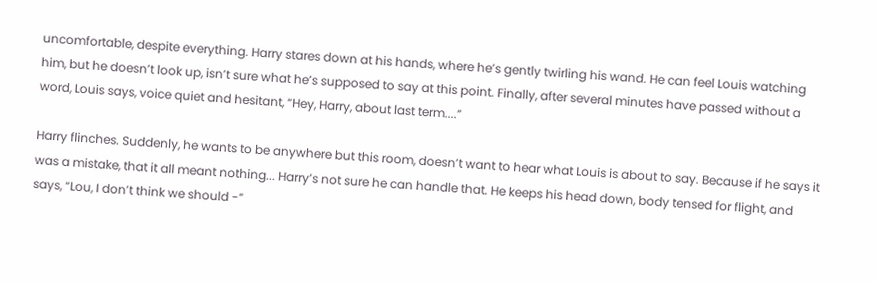uncomfortable, despite everything. Harry stares down at his hands, where he’s gently twirling his wand. He can feel Louis watching him, but he doesn’t look up, isn’t sure what he’s supposed to say at this point. Finally, after several minutes have passed without a word, Louis says, voice quiet and hesitant, “Hey, Harry, about last term....”

Harry flinches. Suddenly, he wants to be anywhere but this room, doesn’t want to hear what Louis is about to say. Because if he says it was a mistake, that it all meant nothing... Harry’s not sure he can handle that. He keeps his head down, body tensed for flight, and says, “Lou, I don’t think we should -”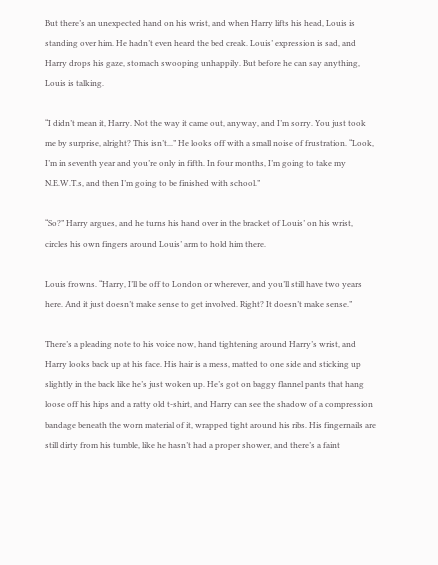But there’s an unexpected hand on his wrist, and when Harry lifts his head, Louis is standing over him. He hadn’t even heard the bed creak. Louis’ expression is sad, and Harry drops his gaze, stomach swooping unhappily. But before he can say anything, Louis is talking.

“I didn’t mean it, Harry. Not the way it came out, anyway, and I’m sorry. You just took me by surprise, alright? This isn’t...” He looks off with a small noise of frustration. “Look, I’m in seventh year and you’re only in fifth. In four months, I’m going to take my N.E.W.T.s, and then I’m going to be finished with school.”

“So?” Harry argues, and he turns his hand over in the bracket of Louis’ on his wrist, circles his own fingers around Louis’ arm to hold him there.

Louis frowns. “Harry, I’ll be off to London or wherever, and you’ll still have two years here. And it just doesn’t make sense to get involved. Right? It doesn’t make sense.”

There’s a pleading note to his voice now, hand tightening around Harry’s wrist, and Harry looks back up at his face. His hair is a mess, matted to one side and sticking up slightly in the back like he’s just woken up. He’s got on baggy flannel pants that hang loose off his hips and a ratty old t-shirt, and Harry can see the shadow of a compression bandage beneath the worn material of it, wrapped tight around his ribs. His fingernails are still dirty from his tumble, like he hasn’t had a proper shower, and there’s a faint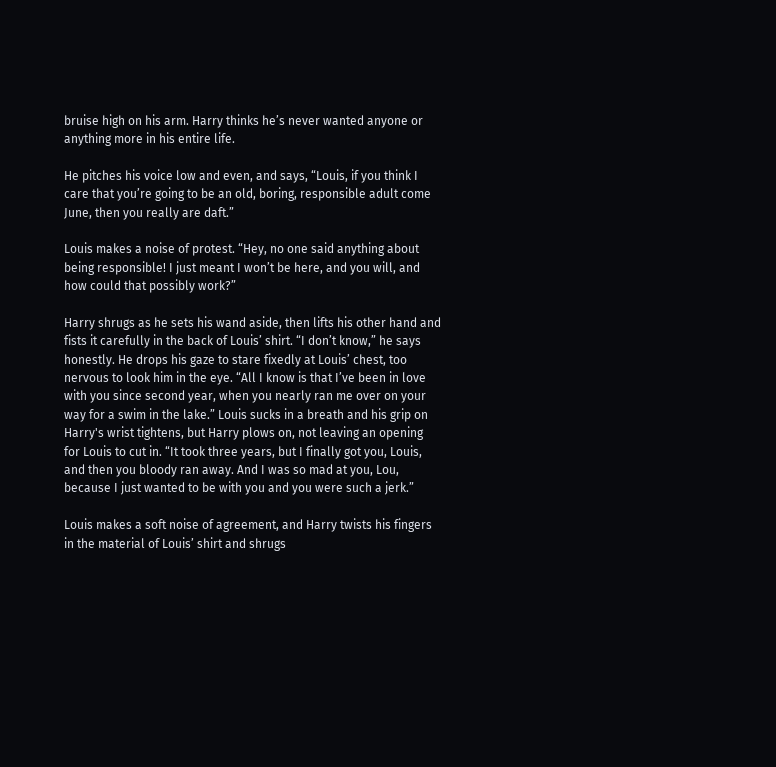bruise high on his arm. Harry thinks he’s never wanted anyone or anything more in his entire life.

He pitches his voice low and even, and says, “Louis, if you think I care that you’re going to be an old, boring, responsible adult come June, then you really are daft.”

Louis makes a noise of protest. “Hey, no one said anything about being responsible! I just meant I won’t be here, and you will, and how could that possibly work?”

Harry shrugs as he sets his wand aside, then lifts his other hand and fists it carefully in the back of Louis’ shirt. “I don’t know,” he says honestly. He drops his gaze to stare fixedly at Louis’ chest, too nervous to look him in the eye. “All I know is that I’ve been in love with you since second year, when you nearly ran me over on your way for a swim in the lake.” Louis sucks in a breath and his grip on Harry's wrist tightens, but Harry plows on, not leaving an opening for Louis to cut in. “It took three years, but I finally got you, Louis, and then you bloody ran away. And I was so mad at you, Lou, because I just wanted to be with you and you were such a jerk.”

Louis makes a soft noise of agreement, and Harry twists his fingers in the material of Louis’ shirt and shrugs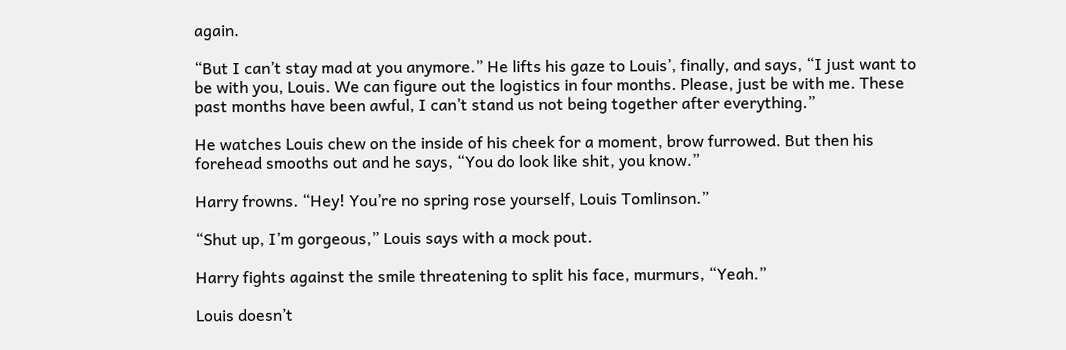again.

“But I can’t stay mad at you anymore.” He lifts his gaze to Louis’, finally, and says, “I just want to be with you, Louis. We can figure out the logistics in four months. Please, just be with me. These past months have been awful, I can’t stand us not being together after everything.”

He watches Louis chew on the inside of his cheek for a moment, brow furrowed. But then his forehead smooths out and he says, “You do look like shit, you know.”

Harry frowns. “Hey! You’re no spring rose yourself, Louis Tomlinson.”

“Shut up, I’m gorgeous,” Louis says with a mock pout.

Harry fights against the smile threatening to split his face, murmurs, “Yeah.”

Louis doesn’t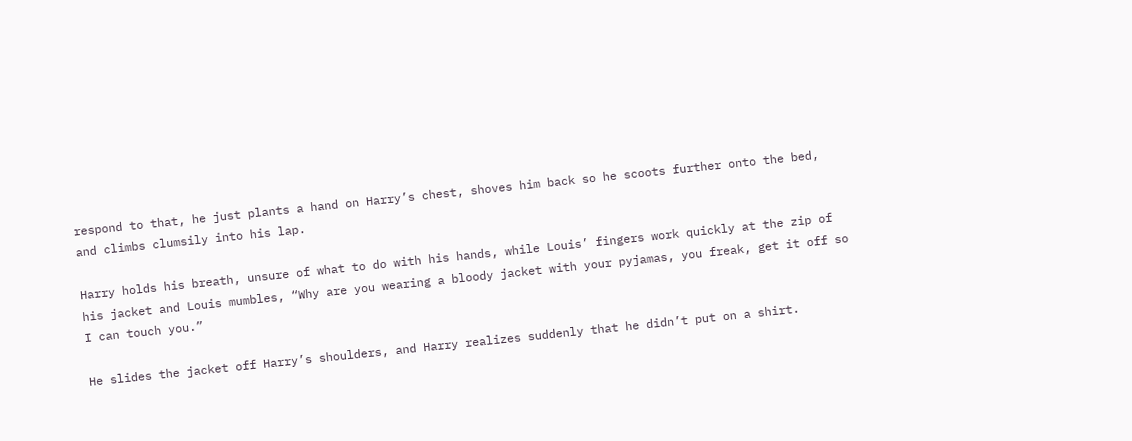respond to that, he just plants a hand on Harry’s chest, shoves him back so he scoots further onto the bed, and climbs clumsily into his lap.

Harry holds his breath, unsure of what to do with his hands, while Louis’ fingers work quickly at the zip of his jacket and Louis mumbles, “Why are you wearing a bloody jacket with your pyjamas, you freak, get it off so I can touch you.”

He slides the jacket off Harry’s shoulders, and Harry realizes suddenly that he didn’t put on a shirt.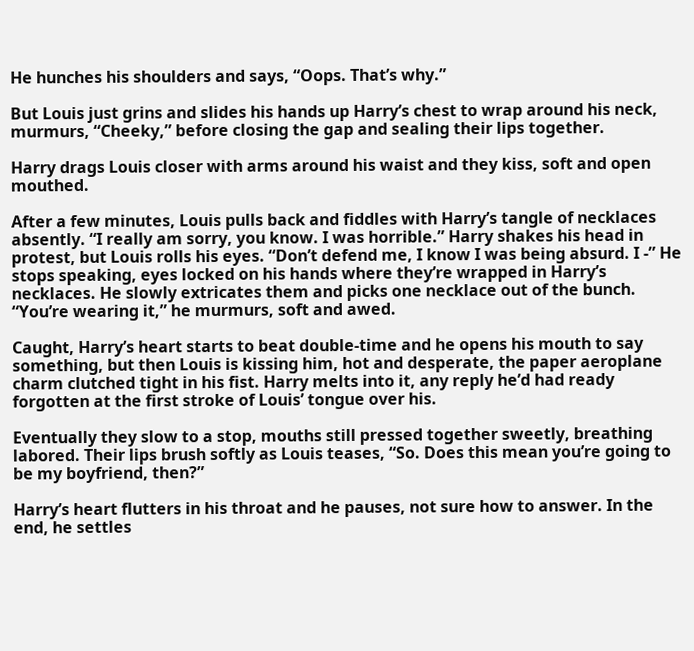He hunches his shoulders and says, “Oops. That’s why.”

But Louis just grins and slides his hands up Harry’s chest to wrap around his neck, murmurs, “Cheeky,” before closing the gap and sealing their lips together.

Harry drags Louis closer with arms around his waist and they kiss, soft and open mouthed.

After a few minutes, Louis pulls back and fiddles with Harry’s tangle of necklaces absently. “I really am sorry, you know. I was horrible.” Harry shakes his head in protest, but Louis rolls his eyes. “Don’t defend me, I know I was being absurd. I -” He stops speaking, eyes locked on his hands where they’re wrapped in Harry’s necklaces. He slowly extricates them and picks one necklace out of the bunch. “You’re wearing it,” he murmurs, soft and awed.

Caught, Harry’s heart starts to beat double-time and he opens his mouth to say something, but then Louis is kissing him, hot and desperate, the paper aeroplane charm clutched tight in his fist. Harry melts into it, any reply he’d had ready forgotten at the first stroke of Louis’ tongue over his.

Eventually they slow to a stop, mouths still pressed together sweetly, breathing labored. Their lips brush softly as Louis teases, “So. Does this mean you’re going to be my boyfriend, then?”

Harry’s heart flutters in his throat and he pauses, not sure how to answer. In the end, he settles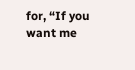for, “If you want me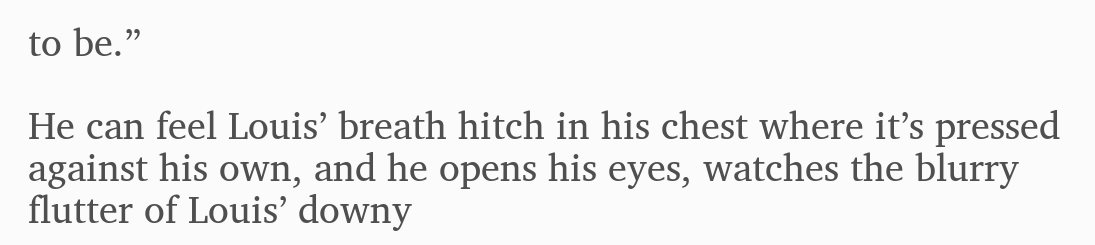to be.”

He can feel Louis’ breath hitch in his chest where it’s pressed against his own, and he opens his eyes, watches the blurry flutter of Louis’ downy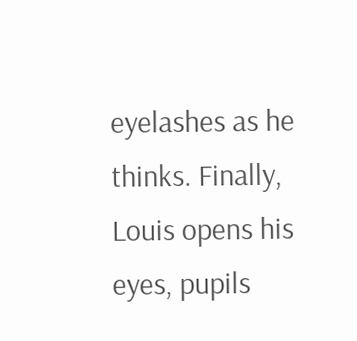eyelashes as he thinks. Finally, Louis opens his eyes, pupils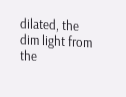dilated, the dim light from the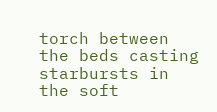torch between the beds casting starbursts in the soft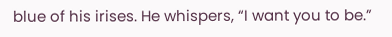blue of his irises. He whispers, “I want you to be.”